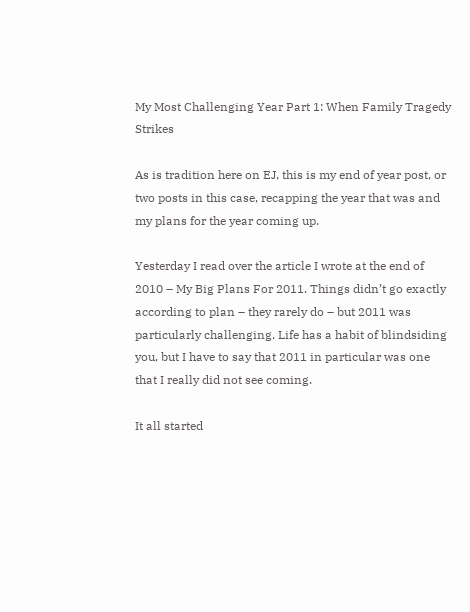My Most Challenging Year Part 1: When Family Tragedy Strikes

As is tradition here on EJ, this is my end of year post, or two posts in this case, recapping the year that was and my plans for the year coming up.

Yesterday I read over the article I wrote at the end of 2010 – My Big Plans For 2011. Things didn’t go exactly according to plan – they rarely do – but 2011 was particularly challenging. Life has a habit of blindsiding you, but I have to say that 2011 in particular was one that I really did not see coming.

It all started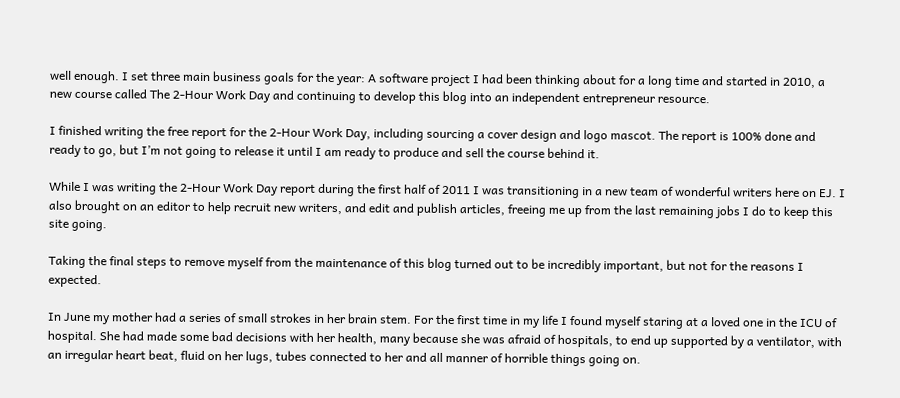well enough. I set three main business goals for the year: A software project I had been thinking about for a long time and started in 2010, a new course called The 2-Hour Work Day and continuing to develop this blog into an independent entrepreneur resource.

I finished writing the free report for the 2-Hour Work Day, including sourcing a cover design and logo mascot. The report is 100% done and ready to go, but I’m not going to release it until I am ready to produce and sell the course behind it.

While I was writing the 2-Hour Work Day report during the first half of 2011 I was transitioning in a new team of wonderful writers here on EJ. I also brought on an editor to help recruit new writers, and edit and publish articles, freeing me up from the last remaining jobs I do to keep this site going.

Taking the final steps to remove myself from the maintenance of this blog turned out to be incredibly important, but not for the reasons I expected.

In June my mother had a series of small strokes in her brain stem. For the first time in my life I found myself staring at a loved one in the ICU of hospital. She had made some bad decisions with her health, many because she was afraid of hospitals, to end up supported by a ventilator, with an irregular heart beat, fluid on her lugs, tubes connected to her and all manner of horrible things going on.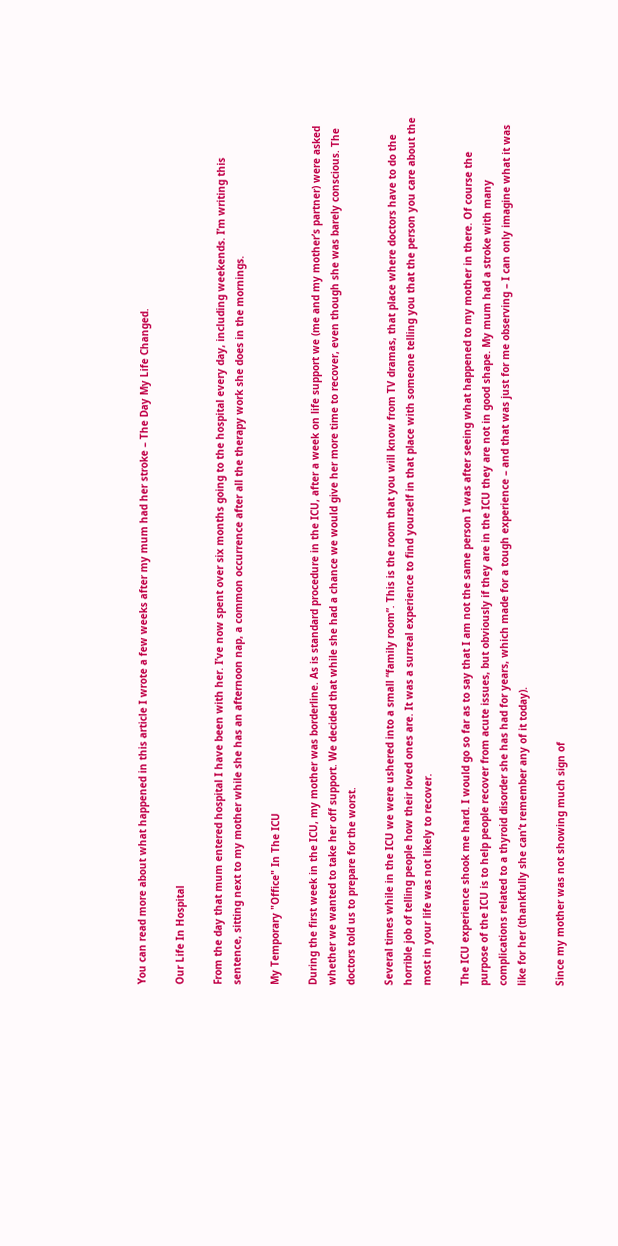You can read more about what happened in this article I wrote a few weeks after my mum had her stroke – The Day My Life Changed.

Our Life In Hospital

From the day that mum entered hospital I have been with her. I’ve now spent over six months going to the hospital every day, including weekends. I’m writing this sentence, sitting next to my mother while she has an afternoon nap, a common occurrence after all the therapy work she does in the mornings.

My Temporary "Office" In The ICU

During the first week in the ICU, my mother was borderline. As is standard procedure in the ICU, after a week on life support we (me and my mother’s partner) were asked whether we wanted to take her off support. We decided that while she had a chance we would give her more time to recover, even though she was barely conscious. The doctors told us to prepare for the worst.

Several times while in the ICU we were ushered into a small “family room”. This is the room that you will know from TV dramas, that place where doctors have to do the horrible job of telling people how their loved ones are. It was a surreal experience to find yourself in that place with someone telling you that the person you care about the most in your life was not likely to recover.

The ICU experience shook me hard. I would go so far as to say that I am not the same person I was after seeing what happened to my mother in there. Of course the purpose of the ICU is to help people recover from acute issues, but obviously if they are in the ICU they are not in good shape. My mum had a stroke with many complications related to a thyroid disorder she has had for years, which made for a tough experience – and that was just for me observing – I can only imagine what it was like for her (thankfully she can’t remember any of it today).

Since my mother was not showing much sign of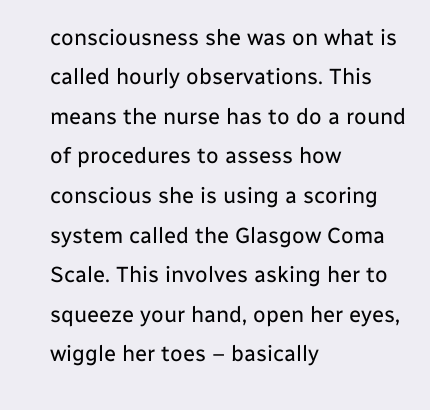consciousness she was on what is called hourly observations. This means the nurse has to do a round of procedures to assess how conscious she is using a scoring system called the Glasgow Coma Scale. This involves asking her to squeeze your hand, open her eyes, wiggle her toes – basically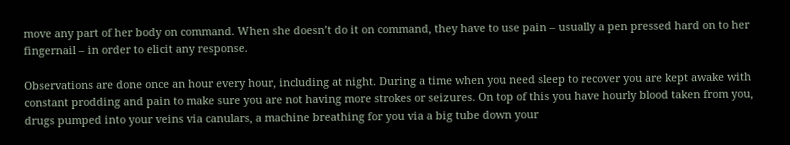move any part of her body on command. When she doesn’t do it on command, they have to use pain – usually a pen pressed hard on to her fingernail – in order to elicit any response.

Observations are done once an hour every hour, including at night. During a time when you need sleep to recover you are kept awake with constant prodding and pain to make sure you are not having more strokes or seizures. On top of this you have hourly blood taken from you, drugs pumped into your veins via canulars, a machine breathing for you via a big tube down your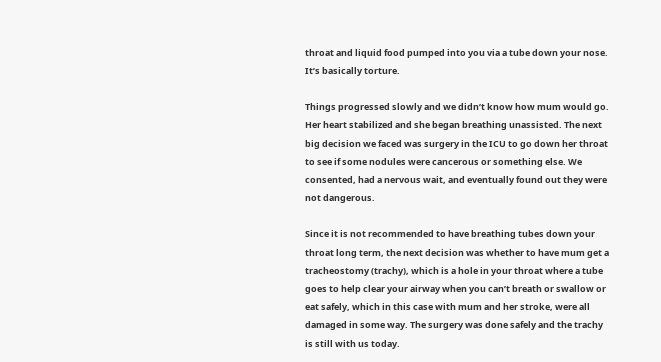throat and liquid food pumped into you via a tube down your nose. It’s basically torture.

Things progressed slowly and we didn’t know how mum would go. Her heart stabilized and she began breathing unassisted. The next big decision we faced was surgery in the ICU to go down her throat to see if some nodules were cancerous or something else. We consented, had a nervous wait, and eventually found out they were not dangerous.

Since it is not recommended to have breathing tubes down your throat long term, the next decision was whether to have mum get a tracheostomy (trachy), which is a hole in your throat where a tube goes to help clear your airway when you can’t breath or swallow or eat safely, which in this case with mum and her stroke, were all damaged in some way. The surgery was done safely and the trachy is still with us today.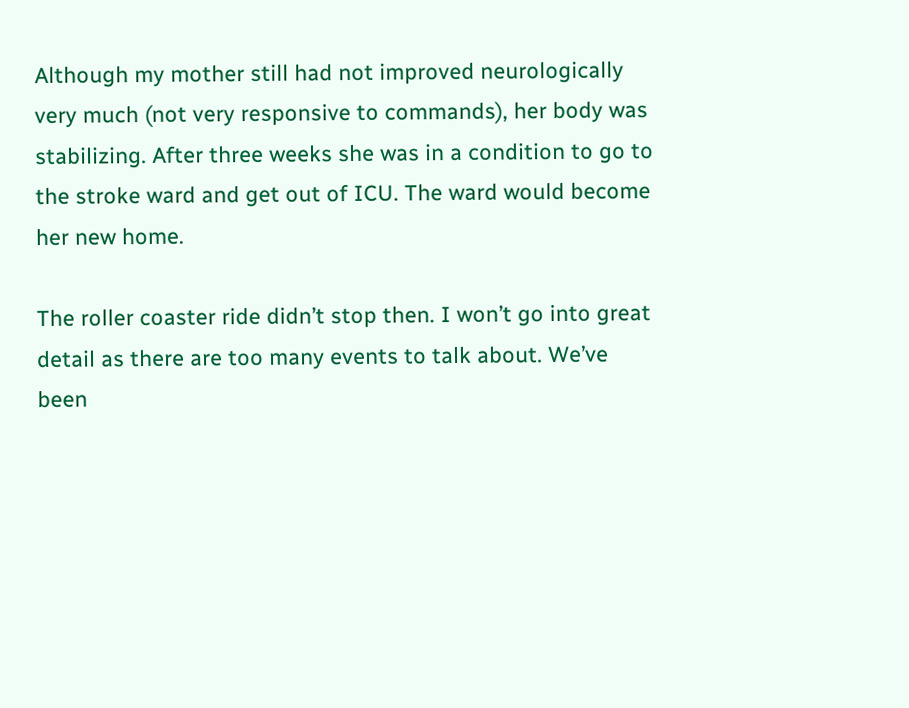Although my mother still had not improved neurologically very much (not very responsive to commands), her body was stabilizing. After three weeks she was in a condition to go to the stroke ward and get out of ICU. The ward would become her new home.

The roller coaster ride didn’t stop then. I won’t go into great detail as there are too many events to talk about. We’ve been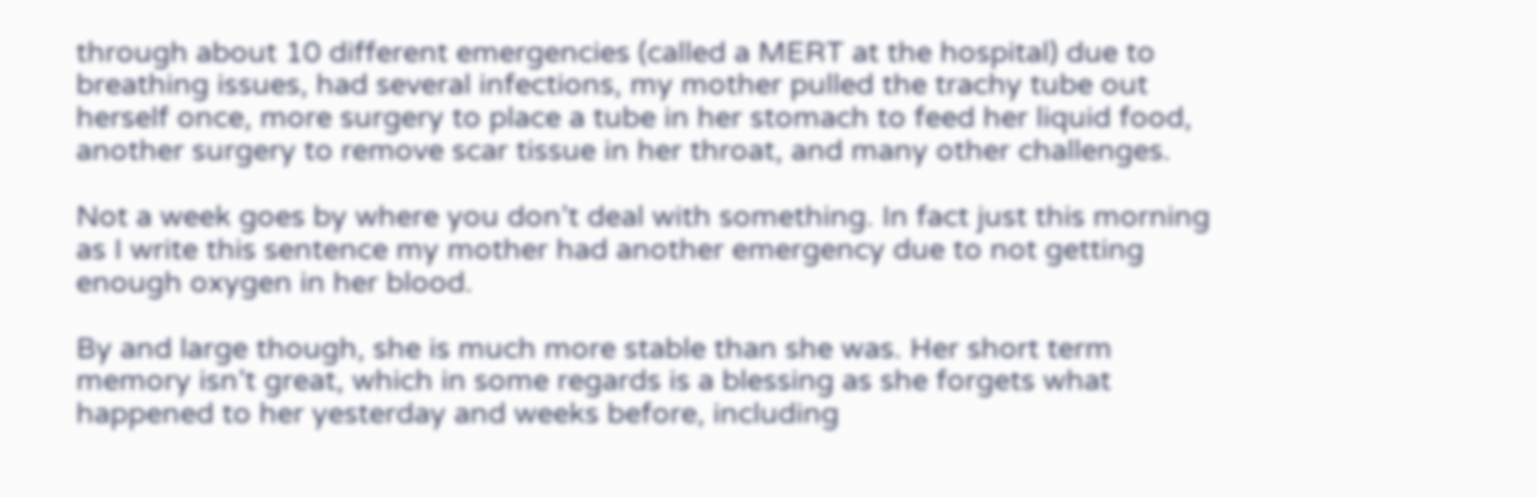through about 10 different emergencies (called a MERT at the hospital) due to breathing issues, had several infections, my mother pulled the trachy tube out herself once, more surgery to place a tube in her stomach to feed her liquid food, another surgery to remove scar tissue in her throat, and many other challenges.

Not a week goes by where you don’t deal with something. In fact just this morning as I write this sentence my mother had another emergency due to not getting enough oxygen in her blood.

By and large though, she is much more stable than she was. Her short term memory isn’t great, which in some regards is a blessing as she forgets what happened to her yesterday and weeks before, including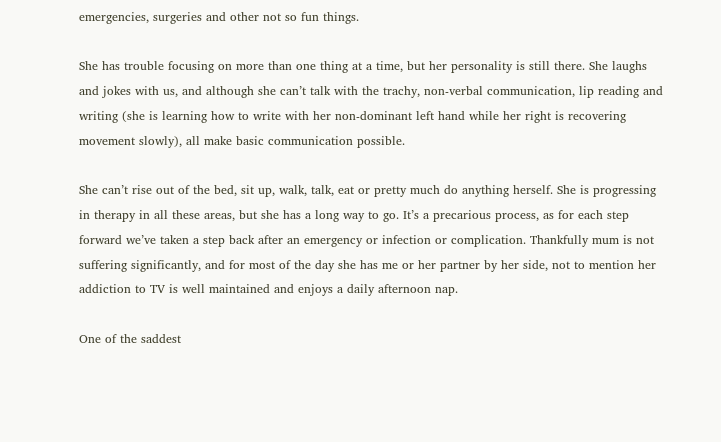emergencies, surgeries and other not so fun things.

She has trouble focusing on more than one thing at a time, but her personality is still there. She laughs and jokes with us, and although she can’t talk with the trachy, non-verbal communication, lip reading and writing (she is learning how to write with her non-dominant left hand while her right is recovering movement slowly), all make basic communication possible.

She can’t rise out of the bed, sit up, walk, talk, eat or pretty much do anything herself. She is progressing in therapy in all these areas, but she has a long way to go. It’s a precarious process, as for each step forward we’ve taken a step back after an emergency or infection or complication. Thankfully mum is not suffering significantly, and for most of the day she has me or her partner by her side, not to mention her addiction to TV is well maintained and enjoys a daily afternoon nap.

One of the saddest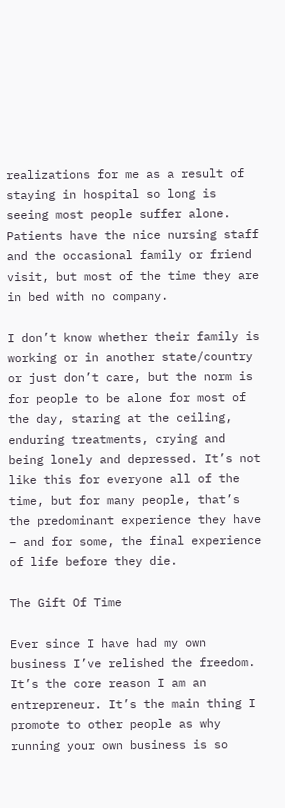realizations for me as a result of staying in hospital so long is seeing most people suffer alone. Patients have the nice nursing staff and the occasional family or friend visit, but most of the time they are in bed with no company.

I don’t know whether their family is working or in another state/country or just don’t care, but the norm is for people to be alone for most of the day, staring at the ceiling, enduring treatments, crying and being lonely and depressed. It’s not like this for everyone all of the time, but for many people, that’s the predominant experience they have – and for some, the final experience of life before they die.

The Gift Of Time

Ever since I have had my own business I’ve relished the freedom. It’s the core reason I am an entrepreneur. It’s the main thing I promote to other people as why running your own business is so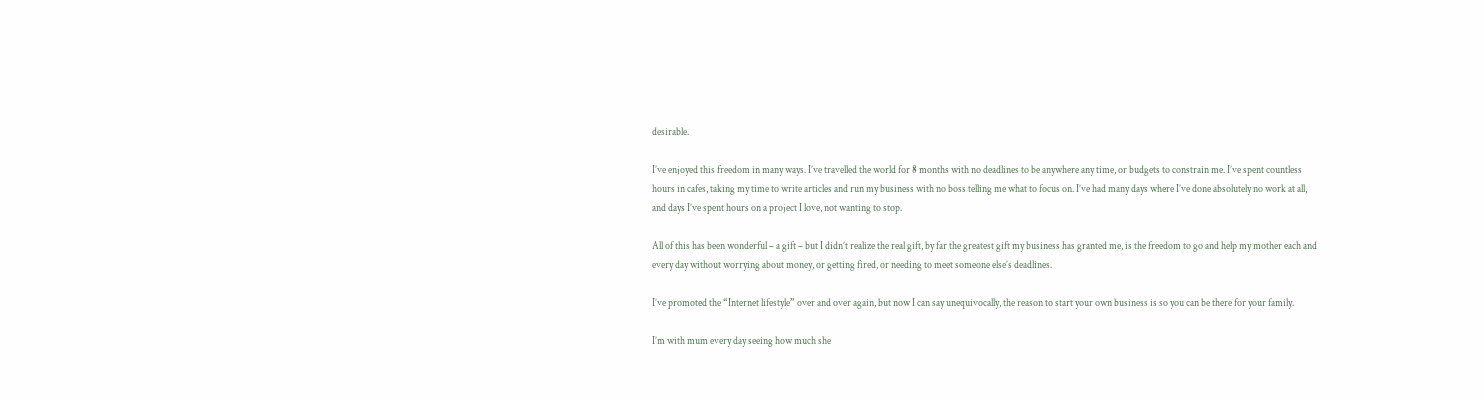desirable.

I’ve enjoyed this freedom in many ways. I’ve travelled the world for 8 months with no deadlines to be anywhere any time, or budgets to constrain me. I’ve spent countless hours in cafes, taking my time to write articles and run my business with no boss telling me what to focus on. I’ve had many days where I’ve done absolutely no work at all, and days I’ve spent hours on a project I love, not wanting to stop.

All of this has been wonderful – a gift – but I didn’t realize the real gift, by far the greatest gift my business has granted me, is the freedom to go and help my mother each and every day without worrying about money, or getting fired, or needing to meet someone else’s deadlines.

I’ve promoted the “Internet lifestyle” over and over again, but now I can say unequivocally, the reason to start your own business is so you can be there for your family.

I’m with mum every day seeing how much she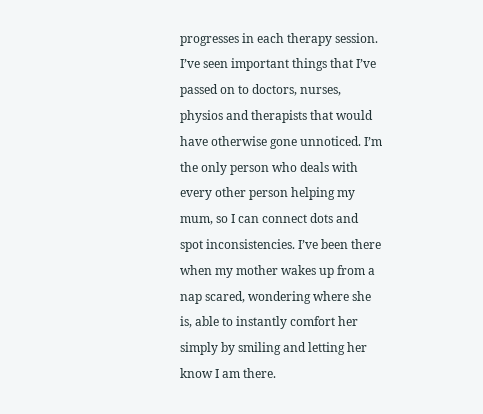progresses in each therapy session. I’ve seen important things that I’ve passed on to doctors, nurses, physios and therapists that would have otherwise gone unnoticed. I’m the only person who deals with every other person helping my mum, so I can connect dots and spot inconsistencies. I’ve been there when my mother wakes up from a nap scared, wondering where she is, able to instantly comfort her simply by smiling and letting her know I am there.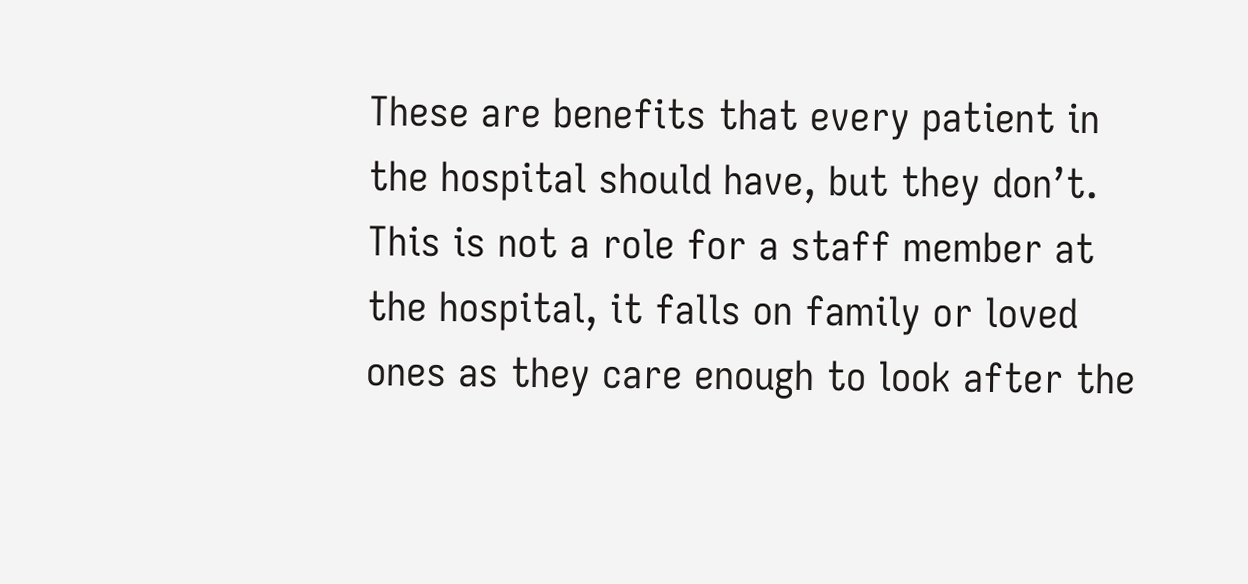These are benefits that every patient in the hospital should have, but they don’t. This is not a role for a staff member at the hospital, it falls on family or loved ones as they care enough to look after the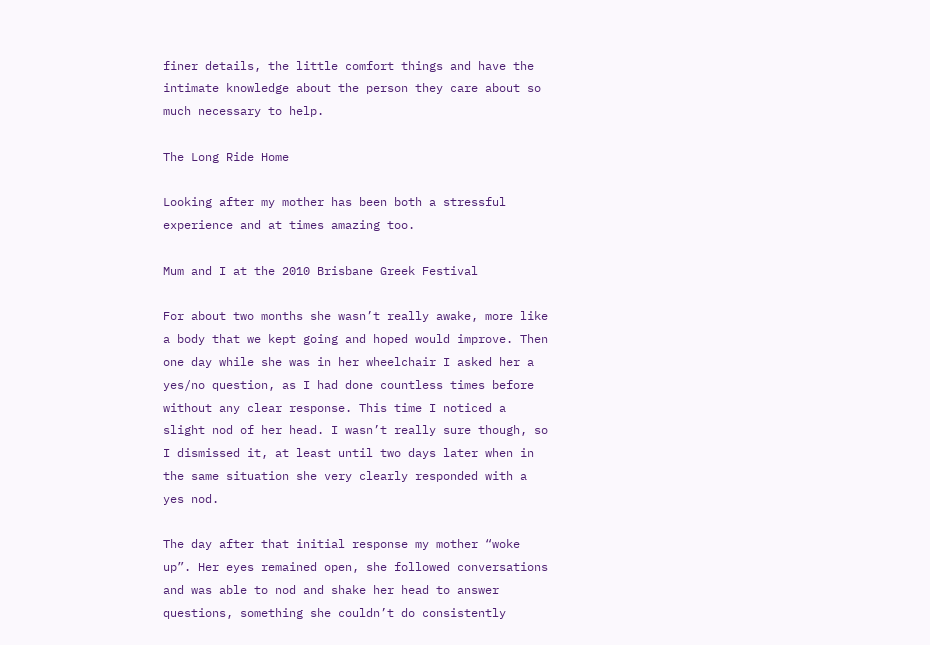finer details, the little comfort things and have the intimate knowledge about the person they care about so much necessary to help.

The Long Ride Home

Looking after my mother has been both a stressful experience and at times amazing too.

Mum and I at the 2010 Brisbane Greek Festival

For about two months she wasn’t really awake, more like a body that we kept going and hoped would improve. Then one day while she was in her wheelchair I asked her a yes/no question, as I had done countless times before without any clear response. This time I noticed a slight nod of her head. I wasn’t really sure though, so I dismissed it, at least until two days later when in the same situation she very clearly responded with a yes nod.

The day after that initial response my mother “woke up”. Her eyes remained open, she followed conversations and was able to nod and shake her head to answer questions, something she couldn’t do consistently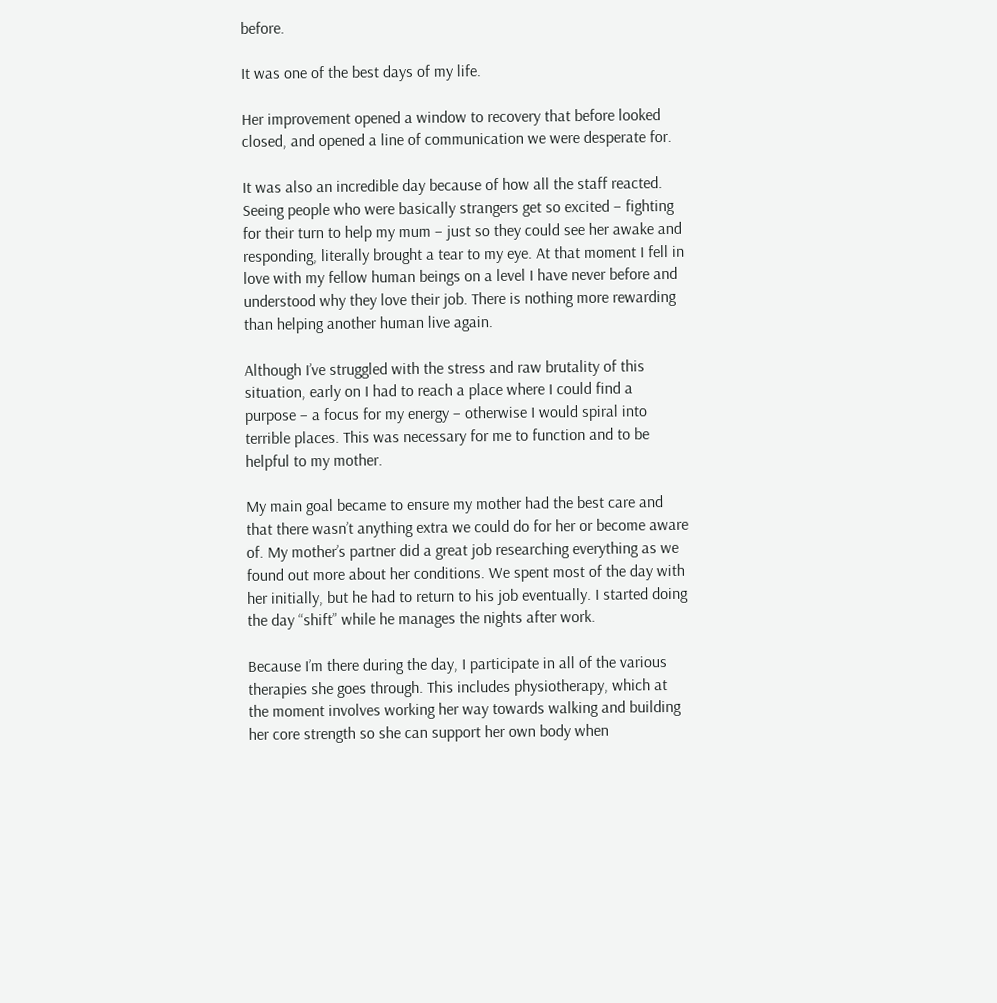before.

It was one of the best days of my life.

Her improvement opened a window to recovery that before looked closed, and opened a line of communication we were desperate for.

It was also an incredible day because of how all the staff reacted. Seeing people who were basically strangers get so excited – fighting for their turn to help my mum – just so they could see her awake and responding, literally brought a tear to my eye. At that moment I fell in love with my fellow human beings on a level I have never before and understood why they love their job. There is nothing more rewarding than helping another human live again.

Although I’ve struggled with the stress and raw brutality of this situation, early on I had to reach a place where I could find a purpose – a focus for my energy – otherwise I would spiral into terrible places. This was necessary for me to function and to be helpful to my mother.

My main goal became to ensure my mother had the best care and that there wasn’t anything extra we could do for her or become aware of. My mother’s partner did a great job researching everything as we found out more about her conditions. We spent most of the day with her initially, but he had to return to his job eventually. I started doing the day “shift” while he manages the nights after work.

Because I’m there during the day, I participate in all of the various therapies she goes through. This includes physiotherapy, which at the moment involves working her way towards walking and building her core strength so she can support her own body when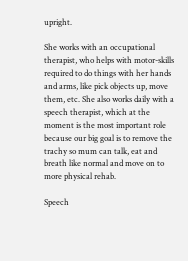upright.

She works with an occupational therapist, who helps with motor-skills required to do things with her hands and arms, like pick objects up, move them, etc. She also works daily with a speech therapist, which at the moment is the most important role because our big goal is to remove the trachy so mum can talk, eat and breath like normal and move on to more physical rehab.

Speech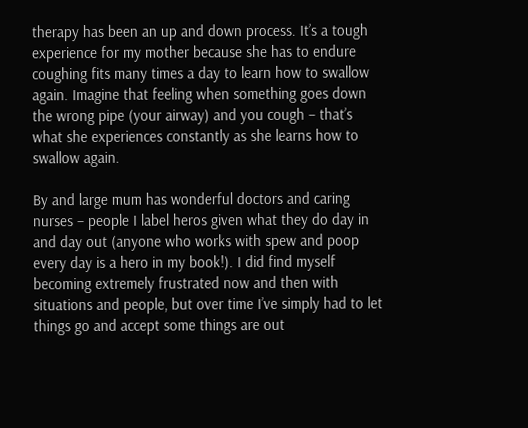therapy has been an up and down process. It’s a tough experience for my mother because she has to endure coughing fits many times a day to learn how to swallow again. Imagine that feeling when something goes down the wrong pipe (your airway) and you cough – that’s what she experiences constantly as she learns how to swallow again.

By and large mum has wonderful doctors and caring nurses – people I label heros given what they do day in and day out (anyone who works with spew and poop every day is a hero in my book!). I did find myself becoming extremely frustrated now and then with situations and people, but over time I’ve simply had to let things go and accept some things are out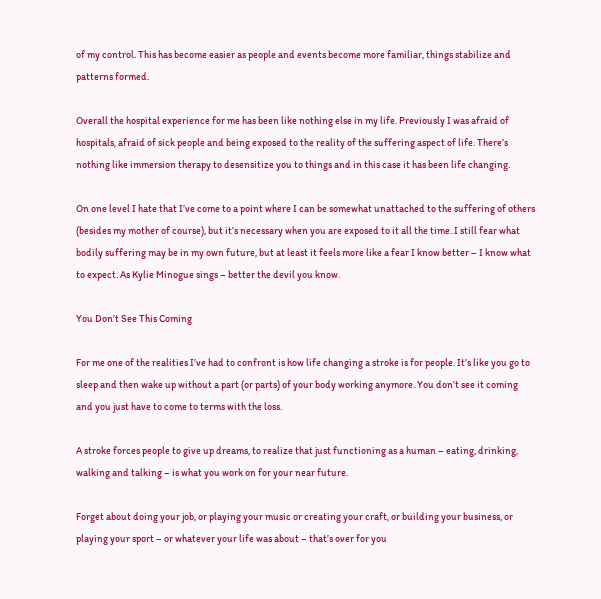of my control. This has become easier as people and events become more familiar, things stabilize and patterns formed.

Overall the hospital experience for me has been like nothing else in my life. Previously I was afraid of hospitals, afraid of sick people and being exposed to the reality of the suffering aspect of life. There’s nothing like immersion therapy to desensitize you to things and in this case it has been life changing.

On one level I hate that I’ve come to a point where I can be somewhat unattached to the suffering of others (besides my mother of course), but it’s necessary when you are exposed to it all the time. I still fear what bodily suffering may be in my own future, but at least it feels more like a fear I know better – I know what to expect. As Kylie Minogue sings – better the devil you know.

You Don’t See This Coming

For me one of the realities I’ve had to confront is how life changing a stroke is for people. It’s like you go to sleep and then wake up without a part (or parts) of your body working anymore. You don’t see it coming and you just have to come to terms with the loss.

A stroke forces people to give up dreams, to realize that just functioning as a human – eating, drinking, walking and talking – is what you work on for your near future.

Forget about doing your job, or playing your music or creating your craft, or building your business, or playing your sport – or whatever your life was about – that’s over for you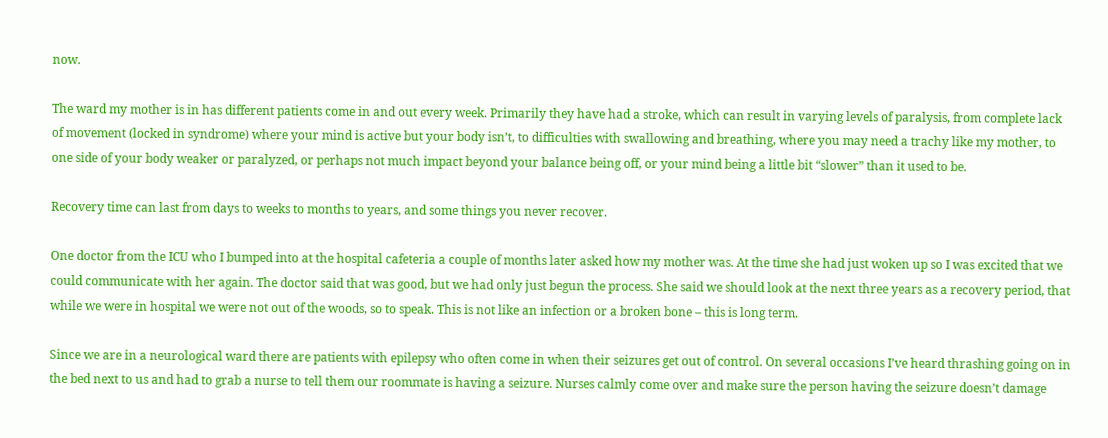now.

The ward my mother is in has different patients come in and out every week. Primarily they have had a stroke, which can result in varying levels of paralysis, from complete lack of movement (locked in syndrome) where your mind is active but your body isn’t, to difficulties with swallowing and breathing, where you may need a trachy like my mother, to one side of your body weaker or paralyzed, or perhaps not much impact beyond your balance being off, or your mind being a little bit “slower” than it used to be.

Recovery time can last from days to weeks to months to years, and some things you never recover.

One doctor from the ICU who I bumped into at the hospital cafeteria a couple of months later asked how my mother was. At the time she had just woken up so I was excited that we could communicate with her again. The doctor said that was good, but we had only just begun the process. She said we should look at the next three years as a recovery period, that while we were in hospital we were not out of the woods, so to speak. This is not like an infection or a broken bone – this is long term.

Since we are in a neurological ward there are patients with epilepsy who often come in when their seizures get out of control. On several occasions I’ve heard thrashing going on in the bed next to us and had to grab a nurse to tell them our roommate is having a seizure. Nurses calmly come over and make sure the person having the seizure doesn’t damage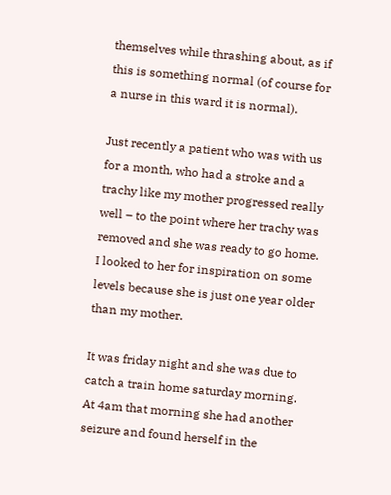themselves while thrashing about, as if this is something normal (of course for a nurse in this ward it is normal).

Just recently a patient who was with us for a month, who had a stroke and a trachy like my mother progressed really well – to the point where her trachy was removed and she was ready to go home. I looked to her for inspiration on some levels because she is just one year older than my mother.

It was friday night and she was due to catch a train home saturday morning. At 4am that morning she had another seizure and found herself in the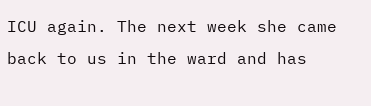ICU again. The next week she came back to us in the ward and has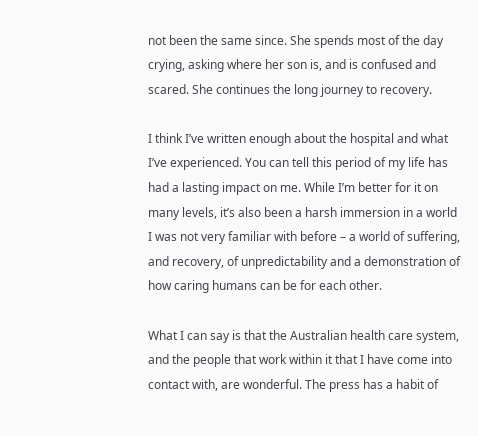not been the same since. She spends most of the day crying, asking where her son is, and is confused and scared. She continues the long journey to recovery.

I think I’ve written enough about the hospital and what I’ve experienced. You can tell this period of my life has had a lasting impact on me. While I’m better for it on many levels, it’s also been a harsh immersion in a world I was not very familiar with before – a world of suffering, and recovery, of unpredictability and a demonstration of how caring humans can be for each other.

What I can say is that the Australian health care system, and the people that work within it that I have come into contact with, are wonderful. The press has a habit of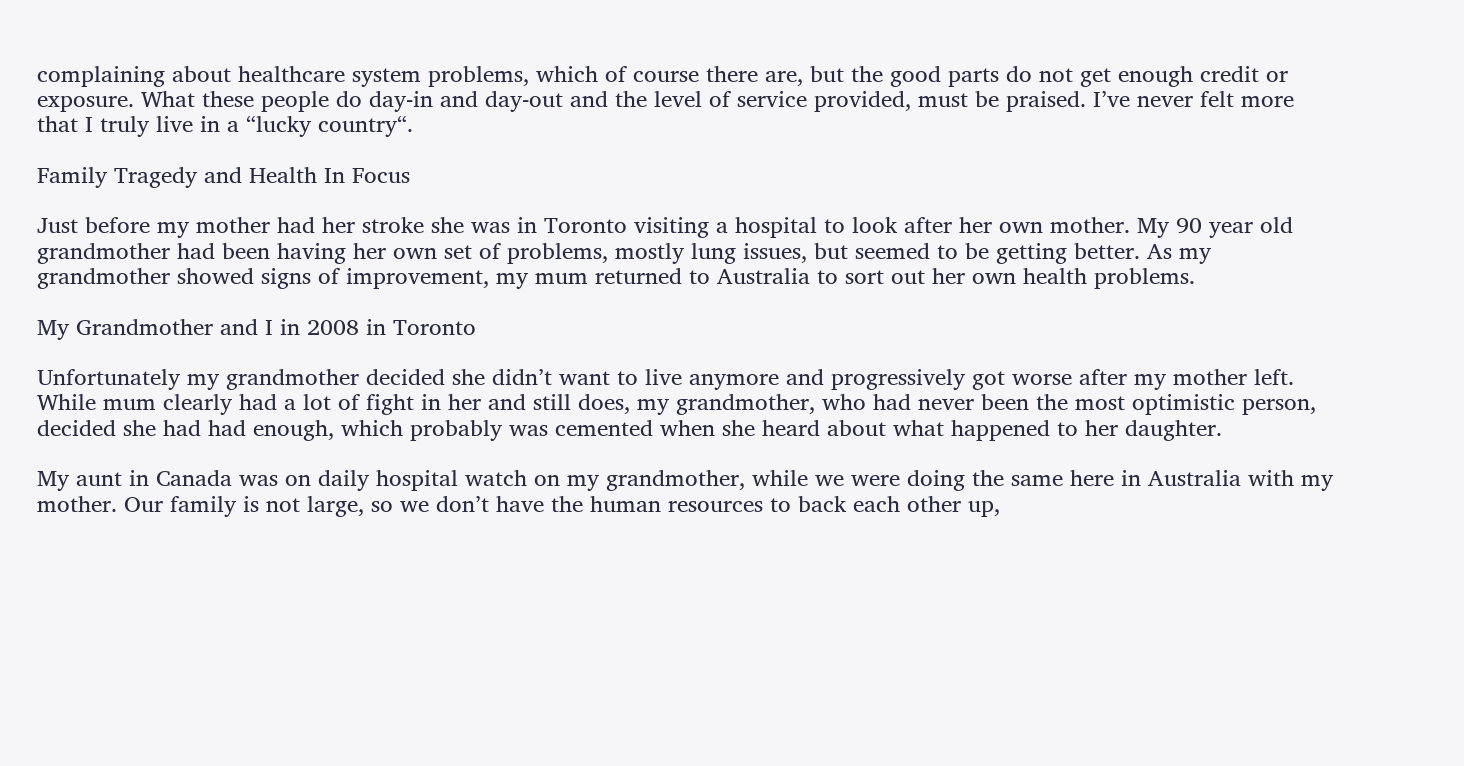complaining about healthcare system problems, which of course there are, but the good parts do not get enough credit or exposure. What these people do day-in and day-out and the level of service provided, must be praised. I’ve never felt more that I truly live in a “lucky country“.

Family Tragedy and Health In Focus

Just before my mother had her stroke she was in Toronto visiting a hospital to look after her own mother. My 90 year old grandmother had been having her own set of problems, mostly lung issues, but seemed to be getting better. As my grandmother showed signs of improvement, my mum returned to Australia to sort out her own health problems.

My Grandmother and I in 2008 in Toronto

Unfortunately my grandmother decided she didn’t want to live anymore and progressively got worse after my mother left. While mum clearly had a lot of fight in her and still does, my grandmother, who had never been the most optimistic person, decided she had had enough, which probably was cemented when she heard about what happened to her daughter.

My aunt in Canada was on daily hospital watch on my grandmother, while we were doing the same here in Australia with my mother. Our family is not large, so we don’t have the human resources to back each other up,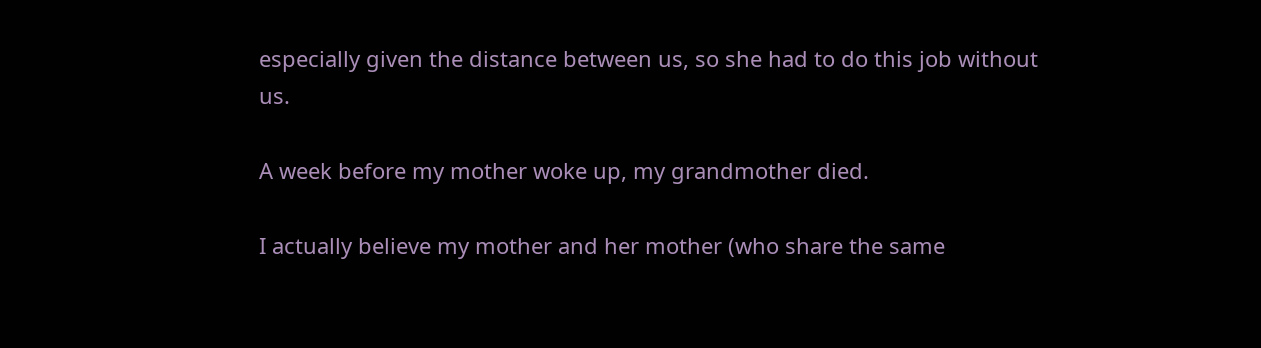especially given the distance between us, so she had to do this job without us.

A week before my mother woke up, my grandmother died.

I actually believe my mother and her mother (who share the same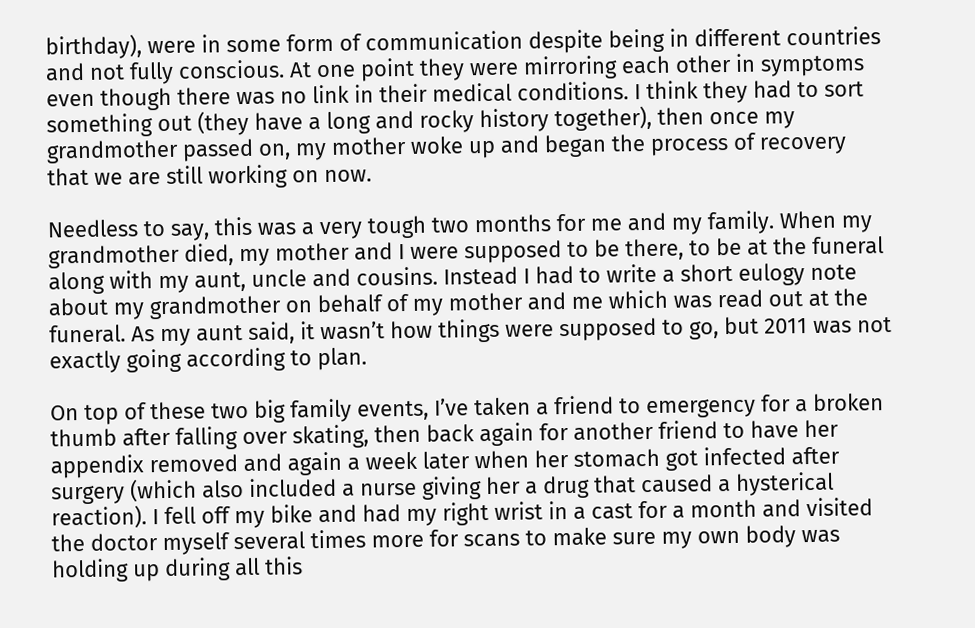birthday), were in some form of communication despite being in different countries and not fully conscious. At one point they were mirroring each other in symptoms even though there was no link in their medical conditions. I think they had to sort something out (they have a long and rocky history together), then once my grandmother passed on, my mother woke up and began the process of recovery that we are still working on now.

Needless to say, this was a very tough two months for me and my family. When my grandmother died, my mother and I were supposed to be there, to be at the funeral along with my aunt, uncle and cousins. Instead I had to write a short eulogy note about my grandmother on behalf of my mother and me which was read out at the funeral. As my aunt said, it wasn’t how things were supposed to go, but 2011 was not exactly going according to plan.

On top of these two big family events, I’ve taken a friend to emergency for a broken thumb after falling over skating, then back again for another friend to have her appendix removed and again a week later when her stomach got infected after surgery (which also included a nurse giving her a drug that caused a hysterical reaction). I fell off my bike and had my right wrist in a cast for a month and visited the doctor myself several times more for scans to make sure my own body was holding up during all this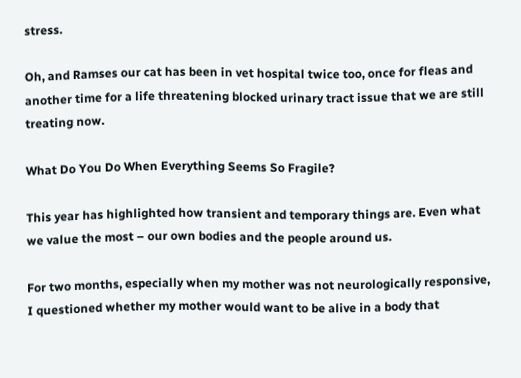stress.

Oh, and Ramses our cat has been in vet hospital twice too, once for fleas and another time for a life threatening blocked urinary tract issue that we are still treating now.

What Do You Do When Everything Seems So Fragile?

This year has highlighted how transient and temporary things are. Even what we value the most – our own bodies and the people around us.

For two months, especially when my mother was not neurologically responsive, I questioned whether my mother would want to be alive in a body that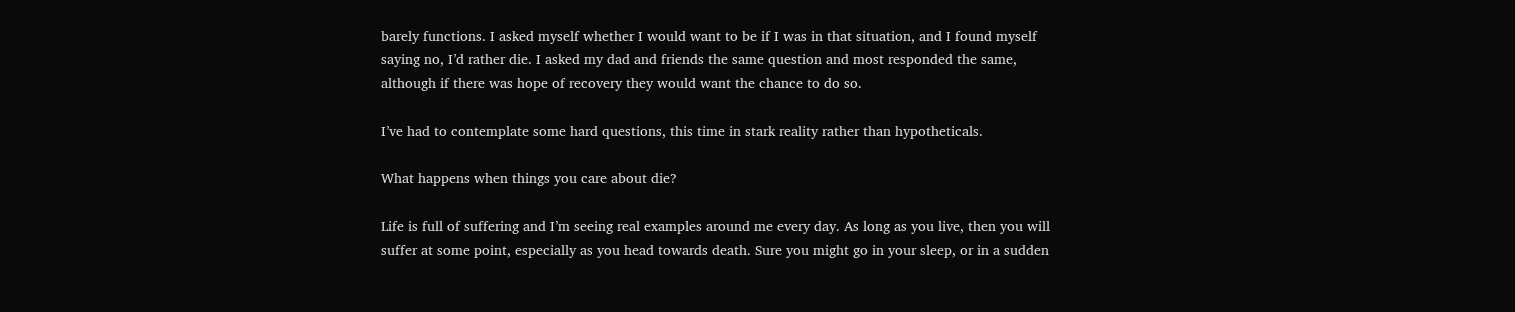barely functions. I asked myself whether I would want to be if I was in that situation, and I found myself saying no, I’d rather die. I asked my dad and friends the same question and most responded the same, although if there was hope of recovery they would want the chance to do so.

I’ve had to contemplate some hard questions, this time in stark reality rather than hypotheticals.

What happens when things you care about die?

Life is full of suffering and I’m seeing real examples around me every day. As long as you live, then you will suffer at some point, especially as you head towards death. Sure you might go in your sleep, or in a sudden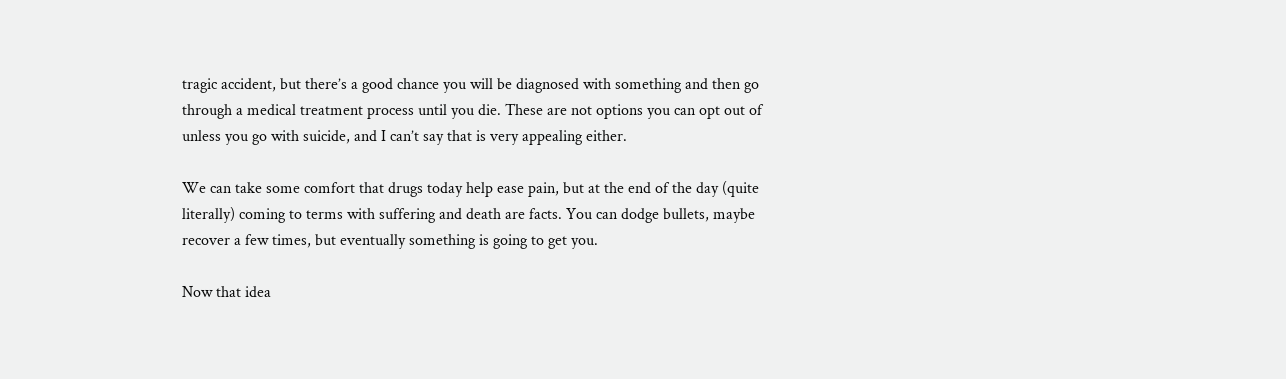tragic accident, but there’s a good chance you will be diagnosed with something and then go through a medical treatment process until you die. These are not options you can opt out of unless you go with suicide, and I can’t say that is very appealing either.

We can take some comfort that drugs today help ease pain, but at the end of the day (quite literally) coming to terms with suffering and death are facts. You can dodge bullets, maybe recover a few times, but eventually something is going to get you.

Now that idea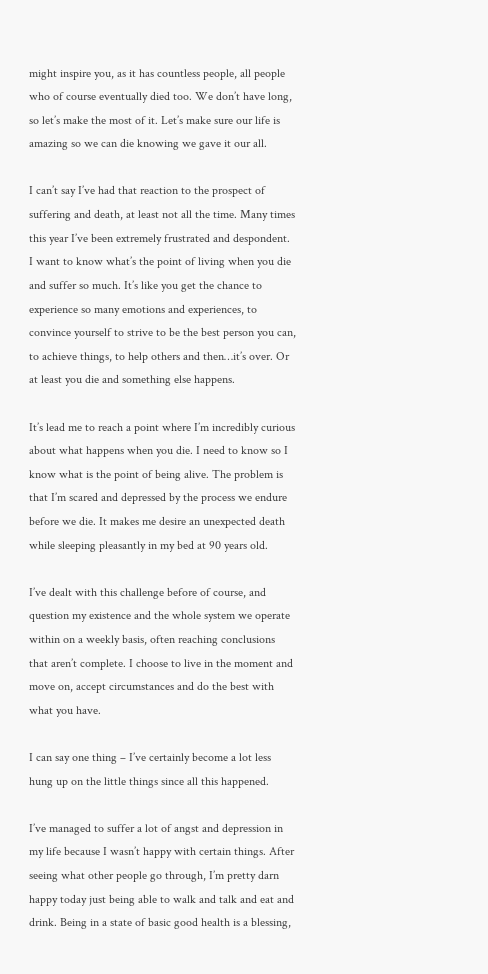might inspire you, as it has countless people, all people who of course eventually died too. We don’t have long, so let’s make the most of it. Let’s make sure our life is amazing so we can die knowing we gave it our all.

I can’t say I’ve had that reaction to the prospect of suffering and death, at least not all the time. Many times this year I’ve been extremely frustrated and despondent. I want to know what’s the point of living when you die and suffer so much. It’s like you get the chance to experience so many emotions and experiences, to convince yourself to strive to be the best person you can, to achieve things, to help others and then…it’s over. Or at least you die and something else happens.

It’s lead me to reach a point where I’m incredibly curious about what happens when you die. I need to know so I know what is the point of being alive. The problem is that I’m scared and depressed by the process we endure before we die. It makes me desire an unexpected death while sleeping pleasantly in my bed at 90 years old.

I’ve dealt with this challenge before of course, and question my existence and the whole system we operate within on a weekly basis, often reaching conclusions that aren’t complete. I choose to live in the moment and move on, accept circumstances and do the best with what you have.

I can say one thing – I’ve certainly become a lot less hung up on the little things since all this happened.

I’ve managed to suffer a lot of angst and depression in my life because I wasn’t happy with certain things. After seeing what other people go through, I’m pretty darn happy today just being able to walk and talk and eat and drink. Being in a state of basic good health is a blessing,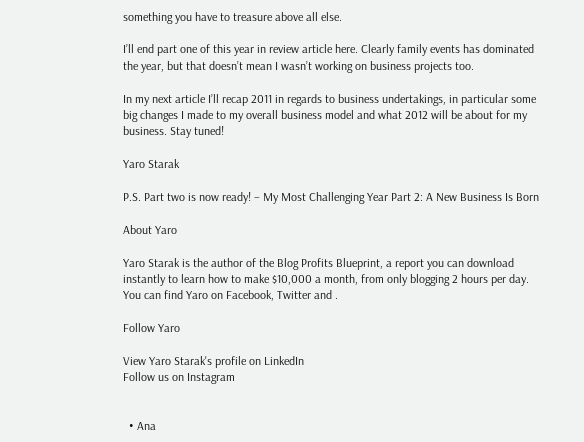something you have to treasure above all else.

I’ll end part one of this year in review article here. Clearly family events has dominated the year, but that doesn’t mean I wasn’t working on business projects too.

In my next article I’ll recap 2011 in regards to business undertakings, in particular some big changes I made to my overall business model and what 2012 will be about for my business. Stay tuned!

Yaro Starak

P.S. Part two is now ready! – My Most Challenging Year Part 2: A New Business Is Born

About Yaro

Yaro Starak is the author of the Blog Profits Blueprint, a report you can download instantly to learn how to make $10,000 a month, from only blogging 2 hours per day. You can find Yaro on Facebook, Twitter and .

Follow Yaro

View Yaro Starak's profile on LinkedIn
Follow us on Instagram


  • Ana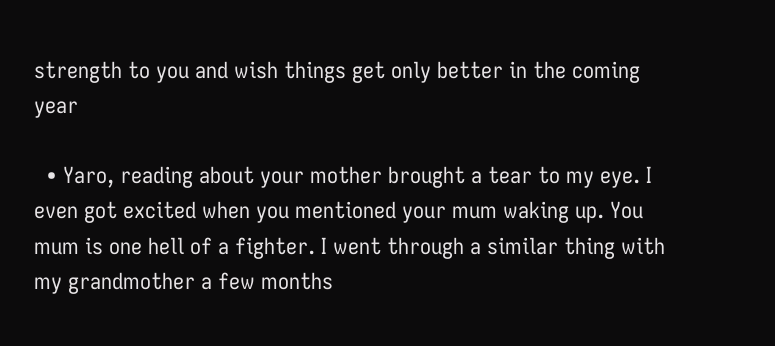strength to you and wish things get only better in the coming year

  • Yaro, reading about your mother brought a tear to my eye. I even got excited when you mentioned your mum waking up. You mum is one hell of a fighter. I went through a similar thing with my grandmother a few months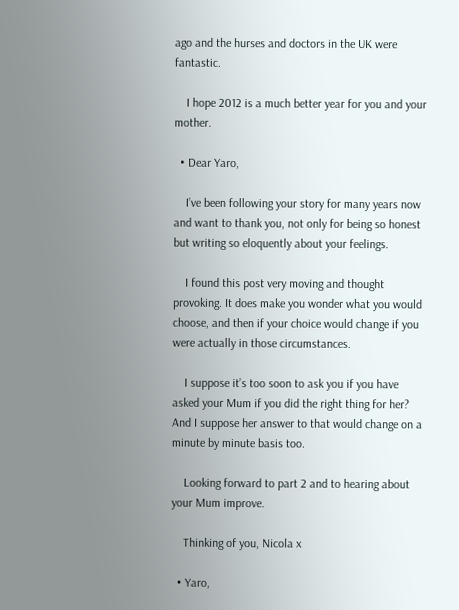ago and the hurses and doctors in the UK were fantastic.

    I hope 2012 is a much better year for you and your mother.

  • Dear Yaro,

    I’ve been following your story for many years now and want to thank you, not only for being so honest but writing so eloquently about your feelings.

    I found this post very moving and thought provoking. It does make you wonder what you would choose, and then if your choice would change if you were actually in those circumstances.

    I suppose it’s too soon to ask you if you have asked your Mum if you did the right thing for her? And I suppose her answer to that would change on a minute by minute basis too.

    Looking forward to part 2 and to hearing about your Mum improve.

    Thinking of you, Nicola x

  • Yaro,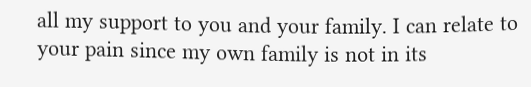all my support to you and your family. I can relate to your pain since my own family is not in its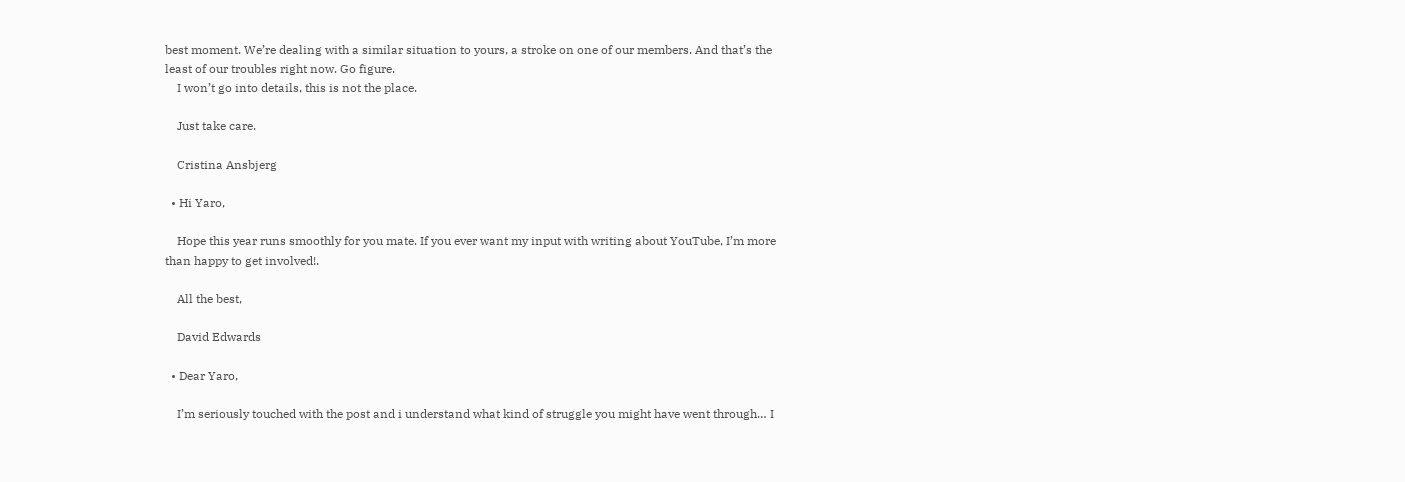best moment. We’re dealing with a similar situation to yours, a stroke on one of our members. And that’s the least of our troubles right now. Go figure.
    I won’t go into details, this is not the place.

    Just take care.

    Cristina Ansbjerg

  • Hi Yaro,

    Hope this year runs smoothly for you mate. If you ever want my input with writing about YouTube, I’m more than happy to get involved!.

    All the best,

    David Edwards

  • Dear Yaro,

    I’m seriously touched with the post and i understand what kind of struggle you might have went through… I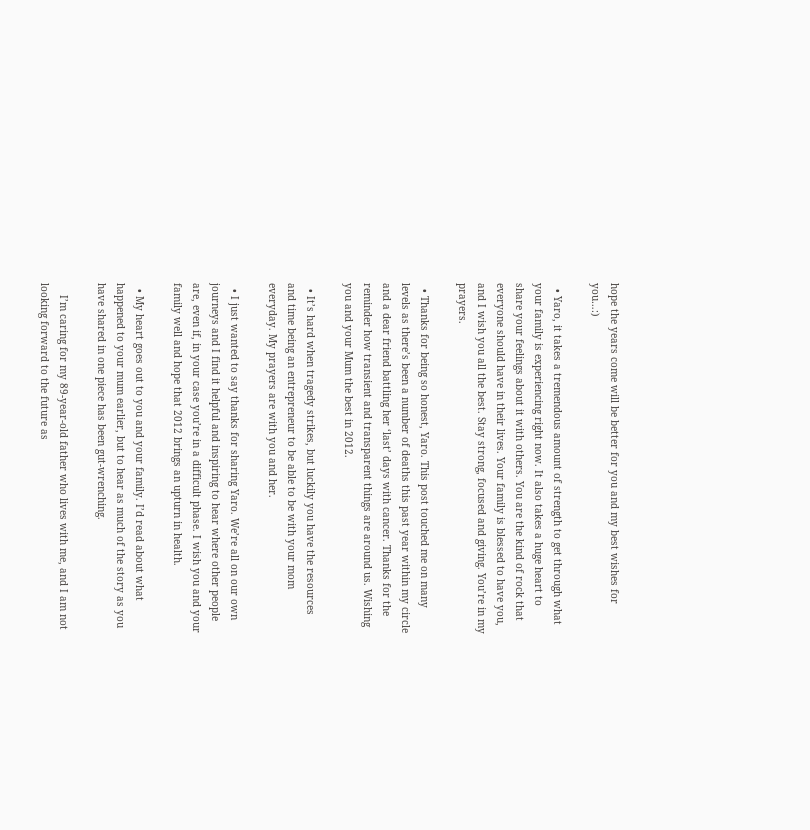hope the years come will be better for you and my best wishes for you…:)

  • Yaro, it takes a tremendous amount of strength to get through what your family is experiencing right now. It also takes a huge heart to share your feelings about it with others. You are the kind of rock that everyone should have in their lives. Your family is blessed to have you, and I wish you all the best. Stay strong, focused and giving. You’re in my prayers.

  • Thanks for being so honest, Yaro. This post touched me on many levels as there’s been a number of deaths this past year within my circle and a dear friend battling her ‘last’ days with cancer. Thanks for the reminder how transient and transparent things are around us. Wishing you and your Mum the best in 2012.

  • It’s hard when tragedy strikes, but luckily you have the resources and time being an entrepreneur to be able to be with your mom everyday. My prayers are with you and her.

  • I just wanted to say thanks for sharing Yaro. We’re all on our own journeys and I find it helpful and inspiring to hear where other people are, even if, in your case you’re in a difficult phase. I wish you and your family well and hope that 2012 brings an upturn in health.

  • My heart goes out to you and your family. I’d read about what happened to your mum earlier, but to hear as much of the story as you have shared in one piece has been gut-wrenching.

    I’m caring for my 89-year-old father who lives with me, and I am not looking forward to the future as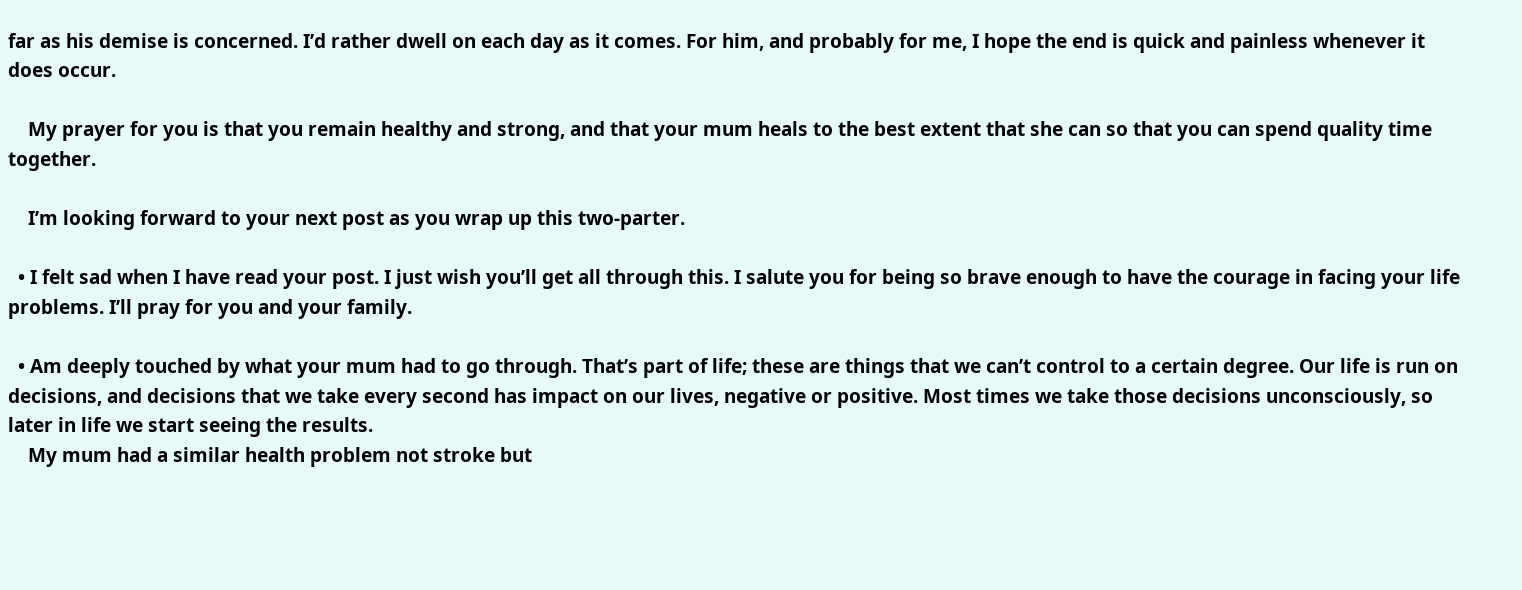far as his demise is concerned. I’d rather dwell on each day as it comes. For him, and probably for me, I hope the end is quick and painless whenever it does occur.

    My prayer for you is that you remain healthy and strong, and that your mum heals to the best extent that she can so that you can spend quality time together.

    I’m looking forward to your next post as you wrap up this two-parter.

  • I felt sad when I have read your post. I just wish you’ll get all through this. I salute you for being so brave enough to have the courage in facing your life problems. I’ll pray for you and your family.

  • Am deeply touched by what your mum had to go through. That’s part of life; these are things that we can’t control to a certain degree. Our life is run on decisions, and decisions that we take every second has impact on our lives, negative or positive. Most times we take those decisions unconsciously, so later in life we start seeing the results.
    My mum had a similar health problem not stroke but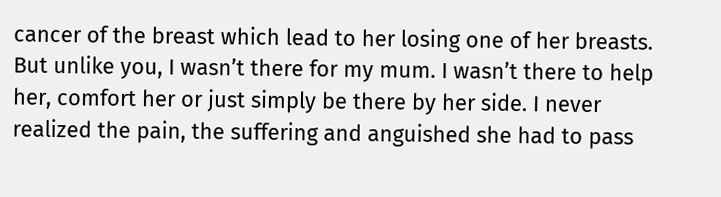cancer of the breast which lead to her losing one of her breasts. But unlike you, I wasn’t there for my mum. I wasn’t there to help her, comfort her or just simply be there by her side. I never realized the pain, the suffering and anguished she had to pass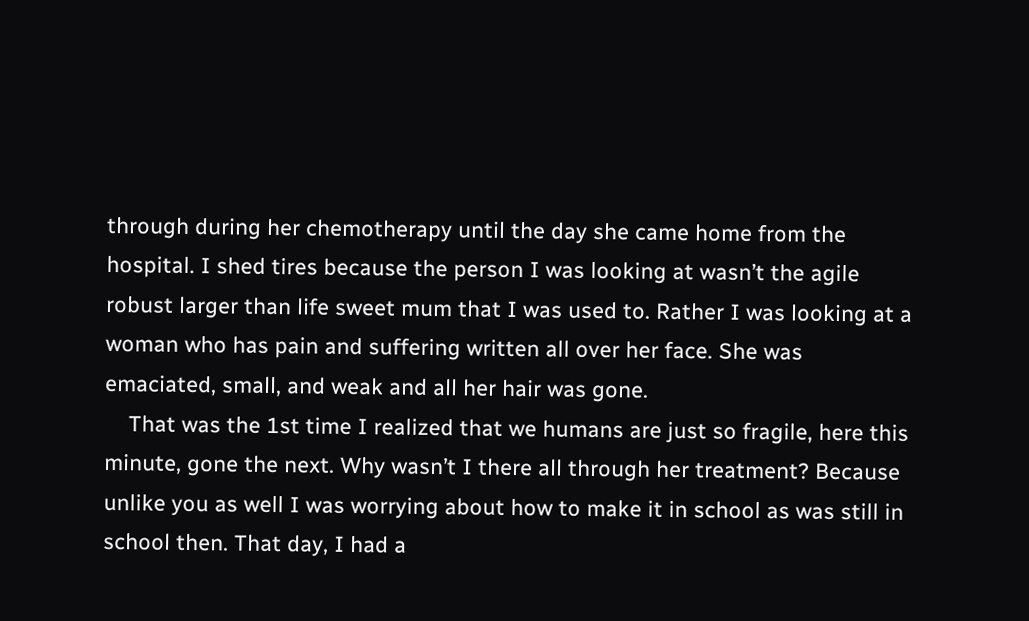through during her chemotherapy until the day she came home from the hospital. I shed tires because the person I was looking at wasn’t the agile robust larger than life sweet mum that I was used to. Rather I was looking at a woman who has pain and suffering written all over her face. She was emaciated, small, and weak and all her hair was gone.
    That was the 1st time I realized that we humans are just so fragile, here this minute, gone the next. Why wasn’t I there all through her treatment? Because unlike you as well I was worrying about how to make it in school as was still in school then. That day, I had a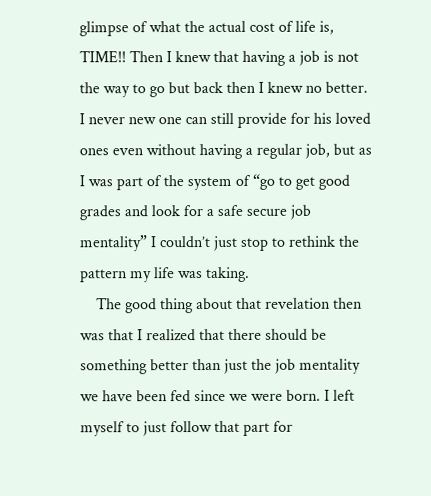glimpse of what the actual cost of life is, TIME!! Then I knew that having a job is not the way to go but back then I knew no better. I never new one can still provide for his loved ones even without having a regular job, but as I was part of the system of “go to get good grades and look for a safe secure job mentality” I couldn’t just stop to rethink the pattern my life was taking.
    The good thing about that revelation then was that I realized that there should be something better than just the job mentality we have been fed since we were born. I left myself to just follow that part for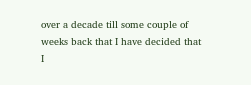over a decade till some couple of weeks back that I have decided that I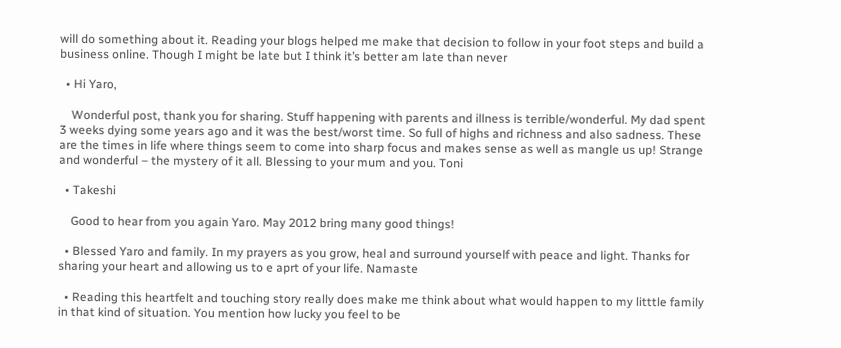will do something about it. Reading your blogs helped me make that decision to follow in your foot steps and build a business online. Though I might be late but I think it’s better am late than never

  • Hi Yaro,

    Wonderful post, thank you for sharing. Stuff happening with parents and illness is terrible/wonderful. My dad spent 3 weeks dying some years ago and it was the best/worst time. So full of highs and richness and also sadness. These are the times in life where things seem to come into sharp focus and makes sense as well as mangle us up! Strange and wonderful – the mystery of it all. Blessing to your mum and you. Toni

  • Takeshi

    Good to hear from you again Yaro. May 2012 bring many good things!

  • Blessed Yaro and family. In my prayers as you grow, heal and surround yourself with peace and light. Thanks for sharing your heart and allowing us to e aprt of your life. Namaste

  • Reading this heartfelt and touching story really does make me think about what would happen to my litttle family in that kind of situation. You mention how lucky you feel to be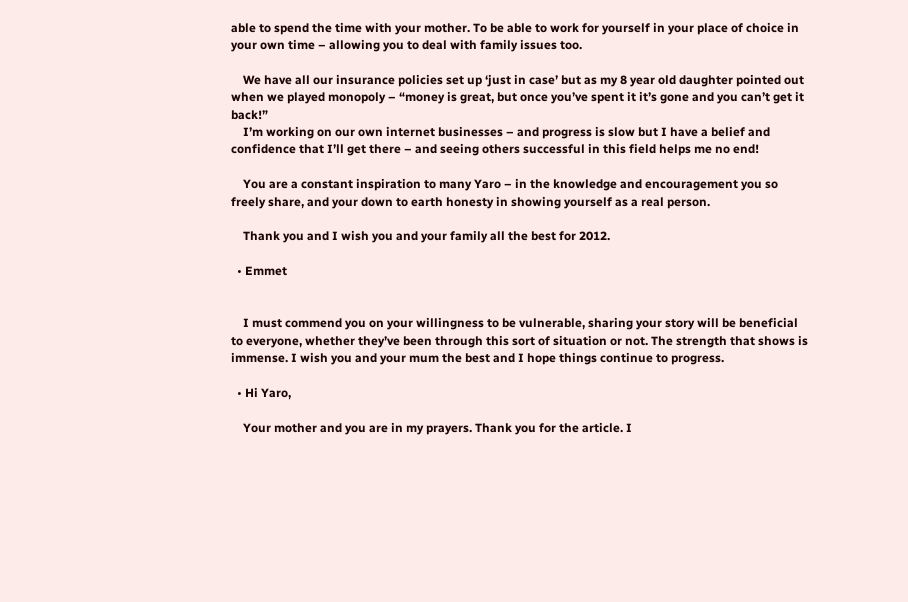able to spend the time with your mother. To be able to work for yourself in your place of choice in your own time – allowing you to deal with family issues too.

    We have all our insurance policies set up ‘just in case’ but as my 8 year old daughter pointed out when we played monopoly – “money is great, but once you’ve spent it it’s gone and you can’t get it back!”
    I’m working on our own internet businesses – and progress is slow but I have a belief and confidence that I’ll get there – and seeing others successful in this field helps me no end!

    You are a constant inspiration to many Yaro – in the knowledge and encouragement you so freely share, and your down to earth honesty in showing yourself as a real person.

    Thank you and I wish you and your family all the best for 2012.

  • Emmet


    I must commend you on your willingness to be vulnerable, sharing your story will be beneficial to everyone, whether they’ve been through this sort of situation or not. The strength that shows is immense. I wish you and your mum the best and I hope things continue to progress.

  • Hi Yaro,

    Your mother and you are in my prayers. Thank you for the article. I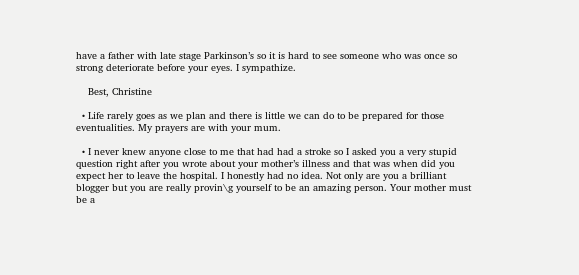have a father with late stage Parkinson’s so it is hard to see someone who was once so strong deteriorate before your eyes. I sympathize.

    Best, Christine

  • Life rarely goes as we plan and there is little we can do to be prepared for those eventualities. My prayers are with your mum.

  • I never knew anyone close to me that had had a stroke so I asked you a very stupid question right after you wrote about your mother’s illness and that was when did you expect her to leave the hospital. I honestly had no idea. Not only are you a brilliant blogger but you are really provin\g yourself to be an amazing person. Your mother must be a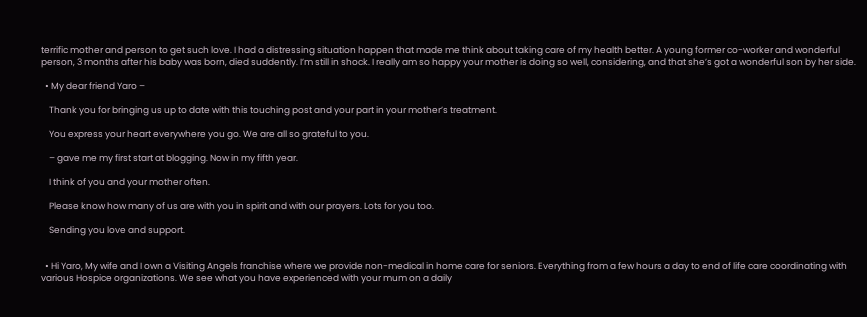terrific mother and person to get such love. I had a distressing situation happen that made me think about taking care of my health better. A young former co-worker and wonderful person, 3 months after his baby was born, died suddently. I’m still in shock. I really am so happy your mother is doing so well, considering, and that she’s got a wonderful son by her side.

  • My dear friend Yaro –

    Thank you for bringing us up to date with this touching post and your part in your mother’s treatment.

    You express your heart everywhere you go. We are all so grateful to you.

    – gave me my first start at blogging. Now in my fifth year.

    I think of you and your mother often.

    Please know how many of us are with you in spirit and with our prayers. Lots for you too.

    Sending you love and support.


  • Hi Yaro, My wife and I own a Visiting Angels franchise where we provide non-medical in home care for seniors. Everything from a few hours a day to end of life care coordinating with various Hospice organizations. We see what you have experienced with your mum on a daily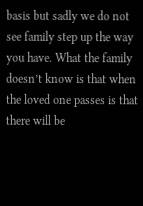basis but sadly we do not see family step up the way you have. What the family doesn’t know is that when the loved one passes is that there will be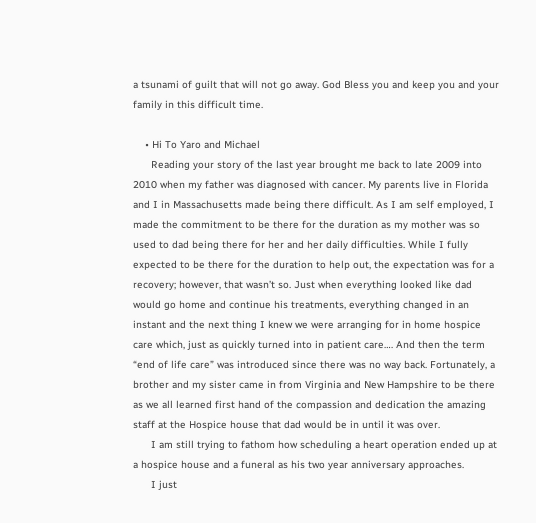a tsunami of guilt that will not go away. God Bless you and keep you and your family in this difficult time.

    • Hi To Yaro and Michael
      Reading your story of the last year brought me back to late 2009 into 2010 when my father was diagnosed with cancer. My parents live in Florida and I in Massachusetts made being there difficult. As I am self employed, I made the commitment to be there for the duration as my mother was so used to dad being there for her and her daily difficulties. While I fully expected to be there for the duration to help out, the expectation was for a recovery; however, that wasn’t so. Just when everything looked like dad would go home and continue his treatments, everything changed in an instant and the next thing I knew we were arranging for in home hospice care which, just as quickly turned into in patient care…. And then the term “end of life care” was introduced since there was no way back. Fortunately, a brother and my sister came in from Virginia and New Hampshire to be there as we all learned first hand of the compassion and dedication the amazing staff at the Hospice house that dad would be in until it was over.
      I am still trying to fathom how scheduling a heart operation ended up at a hospice house and a funeral as his two year anniversary approaches.
      I just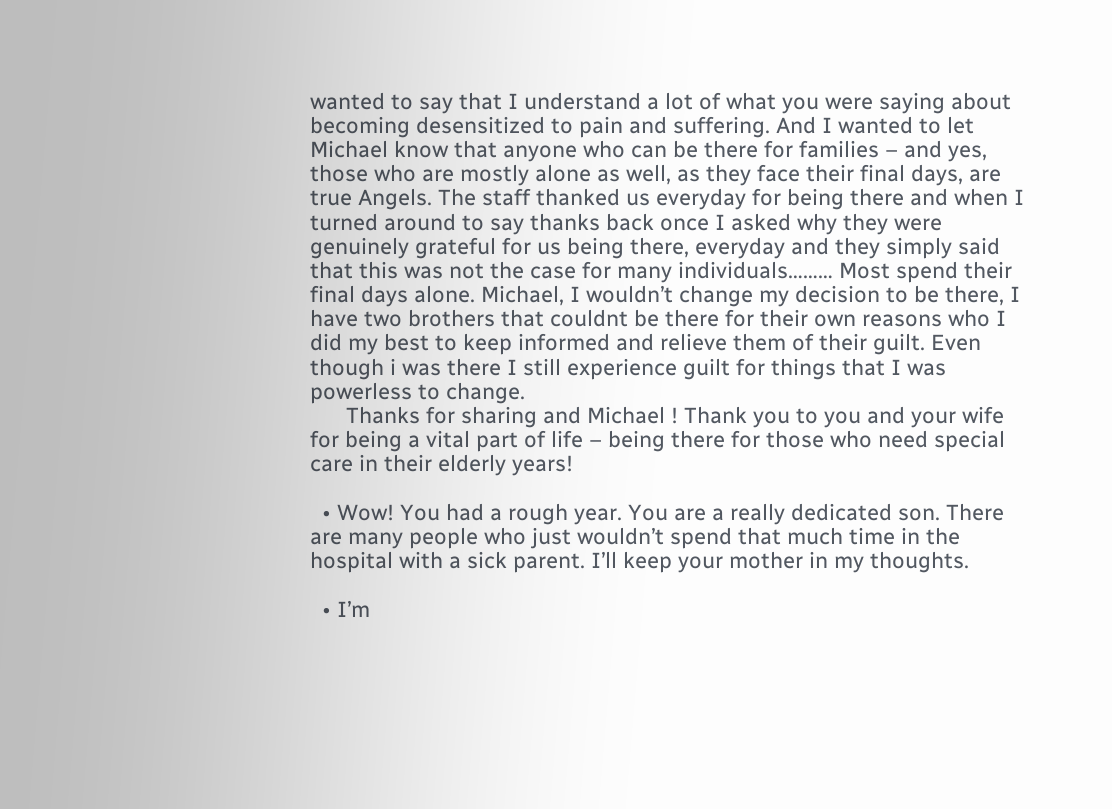wanted to say that I understand a lot of what you were saying about becoming desensitized to pain and suffering. And I wanted to let Michael know that anyone who can be there for families – and yes, those who are mostly alone as well, as they face their final days, are true Angels. The staff thanked us everyday for being there and when I turned around to say thanks back once I asked why they were genuinely grateful for us being there, everyday and they simply said that this was not the case for many individuals……… Most spend their final days alone. Michael, I wouldn’t change my decision to be there, I have two brothers that couldnt be there for their own reasons who I did my best to keep informed and relieve them of their guilt. Even though i was there I still experience guilt for things that I was powerless to change.
      Thanks for sharing and Michael ! Thank you to you and your wife for being a vital part of life – being there for those who need special care in their elderly years!

  • Wow! You had a rough year. You are a really dedicated son. There are many people who just wouldn’t spend that much time in the hospital with a sick parent. I’ll keep your mother in my thoughts.

  • I’m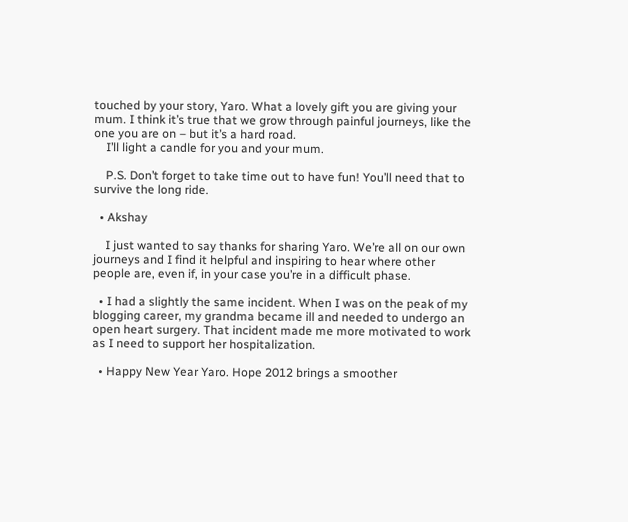touched by your story, Yaro. What a lovely gift you are giving your mum. I think it’s true that we grow through painful journeys, like the one you are on – but it’s a hard road.
    I’ll light a candle for you and your mum.

    P.S. Don’t forget to take time out to have fun! You’ll need that to survive the long ride.

  • Akshay

    I just wanted to say thanks for sharing Yaro. We’re all on our own journeys and I find it helpful and inspiring to hear where other people are, even if, in your case you’re in a difficult phase.

  • I had a slightly the same incident. When I was on the peak of my blogging career, my grandma became ill and needed to undergo an open heart surgery. That incident made me more motivated to work as I need to support her hospitalization.

  • Happy New Year Yaro. Hope 2012 brings a smoother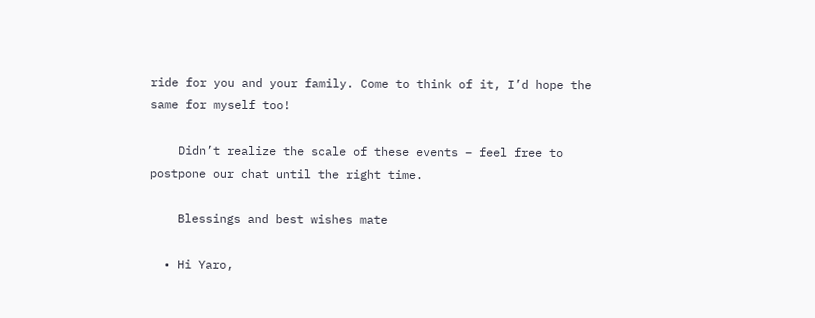ride for you and your family. Come to think of it, I’d hope the same for myself too!

    Didn’t realize the scale of these events – feel free to postpone our chat until the right time.

    Blessings and best wishes mate

  • Hi Yaro,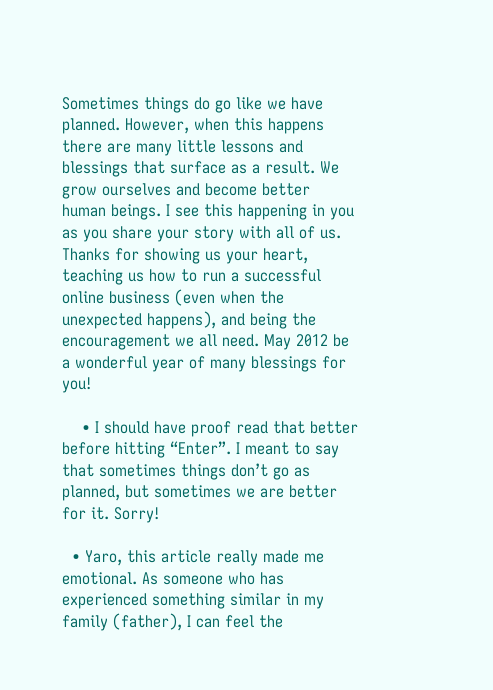Sometimes things do go like we have planned. However, when this happens there are many little lessons and blessings that surface as a result. We grow ourselves and become better human beings. I see this happening in you as you share your story with all of us. Thanks for showing us your heart, teaching us how to run a successful online business (even when the unexpected happens), and being the encouragement we all need. May 2012 be a wonderful year of many blessings for you!

    • I should have proof read that better before hitting “Enter”. I meant to say that sometimes things don’t go as planned, but sometimes we are better for it. Sorry!

  • Yaro, this article really made me emotional. As someone who has experienced something similar in my family (father), I can feel the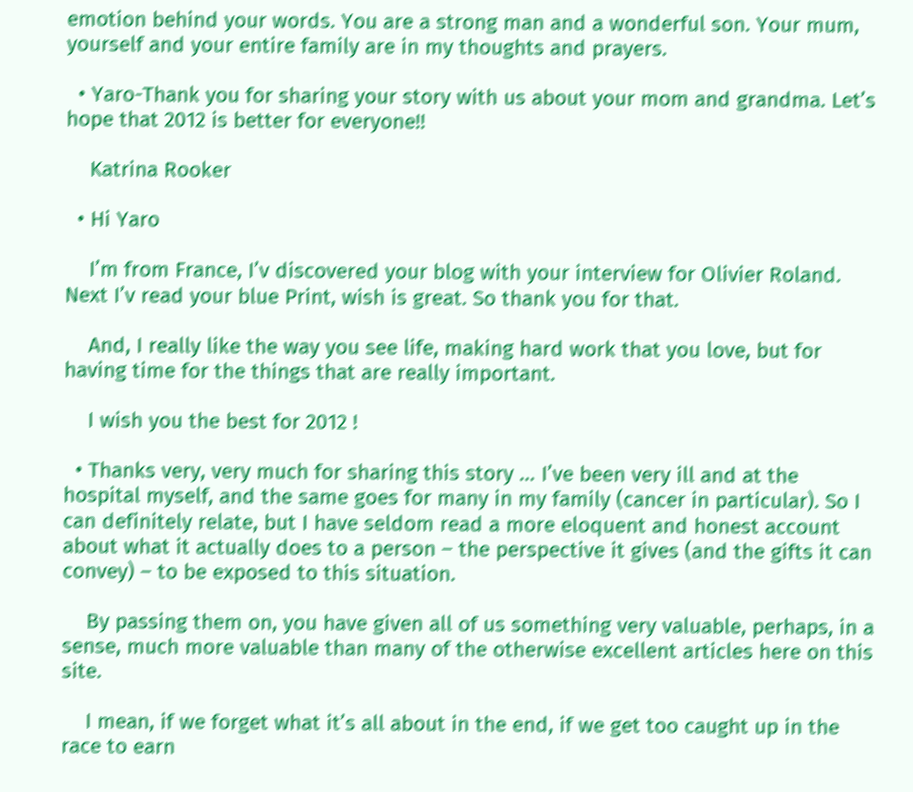emotion behind your words. You are a strong man and a wonderful son. Your mum, yourself and your entire family are in my thoughts and prayers.

  • Yaro-Thank you for sharing your story with us about your mom and grandma. Let’s hope that 2012 is better for everyone!!

    Katrina Rooker

  • Hi Yaro

    I’m from France, I’v discovered your blog with your interview for Olivier Roland. Next I’v read your blue Print, wish is great. So thank you for that.

    And, I really like the way you see life, making hard work that you love, but for having time for the things that are really important.

    I wish you the best for 2012 !

  • Thanks very, very much for sharing this story … I’ve been very ill and at the hospital myself, and the same goes for many in my family (cancer in particular). So I can definitely relate, but I have seldom read a more eloquent and honest account about what it actually does to a person – the perspective it gives (and the gifts it can convey) – to be exposed to this situation.

    By passing them on, you have given all of us something very valuable, perhaps, in a sense, much more valuable than many of the otherwise excellent articles here on this site.

    I mean, if we forget what it’s all about in the end, if we get too caught up in the race to earn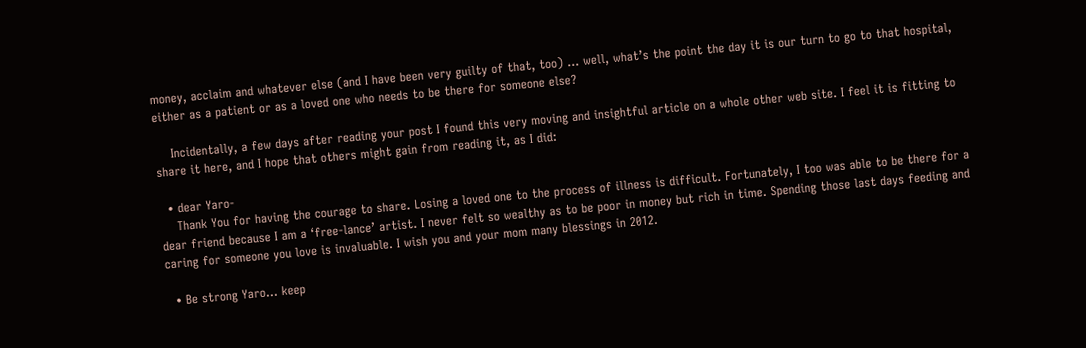money, acclaim and whatever else (and I have been very guilty of that, too) … well, what’s the point the day it is our turn to go to that hospital, either as a patient or as a loved one who needs to be there for someone else?

    Incidentally, a few days after reading your post I found this very moving and insightful article on a whole other web site. I feel it is fitting to share it here, and I hope that others might gain from reading it, as I did:

  • dear Yaro-
    Thank You for having the courage to share. Losing a loved one to the process of illness is difficult. Fortunately, I too was able to be there for a dear friend because I am a ‘free-lance’ artist. I never felt so wealthy as to be poor in money but rich in time. Spending those last days feeding and caring for someone you love is invaluable. I wish you and your mom many blessings in 2012.

  • Be strong Yaro… keep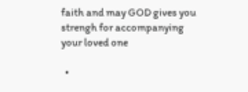faith and may GOD gives you strengh for accompanying your loved one

  •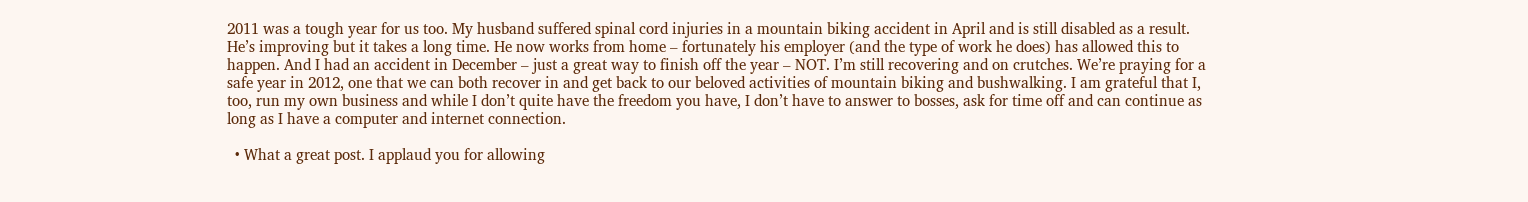2011 was a tough year for us too. My husband suffered spinal cord injuries in a mountain biking accident in April and is still disabled as a result. He’s improving but it takes a long time. He now works from home – fortunately his employer (and the type of work he does) has allowed this to happen. And I had an accident in December – just a great way to finish off the year – NOT. I’m still recovering and on crutches. We’re praying for a safe year in 2012, one that we can both recover in and get back to our beloved activities of mountain biking and bushwalking. I am grateful that I, too, run my own business and while I don’t quite have the freedom you have, I don’t have to answer to bosses, ask for time off and can continue as long as I have a computer and internet connection.

  • What a great post. I applaud you for allowing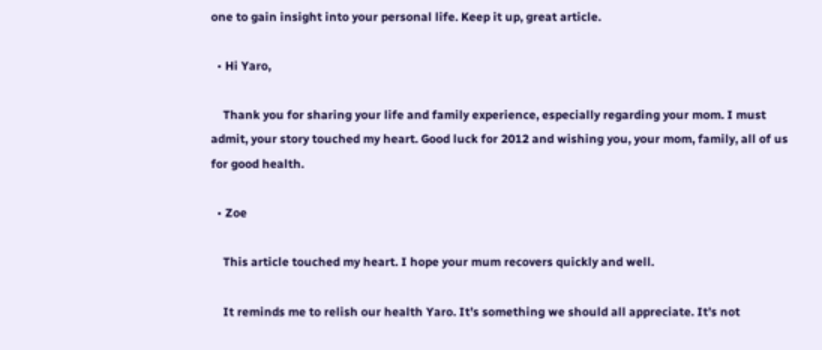one to gain insight into your personal life. Keep it up, great article.

  • Hi Yaro,

    Thank you for sharing your life and family experience, especially regarding your mom. I must admit, your story touched my heart. Good luck for 2012 and wishing you, your mom, family, all of us for good health.

  • Zoe

    This article touched my heart. I hope your mum recovers quickly and well.

    It reminds me to relish our health Yaro. It’s something we should all appreciate. It’s not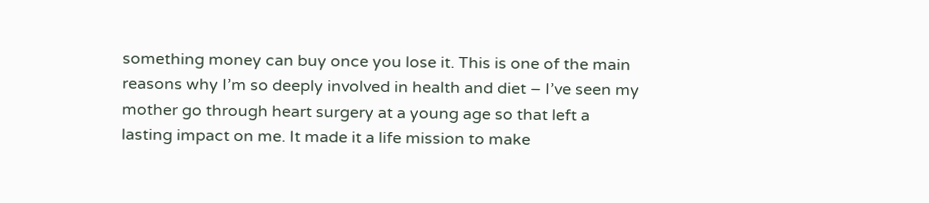something money can buy once you lose it. This is one of the main reasons why I’m so deeply involved in health and diet – I’ve seen my mother go through heart surgery at a young age so that left a lasting impact on me. It made it a life mission to make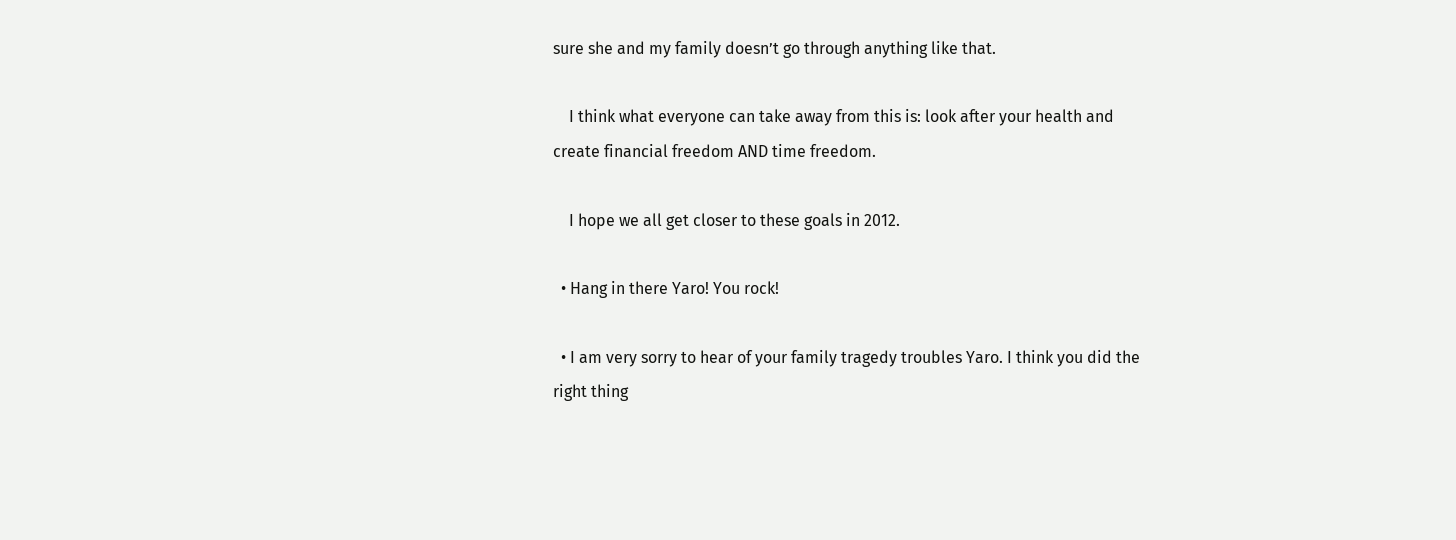sure she and my family doesn’t go through anything like that.

    I think what everyone can take away from this is: look after your health and create financial freedom AND time freedom.

    I hope we all get closer to these goals in 2012.

  • Hang in there Yaro! You rock!

  • I am very sorry to hear of your family tragedy troubles Yaro. I think you did the right thing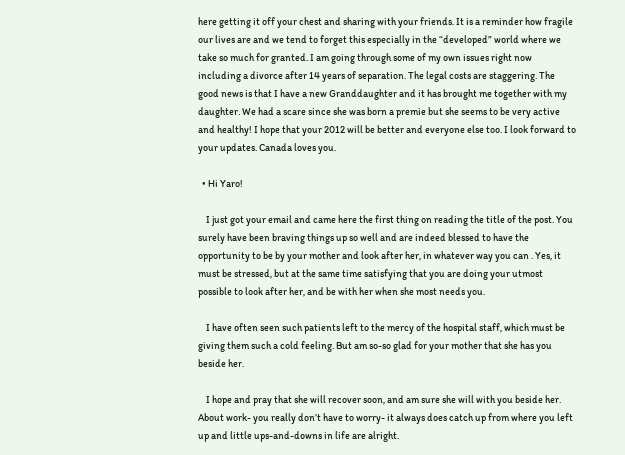here getting it off your chest and sharing with your friends. It is a reminder how fragile our lives are and we tend to forget this especially in the “developed” world where we take so much for granted. I am going through some of my own issues right now including a divorce after 14 years of separation. The legal costs are staggering. The good news is that I have a new Granddaughter and it has brought me together with my daughter. We had a scare since she was born a premie but she seems to be very active and healthy! I hope that your 2012 will be better and everyone else too. I look forward to your updates. Canada loves you.

  • Hi Yaro!

    I just got your email and came here the first thing on reading the title of the post. You surely have been braving things up so well and are indeed blessed to have the opportunity to be by your mother and look after her, in whatever way you can . Yes, it must be stressed, but at the same time satisfying that you are doing your utmost possible to look after her, and be with her when she most needs you.

    I have often seen such patients left to the mercy of the hospital staff, which must be giving them such a cold feeling. But am so-so glad for your mother that she has you beside her.

    I hope and pray that she will recover soon, and am sure she will with you beside her. About work- you really don’t have to worry- it always does catch up from where you left up and little ups-and-downs in life are alright.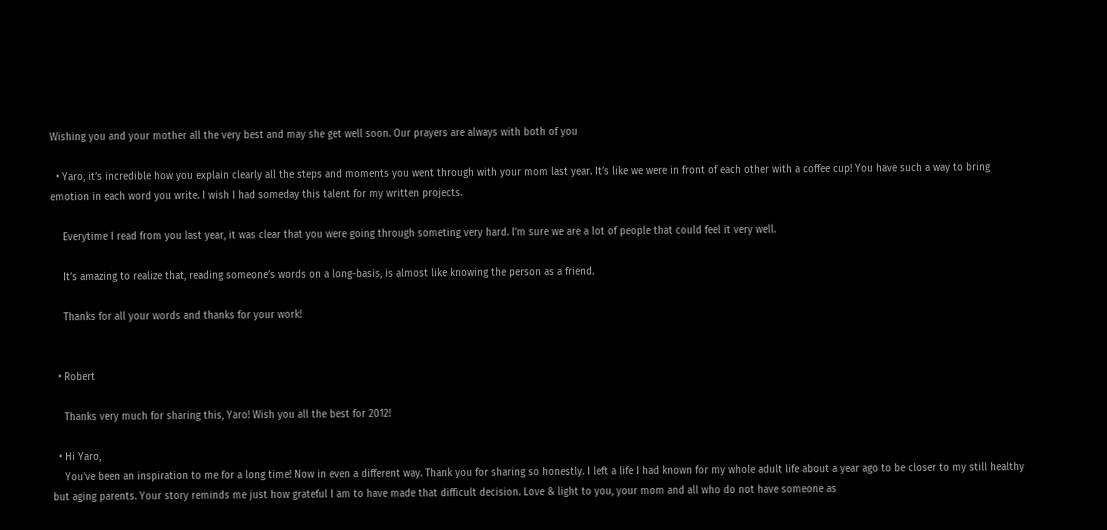Wishing you and your mother all the very best and may she get well soon. Our prayers are always with both of you

  • Yaro, it’s incredible how you explain clearly all the steps and moments you went through with your mom last year. It’s like we were in front of each other with a coffee cup! You have such a way to bring emotion in each word you write. I wish I had someday this talent for my written projects.

    Everytime I read from you last year, it was clear that you were going through someting very hard. I’m sure we are a lot of people that could feel it very well.

    It’s amazing to realize that, reading someone’s words on a long-basis, is almost like knowing the person as a friend.

    Thanks for all your words and thanks for your work!


  • Robert

    Thanks very much for sharing this, Yaro! Wish you all the best for 2012!

  • Hi Yaro,
    You’ve been an inspiration to me for a long time! Now in even a different way. Thank you for sharing so honestly. I left a life I had known for my whole adult life about a year ago to be closer to my still healthy but aging parents. Your story reminds me just how grateful I am to have made that difficult decision. Love & light to you, your mom and all who do not have someone as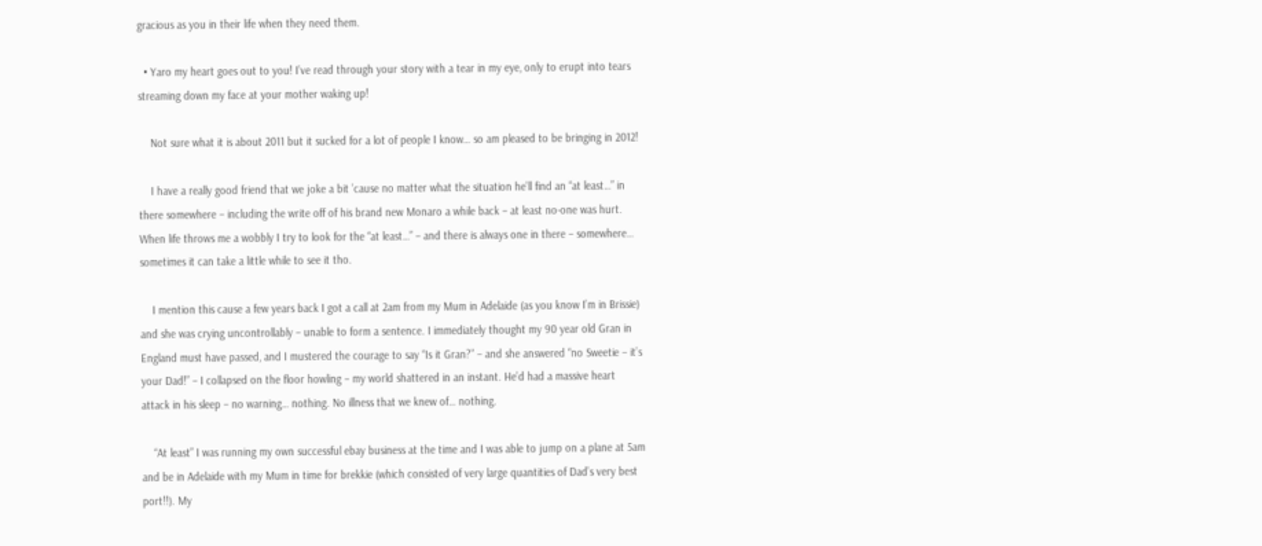gracious as you in their life when they need them.

  • Yaro my heart goes out to you! I’ve read through your story with a tear in my eye, only to erupt into tears streaming down my face at your mother waking up!

    Not sure what it is about 2011 but it sucked for a lot of people I know… so am pleased to be bringing in 2012!

    I have a really good friend that we joke a bit ’cause no matter what the situation he’ll find an “at least…” in there somewhere – including the write off of his brand new Monaro a while back – at least no-one was hurt. When life throws me a wobbly I try to look for the “at least…” – and there is always one in there – somewhere… sometimes it can take a little while to see it tho.

    I mention this cause a few years back I got a call at 2am from my Mum in Adelaide (as you know I’m in Brissie) and she was crying uncontrollably – unable to form a sentence. I immediately thought my 90 year old Gran in England must have passed, and I mustered the courage to say “Is it Gran?” – and she answered “no Sweetie – it’s your Dad!” – I collapsed on the floor howling – my world shattered in an instant. He’d had a massive heart attack in his sleep – no warning… nothing. No illness that we knew of… nothing.

    “At least” I was running my own successful ebay business at the time and I was able to jump on a plane at 5am and be in Adelaide with my Mum in time for brekkie (which consisted of very large quantities of Dad’s very best port!!). My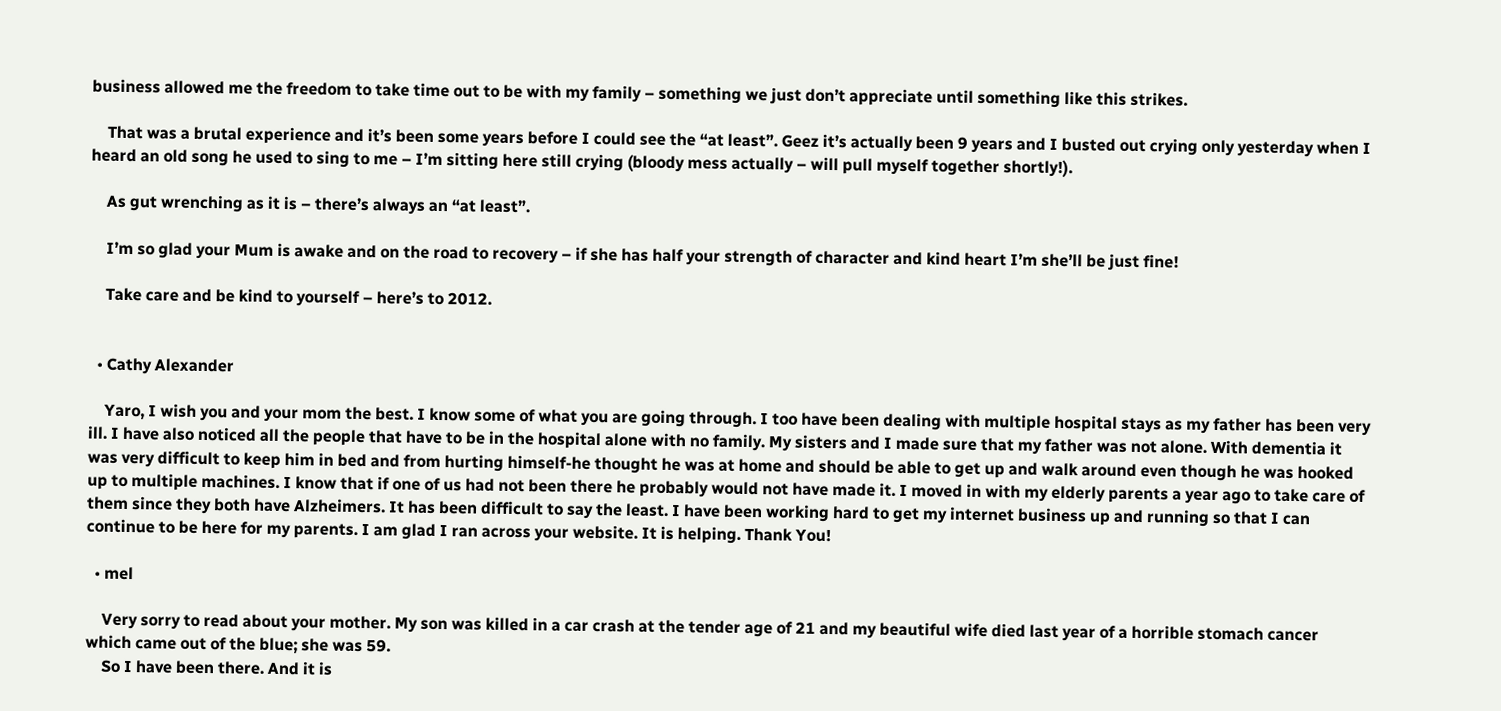business allowed me the freedom to take time out to be with my family – something we just don’t appreciate until something like this strikes.

    That was a brutal experience and it’s been some years before I could see the “at least”. Geez it’s actually been 9 years and I busted out crying only yesterday when I heard an old song he used to sing to me – I’m sitting here still crying (bloody mess actually – will pull myself together shortly!).

    As gut wrenching as it is – there’s always an “at least”.

    I’m so glad your Mum is awake and on the road to recovery – if she has half your strength of character and kind heart I’m she’ll be just fine!

    Take care and be kind to yourself – here’s to 2012.


  • Cathy Alexander

    Yaro, I wish you and your mom the best. I know some of what you are going through. I too have been dealing with multiple hospital stays as my father has been very ill. I have also noticed all the people that have to be in the hospital alone with no family. My sisters and I made sure that my father was not alone. With dementia it was very difficult to keep him in bed and from hurting himself-he thought he was at home and should be able to get up and walk around even though he was hooked up to multiple machines. I know that if one of us had not been there he probably would not have made it. I moved in with my elderly parents a year ago to take care of them since they both have Alzheimers. It has been difficult to say the least. I have been working hard to get my internet business up and running so that I can continue to be here for my parents. I am glad I ran across your website. It is helping. Thank You!

  • mel

    Very sorry to read about your mother. My son was killed in a car crash at the tender age of 21 and my beautiful wife died last year of a horrible stomach cancer which came out of the blue; she was 59.
    So I have been there. And it is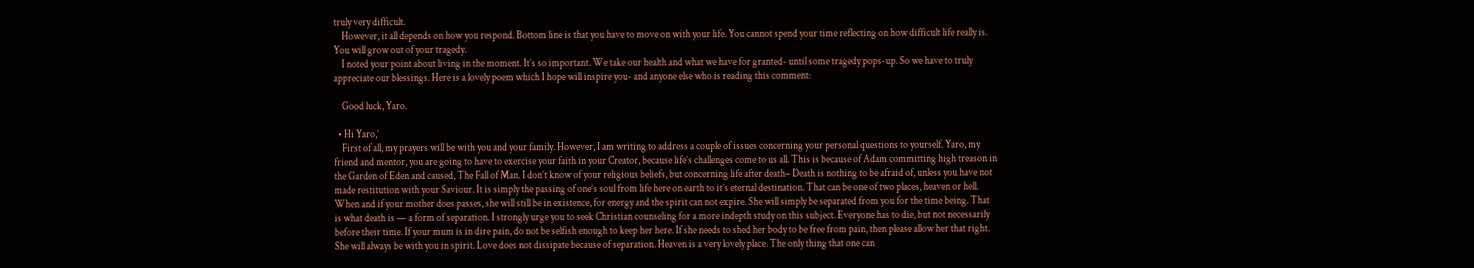truly very difficult.
    However, it all depends on how you respond. Bottom line is that you have to move on with your life. You cannot spend your time reflecting on how difficult life really is. You will grow out of your tragedy.
    I noted your point about living in the moment. It’s so important. We take our health and what we have for granted- until some tragedy pops-up. So we have to truly appreciate our blessings. Here is a lovely poem which I hope will inspire you- and anyone else who is reading this comment:

    Good luck, Yaro.

  • Hi Yaro,’
    First of all, my prayers will be with you and your family. However, I am writing to address a couple of issues concerning your personal questions to yourself. Yaro, my friend and mentor, you are going to have to exercise your faith in your Creator, because life’s challenges come to us all. This is because of Adam committing high treason in the Garden of Eden and caused, The Fall of Man. I don’t know of your religious beliefs, but concerning life after death– Death is nothing to be afraid of, unless you have not made restitution with your Saviour. It is simply the passing of one’s soul from life here on earth to it’s eternal destination. That can be one of two places, heaven or hell. When and if your mother does passes, she will still be in existence, for energy and the spirit can not expire. She will simply be separated from you for the time being. That is what death is — a form of separation. I strongly urge you to seek Christian counseling for a more indepth study on this subject. Everyone has to die, but not necessarily before their time. If your mum is in dire pain, do not be selfish enough to keep her here. If she needs to shed her body to be free from pain, then please allow her that right. She will always be with you in spirit. Love does not dissipate because of separation. Heaven is a very lovely place. The only thing that one can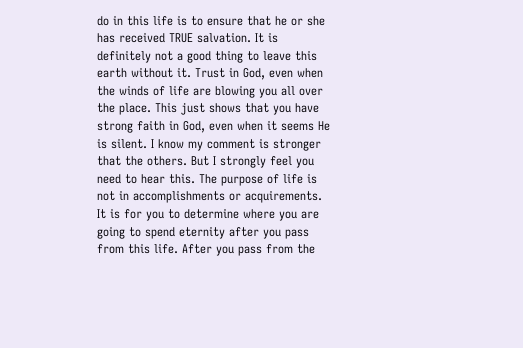do in this life is to ensure that he or she has received TRUE salvation. It is definitely not a good thing to leave this earth without it. Trust in God, even when the winds of life are blowing you all over the place. This just shows that you have strong faith in God, even when it seems He is silent. I know my comment is stronger that the others. But I strongly feel you need to hear this. The purpose of life is not in accomplishments or acquirements. It is for you to determine where you are going to spend eternity after you pass from this life. After you pass from the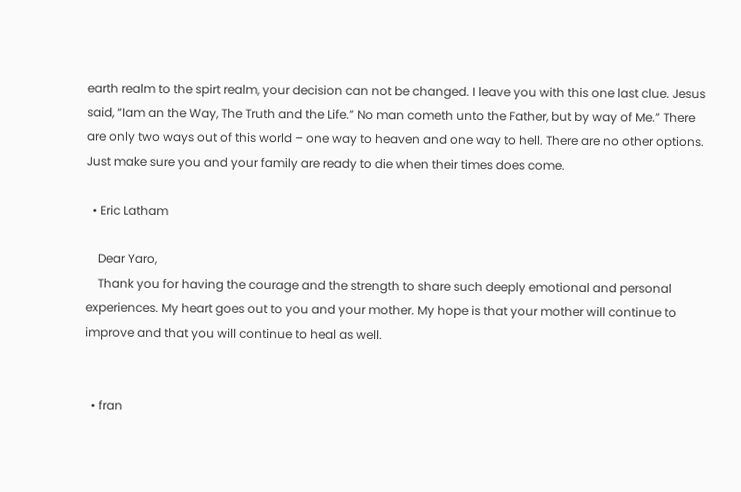earth realm to the spirt realm, your decision can not be changed. I leave you with this one last clue. Jesus said, “Iam an the Way, The Truth and the Life.” No man cometh unto the Father, but by way of Me.” There are only two ways out of this world – one way to heaven and one way to hell. There are no other options. Just make sure you and your family are ready to die when their times does come.

  • Eric Latham

    Dear Yaro,
    Thank you for having the courage and the strength to share such deeply emotional and personal experiences. My heart goes out to you and your mother. My hope is that your mother will continue to improve and that you will continue to heal as well.


  • fran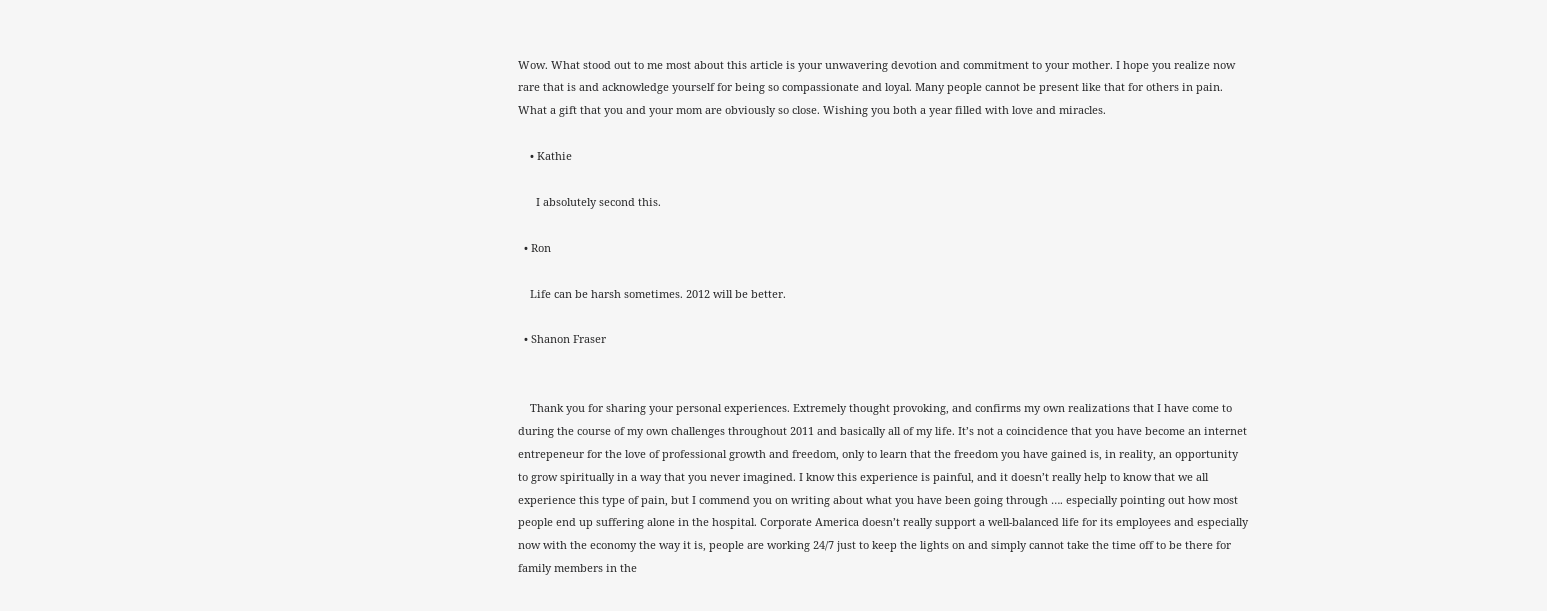Wow. What stood out to me most about this article is your unwavering devotion and commitment to your mother. I hope you realize now rare that is and acknowledge yourself for being so compassionate and loyal. Many people cannot be present like that for others in pain. What a gift that you and your mom are obviously so close. Wishing you both a year filled with love and miracles.

    • Kathie

      I absolutely second this.

  • Ron

    Life can be harsh sometimes. 2012 will be better.

  • Shanon Fraser


    Thank you for sharing your personal experiences. Extremely thought provoking, and confirms my own realizations that I have come to during the course of my own challenges throughout 2011 and basically all of my life. It’s not a coincidence that you have become an internet entrepeneur for the love of professional growth and freedom, only to learn that the freedom you have gained is, in reality, an opportunity to grow spiritually in a way that you never imagined. I know this experience is painful, and it doesn’t really help to know that we all experience this type of pain, but I commend you on writing about what you have been going through …. especially pointing out how most people end up suffering alone in the hospital. Corporate America doesn’t really support a well-balanced life for its employees and especially now with the economy the way it is, people are working 24/7 just to keep the lights on and simply cannot take the time off to be there for family members in the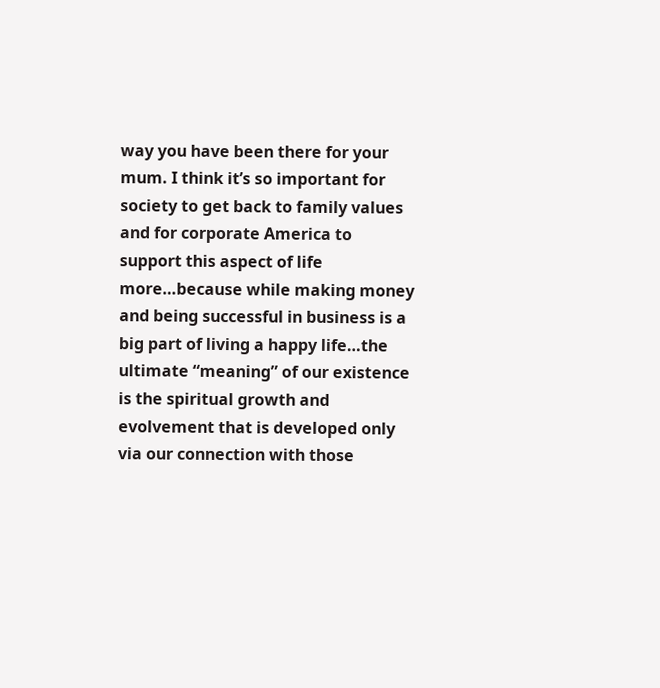way you have been there for your mum. I think it’s so important for society to get back to family values and for corporate America to support this aspect of life more…because while making money and being successful in business is a big part of living a happy life…the ultimate “meaning” of our existence is the spiritual growth and evolvement that is developed only via our connection with those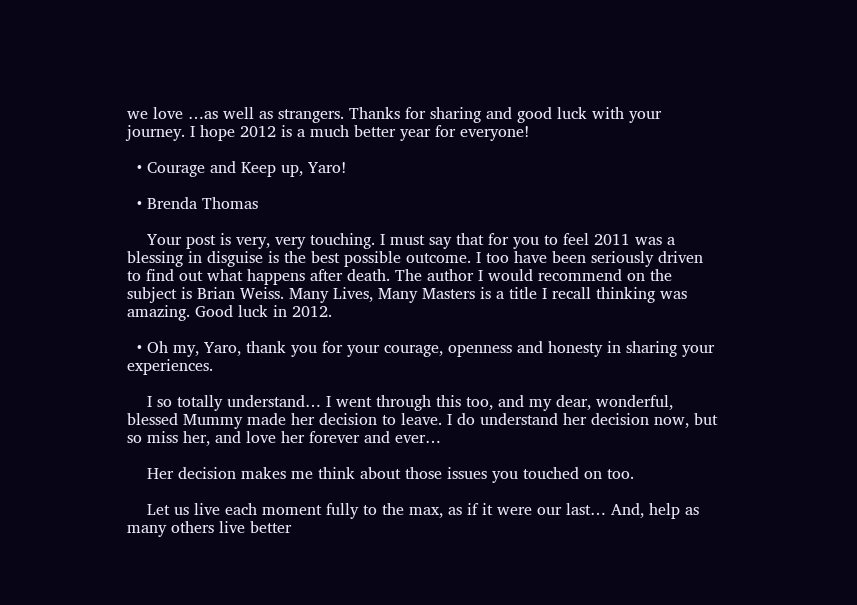we love …as well as strangers. Thanks for sharing and good luck with your journey. I hope 2012 is a much better year for everyone!

  • Courage and Keep up, Yaro!

  • Brenda Thomas

    Your post is very, very touching. I must say that for you to feel 2011 was a blessing in disguise is the best possible outcome. I too have been seriously driven to find out what happens after death. The author I would recommend on the subject is Brian Weiss. Many Lives, Many Masters is a title I recall thinking was amazing. Good luck in 2012.

  • Oh my, Yaro, thank you for your courage, openness and honesty in sharing your experiences.

    I so totally understand… I went through this too, and my dear, wonderful, blessed Mummy made her decision to leave. I do understand her decision now, but so miss her, and love her forever and ever…

    Her decision makes me think about those issues you touched on too.

    Let us live each moment fully to the max, as if it were our last… And, help as many others live better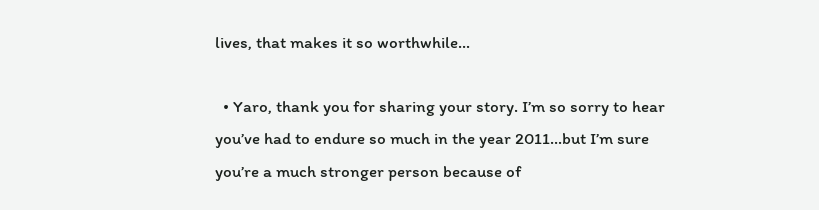lives, that makes it so worthwhile…

  • Yaro, thank you for sharing your story. I’m so sorry to hear you’ve had to endure so much in the year 2011…but I’m sure you’re a much stronger person because of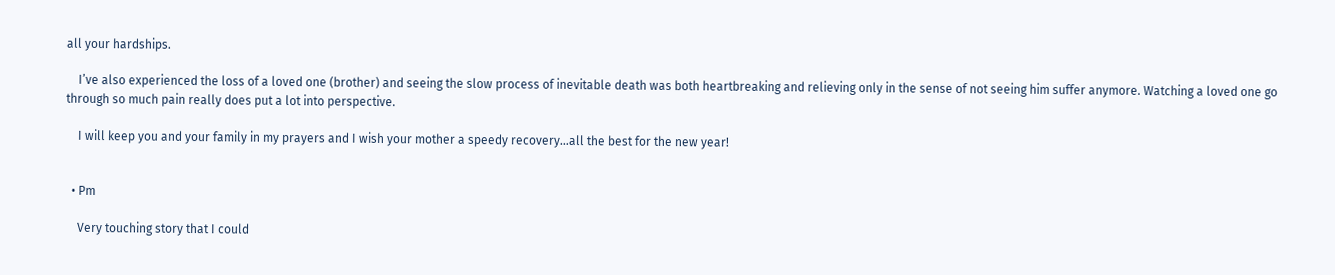all your hardships.

    I’ve also experienced the loss of a loved one (brother) and seeing the slow process of inevitable death was both heartbreaking and relieving only in the sense of not seeing him suffer anymore. Watching a loved one go through so much pain really does put a lot into perspective.

    I will keep you and your family in my prayers and I wish your mother a speedy recovery…all the best for the new year!


  • Pm

    Very touching story that I could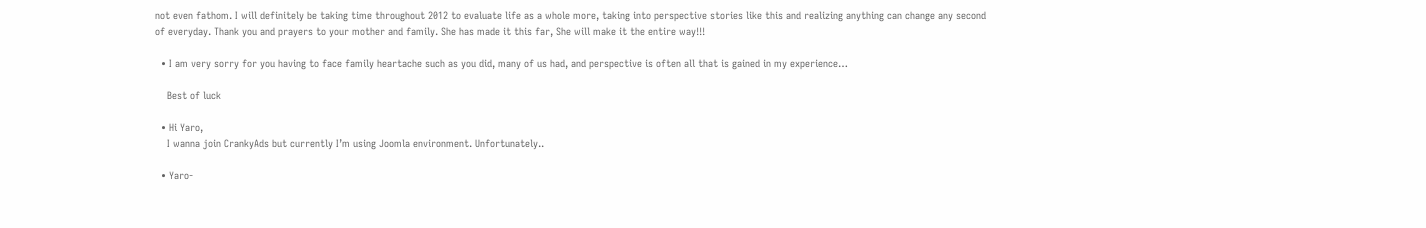not even fathom. I will definitely be taking time throughout 2012 to evaluate life as a whole more, taking into perspective stories like this and realizing anything can change any second of everyday. Thank you and prayers to your mother and family. She has made it this far, She will make it the entire way!!!

  • I am very sorry for you having to face family heartache such as you did, many of us had, and perspective is often all that is gained in my experience…

    Best of luck

  • Hi Yaro,
    I wanna join CrankyAds but currently I’m using Joomla environment. Unfortunately..

  • Yaro-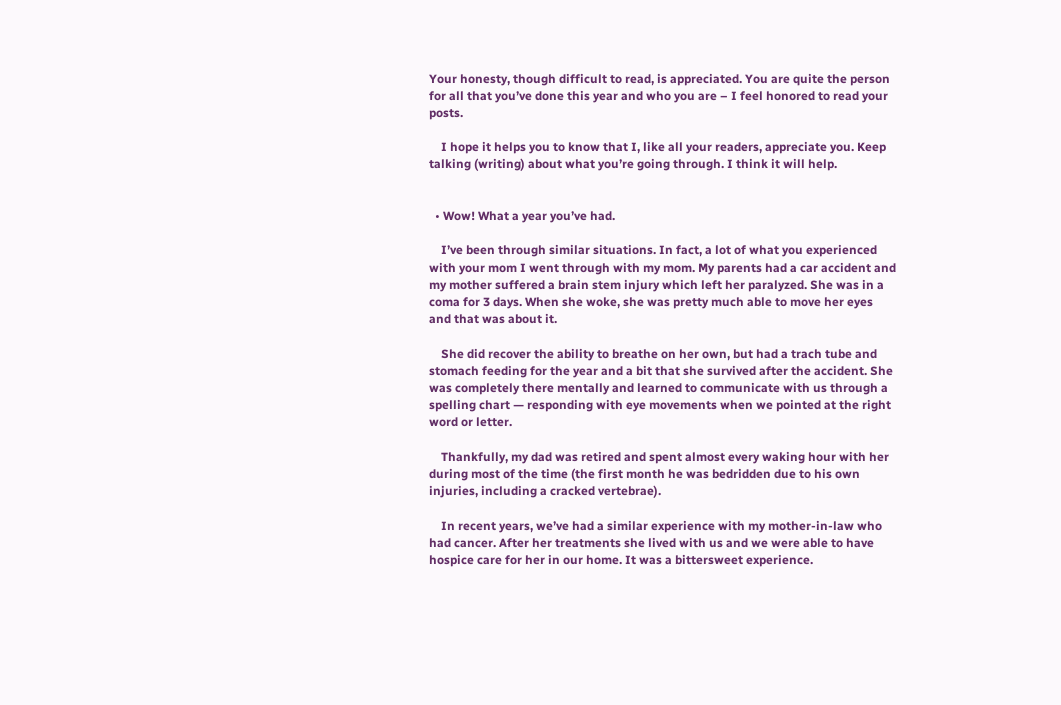Your honesty, though difficult to read, is appreciated. You are quite the person for all that you’ve done this year and who you are – I feel honored to read your posts.

    I hope it helps you to know that I, like all your readers, appreciate you. Keep talking (writing) about what you’re going through. I think it will help.


  • Wow! What a year you’ve had.

    I’ve been through similar situations. In fact, a lot of what you experienced with your mom I went through with my mom. My parents had a car accident and my mother suffered a brain stem injury which left her paralyzed. She was in a coma for 3 days. When she woke, she was pretty much able to move her eyes and that was about it.

    She did recover the ability to breathe on her own, but had a trach tube and stomach feeding for the year and a bit that she survived after the accident. She was completely there mentally and learned to communicate with us through a spelling chart — responding with eye movements when we pointed at the right word or letter.

    Thankfully, my dad was retired and spent almost every waking hour with her during most of the time (the first month he was bedridden due to his own injuries, including a cracked vertebrae).

    In recent years, we’ve had a similar experience with my mother-in-law who had cancer. After her treatments she lived with us and we were able to have hospice care for her in our home. It was a bittersweet experience.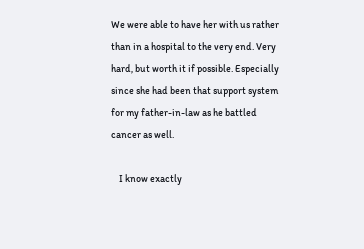We were able to have her with us rather than in a hospital to the very end. Very hard, but worth it if possible. Especially since she had been that support system for my father-in-law as he battled cancer as well.

    I know exactly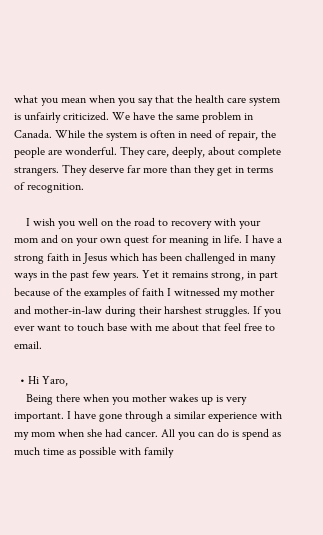what you mean when you say that the health care system is unfairly criticized. We have the same problem in Canada. While the system is often in need of repair, the people are wonderful. They care, deeply, about complete strangers. They deserve far more than they get in terms of recognition.

    I wish you well on the road to recovery with your mom and on your own quest for meaning in life. I have a strong faith in Jesus which has been challenged in many ways in the past few years. Yet it remains strong, in part because of the examples of faith I witnessed my mother and mother-in-law during their harshest struggles. If you ever want to touch base with me about that feel free to email.

  • Hi Yaro,
    Being there when you mother wakes up is very important. I have gone through a similar experience with my mom when she had cancer. All you can do is spend as much time as possible with family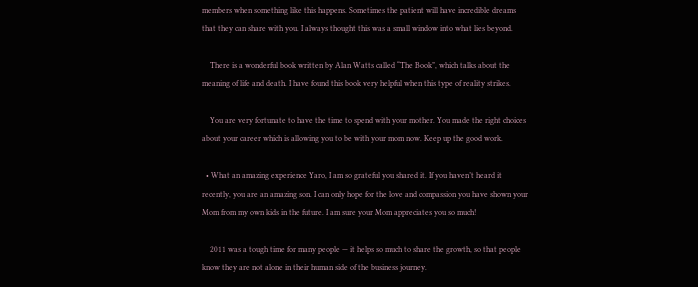members when something like this happens. Sometimes the patient will have incredible dreams that they can share with you. I always thought this was a small window into what lies beyond.

    There is a wonderful book written by Alan Watts called “The Book”, which talks about the meaning of life and death. I have found this book very helpful when this type of reality strikes.

    You are very fortunate to have the time to spend with your mother. You made the right choices about your career which is allowing you to be with your mom now. Keep up the good work.

  • What an amazing experience Yaro, I am so grateful you shared it. If you haven’t heard it recently, you are an amazing son. I can only hope for the love and compassion you have shown your Mom from my own kids in the future. I am sure your Mom appreciates you so much!

    2011 was a tough time for many people — it helps so much to share the growth, so that people know they are not alone in their human side of the business journey.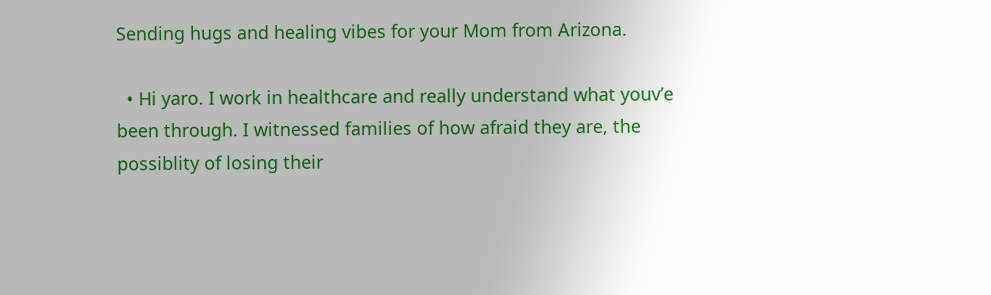Sending hugs and healing vibes for your Mom from Arizona.

  • Hi yaro. I work in healthcare and really understand what youv’e been through. I witnessed families of how afraid they are, the possiblity of losing their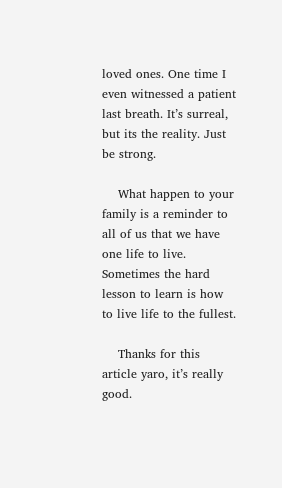loved ones. One time I even witnessed a patient last breath. It’s surreal, but its the reality. Just be strong.

    What happen to your family is a reminder to all of us that we have one life to live. Sometimes the hard lesson to learn is how to live life to the fullest.

    Thanks for this article yaro, it’s really good.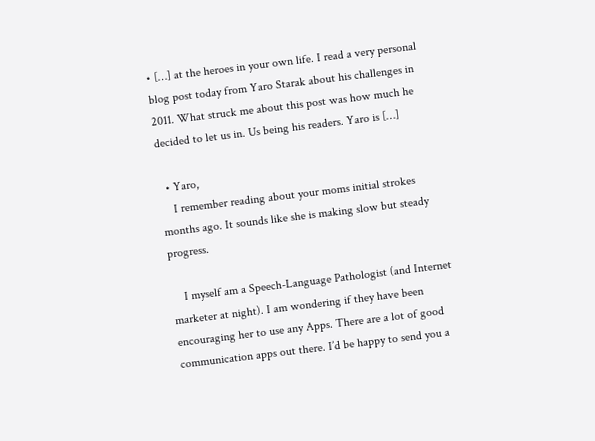• […] at the heroes in your own life. I read a very personal blog post today from Yaro Starak about his challenges in 2011. What struck me about this post was how much he decided to let us in. Us being his readers. Yaro is […]

  • Yaro,
    I remember reading about your moms initial strokes months ago. It sounds like she is making slow but steady progress.

    I myself am a Speech-Language Pathologist (and Internet marketer at night). I am wondering if they have been encouraging her to use any Apps. There are a lot of good communication apps out there. I’d be happy to send you a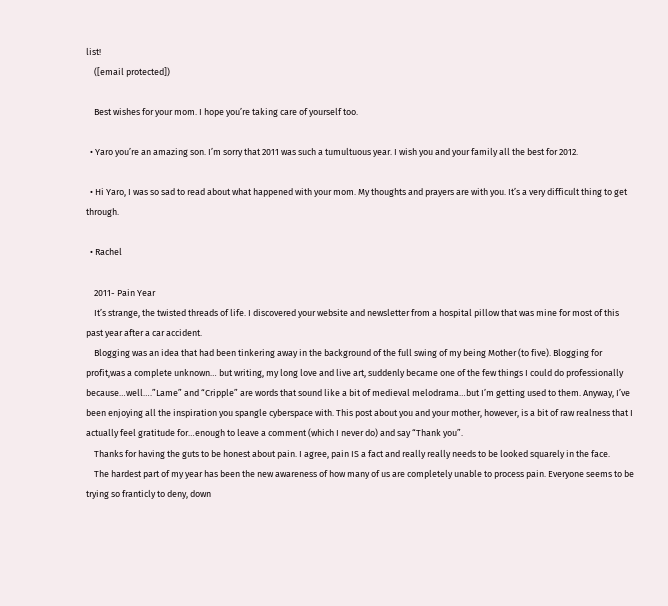list!
    ([email protected])

    Best wishes for your mom. I hope you’re taking care of yourself too.

  • Yaro you’re an amazing son. I’m sorry that 2011 was such a tumultuous year. I wish you and your family all the best for 2012.

  • Hi Yaro, I was so sad to read about what happened with your mom. My thoughts and prayers are with you. It’s a very difficult thing to get through.

  • Rachel

    2011- Pain Year
    It’s strange, the twisted threads of life. I discovered your website and newsletter from a hospital pillow that was mine for most of this past year after a car accident.
    Blogging was an idea that had been tinkering away in the background of the full swing of my being Mother (to five). Blogging for profit,was a complete unknown… but writing, my long love and live art, suddenly became one of the few things I could do professionally because…well….”Lame” and “Cripple” are words that sound like a bit of medieval melodrama…but I’m getting used to them. Anyway, I’ve been enjoying all the inspiration you spangle cyberspace with. This post about you and your mother, however, is a bit of raw realness that I actually feel gratitude for…enough to leave a comment (which I never do) and say “Thank you”.
    Thanks for having the guts to be honest about pain. I agree, pain IS a fact and really really needs to be looked squarely in the face.
    The hardest part of my year has been the new awareness of how many of us are completely unable to process pain. Everyone seems to be trying so franticly to deny, down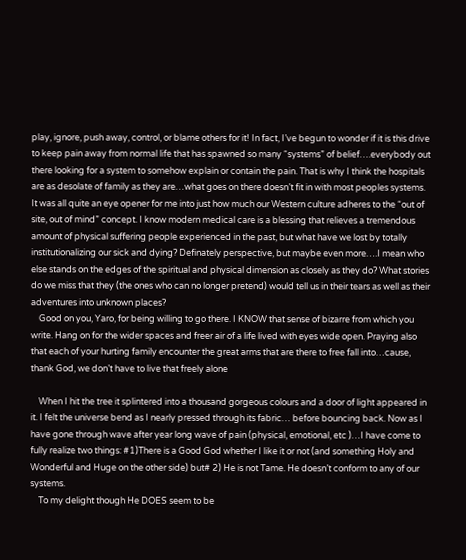play, ignore, push away, control, or blame others for it! In fact, I’ve begun to wonder if it is this drive to keep pain away from normal life that has spawned so many “systems” of belief….everybody out there looking for a system to somehow explain or contain the pain. That is why I think the hospitals are as desolate of family as they are…what goes on there doesn’t fit in with most peoples systems. It was all quite an eye opener for me into just how much our Western culture adheres to the “out of site, out of mind” concept. I know modern medical care is a blessing that relieves a tremendous amount of physical suffering people experienced in the past, but what have we lost by totally institutionalizing our sick and dying? Definately perspective, but maybe even more….I mean who else stands on the edges of the spiritual and physical dimension as closely as they do? What stories do we miss that they (the ones who can no longer pretend) would tell us in their tears as well as their adventures into unknown places?
    Good on you, Yaro, for being willing to go there. I KNOW that sense of bizarre from which you write. Hang on for the wider spaces and freer air of a life lived with eyes wide open. Praying also that each of your hurting family encounter the great arms that are there to free fall into…cause, thank God, we don’t have to live that freely alone

    When I hit the tree it splintered into a thousand gorgeous colours and a door of light appeared in it. I felt the universe bend as I nearly pressed through its fabric… before bouncing back. Now as I have gone through wave after year long wave of pain (physical, emotional, etc )…I have come to fully realize two things: #1)There is a Good God whether I like it or not (and something Holy and Wonderful and Huge on the other side) but# 2) He is not Tame. He doesn’t conform to any of our systems.
    To my delight though He DOES seem to be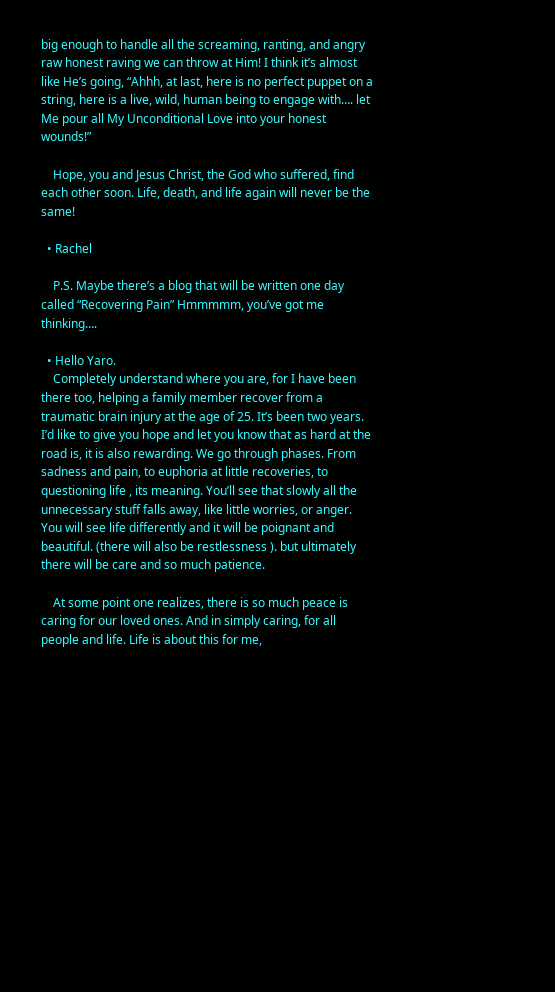big enough to handle all the screaming, ranting, and angry raw honest raving we can throw at Him! I think it’s almost like He’s going, “Ahhh, at last, here is no perfect puppet on a string, here is a live, wild, human being to engage with…. let Me pour all My Unconditional Love into your honest wounds!”

    Hope, you and Jesus Christ, the God who suffered, find each other soon. Life, death, and life again will never be the same!

  • Rachel

    P.S. Maybe there’s a blog that will be written one day called “Recovering Pain” Hmmmmm, you’ve got me thinking….

  • Hello Yaro.
    Completely understand where you are, for I have been there too, helping a family member recover from a traumatic brain injury at the age of 25. It’s been two years. I’d like to give you hope and let you know that as hard at the road is, it is also rewarding. We go through phases. From sadness and pain, to euphoria at little recoveries, to questioning life , its meaning. You’ll see that slowly all the unnecessary stuff falls away, like little worries, or anger. You will see life differently and it will be poignant and beautiful. (there will also be restlessness ). but ultimately there will be care and so much patience.

    At some point one realizes, there is so much peace is caring for our loved ones. And in simply caring, for all people and life. Life is about this for me,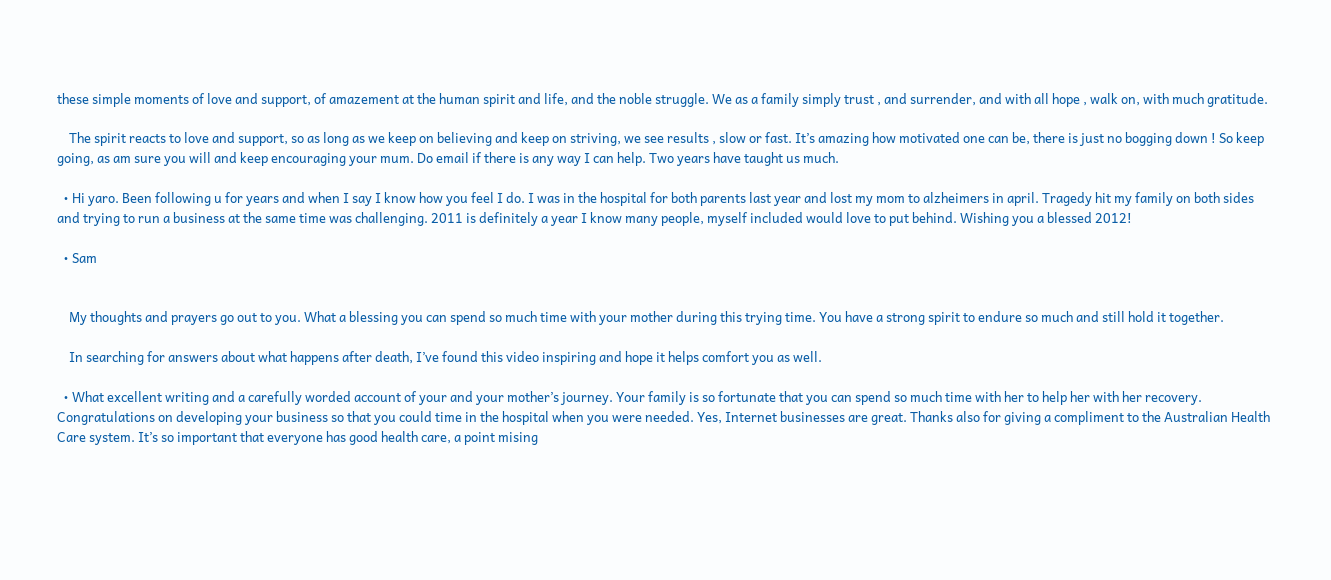these simple moments of love and support, of amazement at the human spirit and life, and the noble struggle. We as a family simply trust , and surrender, and with all hope , walk on, with much gratitude.

    The spirit reacts to love and support, so as long as we keep on believing and keep on striving, we see results , slow or fast. It’s amazing how motivated one can be, there is just no bogging down ! So keep going, as am sure you will and keep encouraging your mum. Do email if there is any way I can help. Two years have taught us much.

  • Hi yaro. Been following u for years and when I say I know how you feel I do. I was in the hospital for both parents last year and lost my mom to alzheimers in april. Tragedy hit my family on both sides and trying to run a business at the same time was challenging. 2011 is definitely a year I know many people, myself included would love to put behind. Wishing you a blessed 2012!

  • Sam


    My thoughts and prayers go out to you. What a blessing you can spend so much time with your mother during this trying time. You have a strong spirit to endure so much and still hold it together.

    In searching for answers about what happens after death, I’ve found this video inspiring and hope it helps comfort you as well.

  • What excellent writing and a carefully worded account of your and your mother’s journey. Your family is so fortunate that you can spend so much time with her to help her with her recovery. Congratulations on developing your business so that you could time in the hospital when you were needed. Yes, Internet businesses are great. Thanks also for giving a compliment to the Australian Health Care system. It’s so important that everyone has good health care, a point mising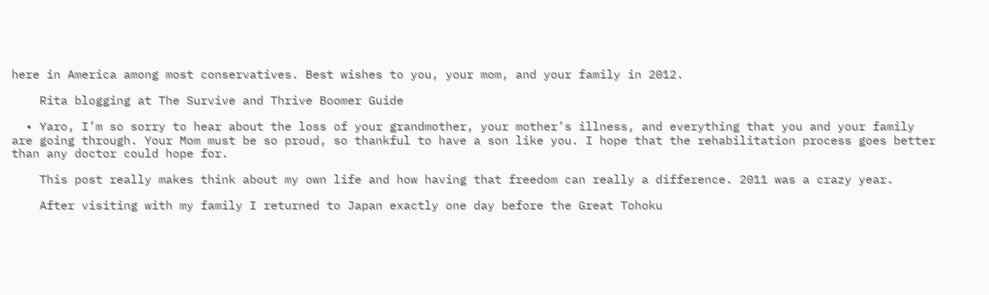here in America among most conservatives. Best wishes to you, your mom, and your family in 2012.

    Rita blogging at The Survive and Thrive Boomer Guide

  • Yaro, I’m so sorry to hear about the loss of your grandmother, your mother’s illness, and everything that you and your family are going through. Your Mom must be so proud, so thankful to have a son like you. I hope that the rehabilitation process goes better than any doctor could hope for.

    This post really makes think about my own life and how having that freedom can really a difference. 2011 was a crazy year.

    After visiting with my family I returned to Japan exactly one day before the Great Tohoku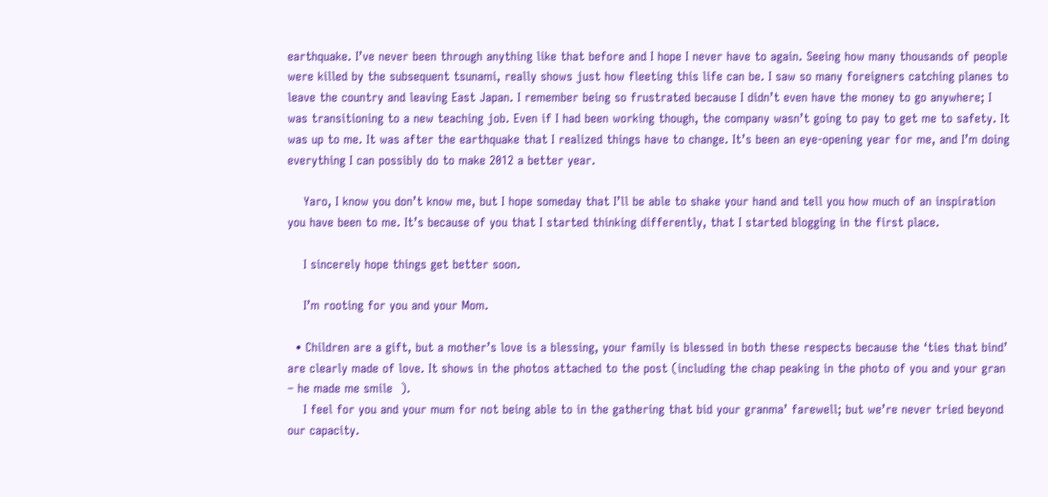earthquake. I’ve never been through anything like that before and I hope I never have to again. Seeing how many thousands of people were killed by the subsequent tsunami, really shows just how fleeting this life can be. I saw so many foreigners catching planes to leave the country and leaving East Japan. I remember being so frustrated because I didn’t even have the money to go anywhere; I was transitioning to a new teaching job. Even if I had been working though, the company wasn’t going to pay to get me to safety. It was up to me. It was after the earthquake that I realized things have to change. It’s been an eye-opening year for me, and I’m doing everything I can possibly do to make 2012 a better year.

    Yaro, I know you don’t know me, but I hope someday that I’ll be able to shake your hand and tell you how much of an inspiration you have been to me. It’s because of you that I started thinking differently, that I started blogging in the first place.

    I sincerely hope things get better soon.

    I’m rooting for you and your Mom.

  • Children are a gift, but a mother’s love is a blessing, your family is blessed in both these respects because the ‘ties that bind’ are clearly made of love. It shows in the photos attached to the post (including the chap peaking in the photo of you and your gran – he made me smile  ).
    I feel for you and your mum for not being able to in the gathering that bid your granma’ farewell; but we’re never tried beyond our capacity.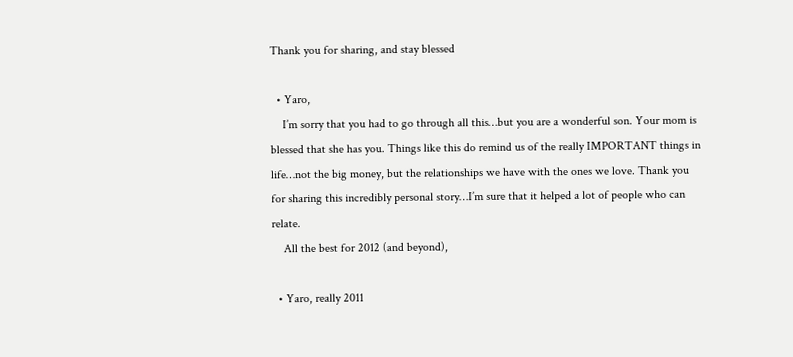Thank you for sharing, and stay blessed

  • Yaro,
    I’m sorry that you had to go through all this…but you are a wonderful son. Your mom is blessed that she has you. Things like this do remind us of the really IMPORTANT things in life…not the big money, but the relationships we have with the ones we love. Thank you for sharing this incredibly personal story…I’m sure that it helped a lot of people who can relate.
    All the best for 2012 (and beyond),

  • Yaro, really 2011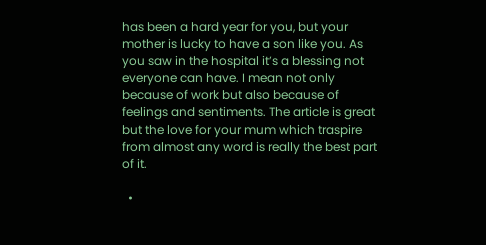has been a hard year for you, but your mother is lucky to have a son like you. As you saw in the hospital it’s a blessing not everyone can have. I mean not only because of work but also because of feelings and sentiments. The article is great but the love for your mum which traspire from almost any word is really the best part of it.

  •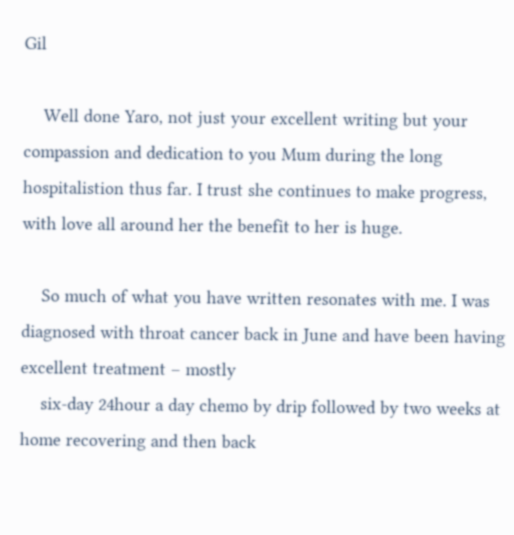Gil

    Well done Yaro, not just your excellent writing but your compassion and dedication to you Mum during the long hospitalistion thus far. I trust she continues to make progress, with love all around her the benefit to her is huge.

    So much of what you have written resonates with me. I was diagnosed with throat cancer back in June and have been having excellent treatment – mostly
    six-day 24hour a day chemo by drip followed by two weeks at home recovering and then back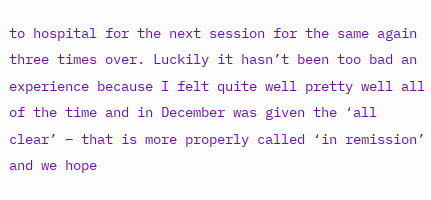to hospital for the next session for the same again three times over. Luckily it hasn’t been too bad an experience because I felt quite well pretty well all of the time and in December was given the ‘all clear’ – that is more properly called ‘in remission’ and we hope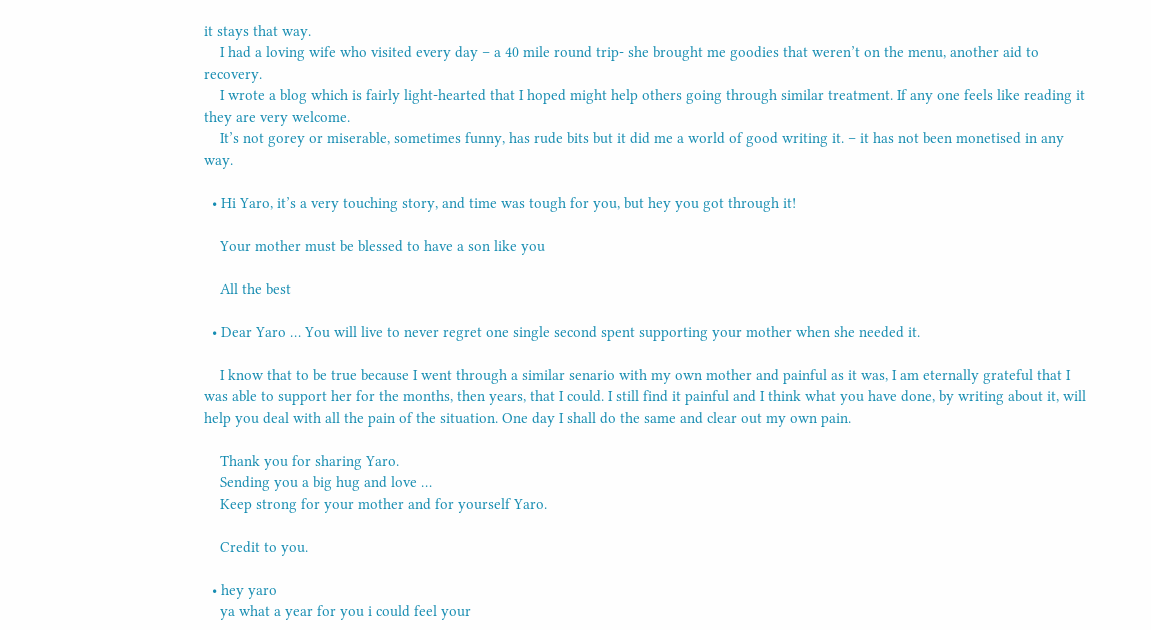it stays that way.
    I had a loving wife who visited every day – a 40 mile round trip- she brought me goodies that weren’t on the menu, another aid to recovery.
    I wrote a blog which is fairly light-hearted that I hoped might help others going through similar treatment. If any one feels like reading it they are very welcome.
    It’s not gorey or miserable, sometimes funny, has rude bits but it did me a world of good writing it. – it has not been monetised in any way.

  • Hi Yaro, it’s a very touching story, and time was tough for you, but hey you got through it!

    Your mother must be blessed to have a son like you

    All the best

  • Dear Yaro … You will live to never regret one single second spent supporting your mother when she needed it.

    I know that to be true because I went through a similar senario with my own mother and painful as it was, I am eternally grateful that I was able to support her for the months, then years, that I could. I still find it painful and I think what you have done, by writing about it, will help you deal with all the pain of the situation. One day I shall do the same and clear out my own pain.

    Thank you for sharing Yaro.
    Sending you a big hug and love …
    Keep strong for your mother and for yourself Yaro.

    Credit to you.

  • hey yaro
    ya what a year for you i could feel your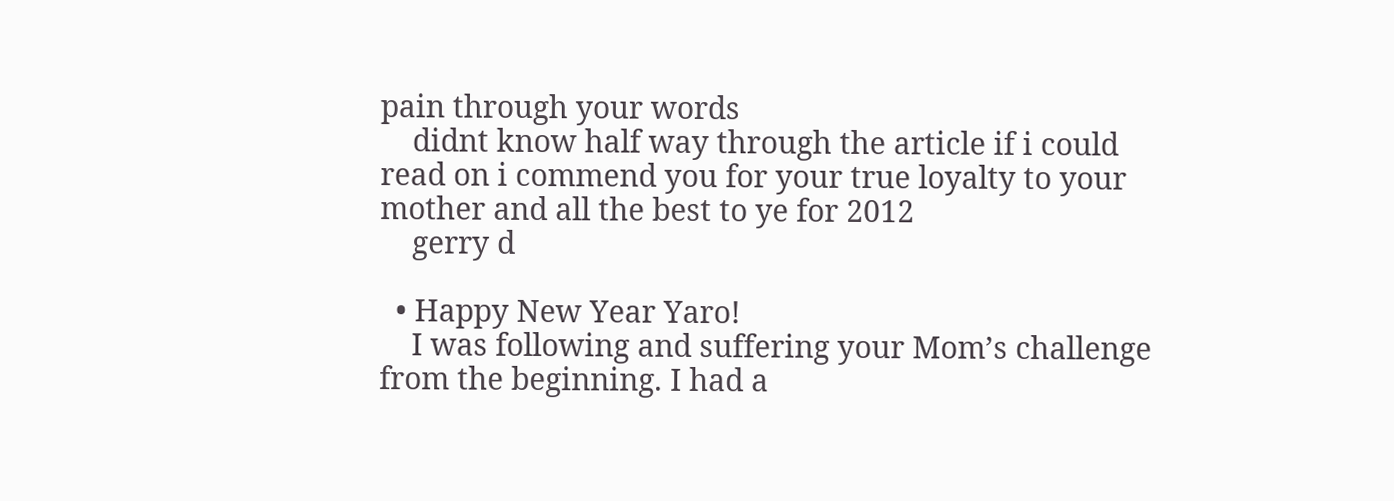pain through your words
    didnt know half way through the article if i could read on i commend you for your true loyalty to your mother and all the best to ye for 2012
    gerry d

  • Happy New Year Yaro!
    I was following and suffering your Mom’s challenge from the beginning. I had a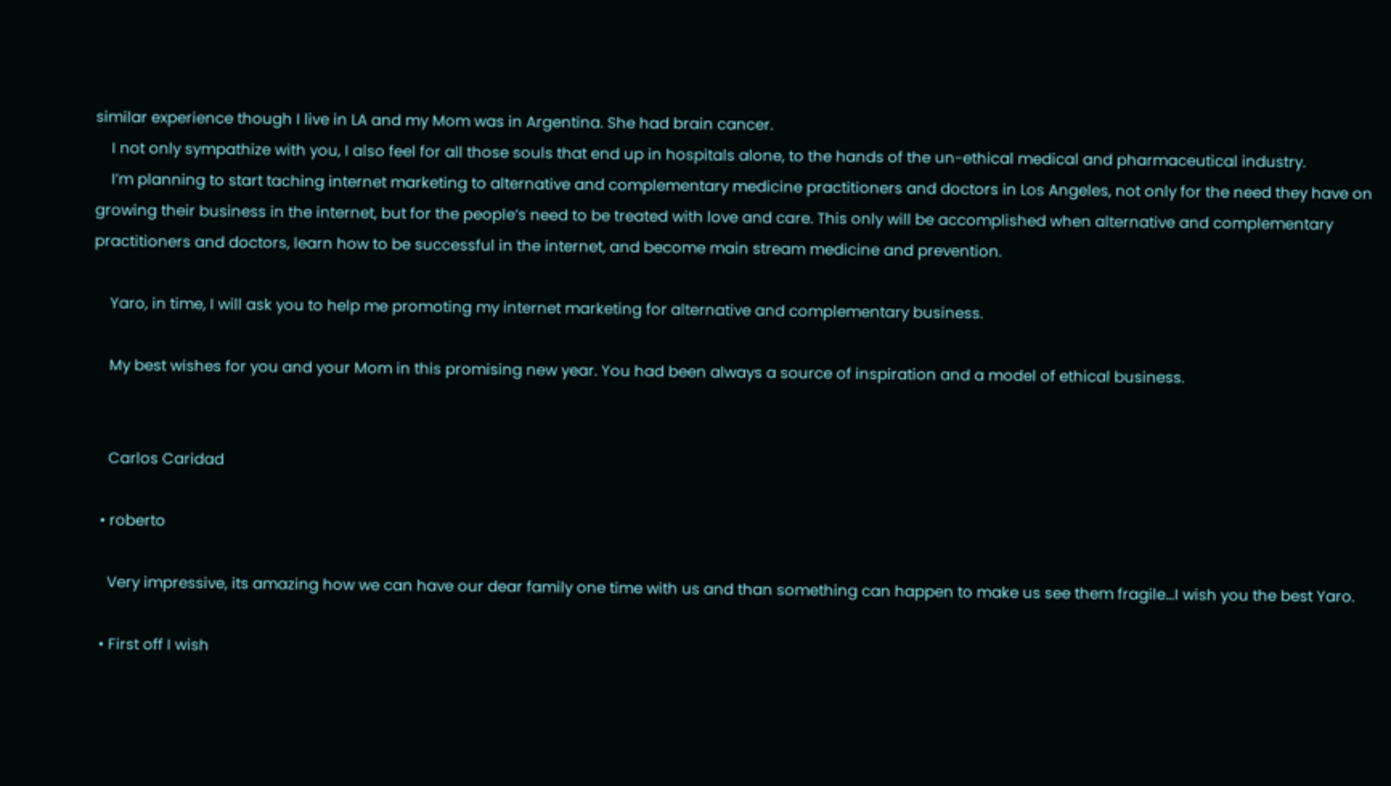similar experience though I live in LA and my Mom was in Argentina. She had brain cancer.
    I not only sympathize with you, I also feel for all those souls that end up in hospitals alone, to the hands of the un-ethical medical and pharmaceutical industry.
    I’m planning to start taching internet marketing to alternative and complementary medicine practitioners and doctors in Los Angeles, not only for the need they have on growing their business in the internet, but for the people’s need to be treated with love and care. This only will be accomplished when alternative and complementary practitioners and doctors, learn how to be successful in the internet, and become main stream medicine and prevention.

    Yaro, in time, I will ask you to help me promoting my internet marketing for alternative and complementary business.

    My best wishes for you and your Mom in this promising new year. You had been always a source of inspiration and a model of ethical business.


    Carlos Caridad

  • roberto

    Very impressive, its amazing how we can have our dear family one time with us and than something can happen to make us see them fragile…I wish you the best Yaro.

  • First off I wish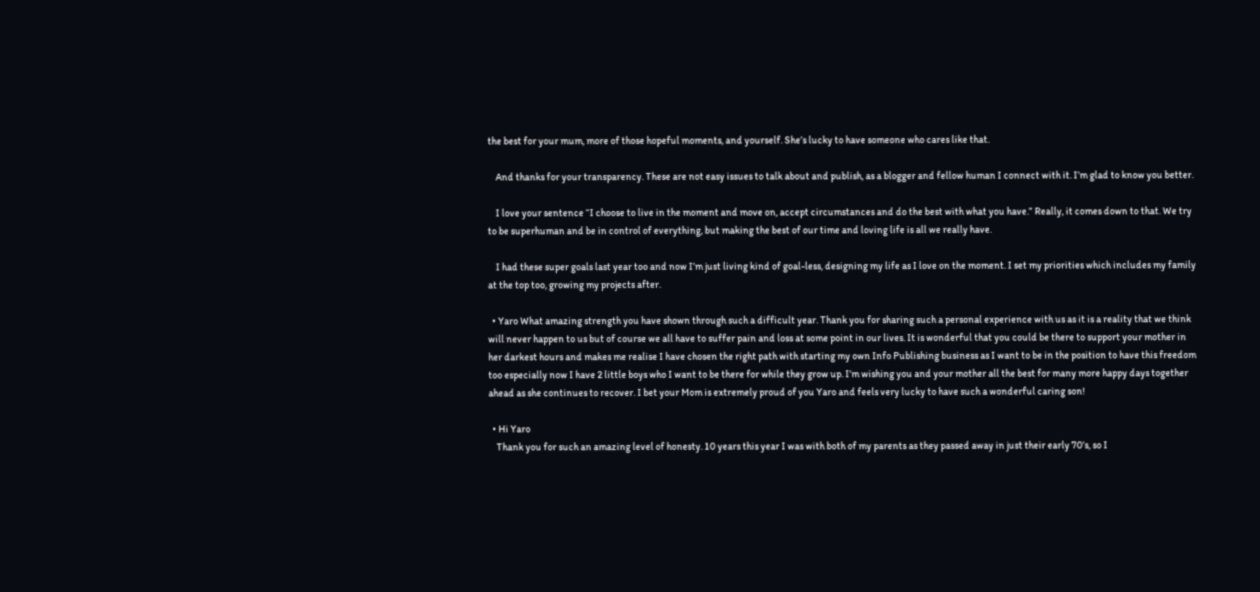the best for your mum, more of those hopeful moments, and yourself. She’s lucky to have someone who cares like that.

    And thanks for your transparency. These are not easy issues to talk about and publish, as a blogger and fellow human I connect with it. I’m glad to know you better.

    I love your sentence “I choose to live in the moment and move on, accept circumstances and do the best with what you have.” Really, it comes down to that. We try to be superhuman and be in control of everything, but making the best of our time and loving life is all we really have.

    I had these super goals last year too and now I’m just living kind of goal-less, designing my life as I love on the moment. I set my priorities which includes my family at the top too, growing my projects after.

  • Yaro What amazing strength you have shown through such a difficult year. Thank you for sharing such a personal experience with us as it is a reality that we think will never happen to us but of course we all have to suffer pain and loss at some point in our lives. It is wonderful that you could be there to support your mother in her darkest hours and makes me realise I have chosen the right path with starting my own Info Publishing business as I want to be in the position to have this freedom too especially now I have 2 little boys who I want to be there for while they grow up. I’m wishing you and your mother all the best for many more happy days together ahead as she continues to recover. I bet your Mom is extremely proud of you Yaro and feels very lucky to have such a wonderful caring son!

  • Hi Yaro
    Thank you for such an amazing level of honesty. 10 years this year I was with both of my parents as they passed away in just their early 70’s, so I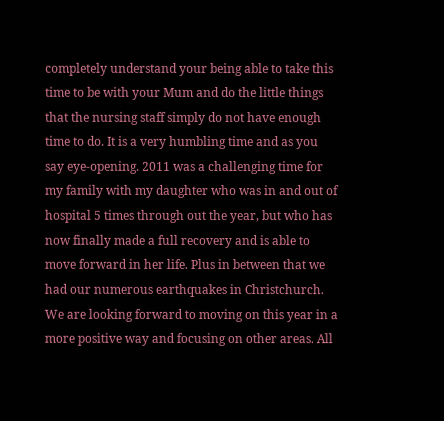completely understand your being able to take this time to be with your Mum and do the little things that the nursing staff simply do not have enough time to do. It is a very humbling time and as you say eye-opening. 2011 was a challenging time for my family with my daughter who was in and out of hospital 5 times through out the year, but who has now finally made a full recovery and is able to move forward in her life. Plus in between that we had our numerous earthquakes in Christchurch. We are looking forward to moving on this year in a more positive way and focusing on other areas. All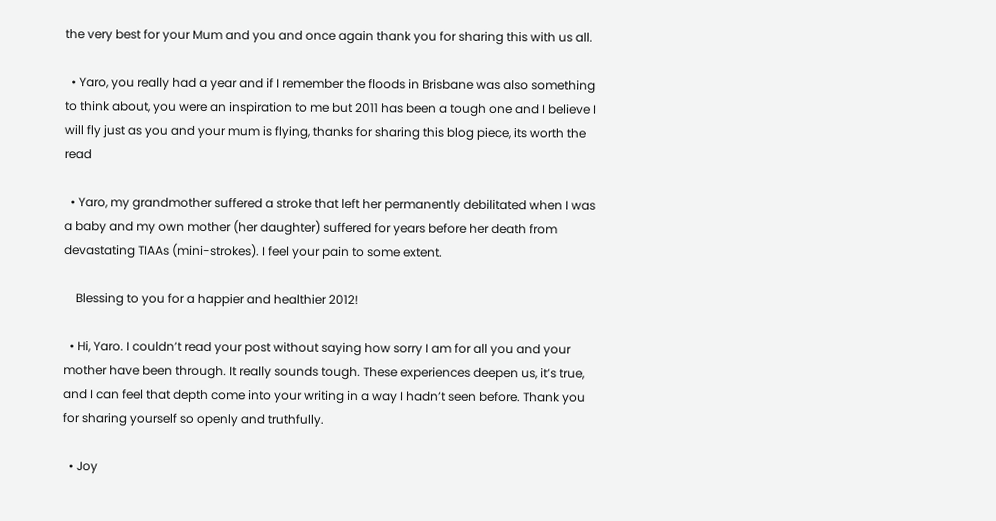the very best for your Mum and you and once again thank you for sharing this with us all.

  • Yaro, you really had a year and if I remember the floods in Brisbane was also something to think about, you were an inspiration to me but 2011 has been a tough one and I believe I will fly just as you and your mum is flying, thanks for sharing this blog piece, its worth the read

  • Yaro, my grandmother suffered a stroke that left her permanently debilitated when I was a baby and my own mother (her daughter) suffered for years before her death from devastating TIAAs (mini-strokes). I feel your pain to some extent.

    Blessing to you for a happier and healthier 2012!

  • Hi, Yaro. I couldn’t read your post without saying how sorry I am for all you and your mother have been through. It really sounds tough. These experiences deepen us, it’s true, and I can feel that depth come into your writing in a way I hadn’t seen before. Thank you for sharing yourself so openly and truthfully.

  • Joy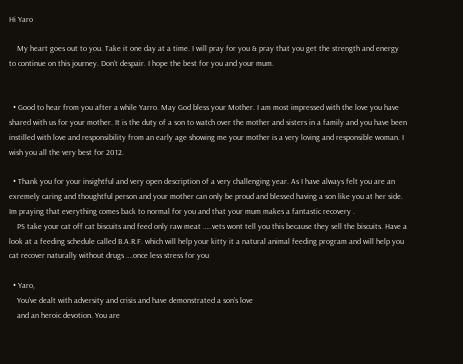Hi Yaro

    My heart goes out to you. Take it one day at a time. I will pray for you & pray that you get the strength and energy to continue on this journey. Don’t despair. I hope the best for you and your mum.


  • Good to hear from you after a while Yarro. May God bless your Mother. I am most impressed with the love you have shared with us for your mother. It is the duty of a son to watch over the mother and sisters in a family and you have been instilled with love and responsibility from an early age showing me your mother is a very loving and responsible woman. I wish you all the very best for 2012.

  • Thank you for your insightful and very open description of a very challenging year. As I have always felt you are an exremely caring and thoughtful person and your mother can only be proud and blessed having a son like you at her side. Im praying that everything comes back to normal for you and that your mum makes a fantastic recovery .
    PS take your cat off cat biscuits and feed only raw meat …..vets wont tell you this because they sell the biscuits. Have a look at a feeding schedule called B.A.R.F. which will help your kitty it a natural animal feeding program and will help you cat recover naturally without drugs ….once less stress for you

  • Yaro,
    You’ve dealt with adversity and crisis and have demonstrated a son’s love
    and an heroic devotion. You are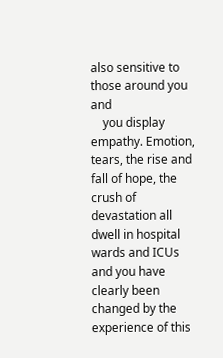also sensitive to those around you and
    you display empathy. Emotion, tears, the rise and fall of hope, the crush of devastation all dwell in hospital wards and ICUs and you have clearly been changed by the experience of this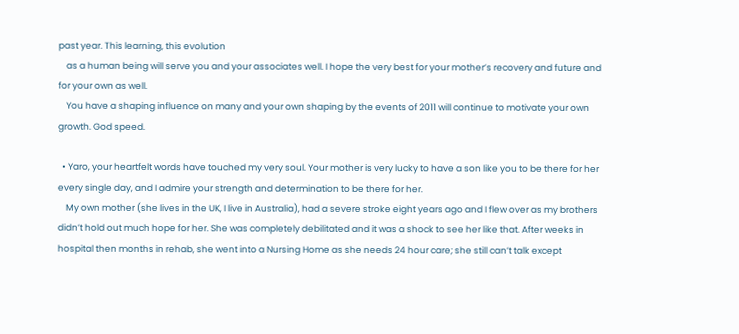past year. This learning, this evolution
    as a human being will serve you and your associates well. I hope the very best for your mother’s recovery and future and for your own as well.
    You have a shaping influence on many and your own shaping by the events of 2011 will continue to motivate your own growth. God speed.

  • Yaro, your heartfelt words have touched my very soul. Your mother is very lucky to have a son like you to be there for her every single day, and I admire your strength and determination to be there for her.
    My own mother (she lives in the UK, I live in Australia), had a severe stroke eight years ago and I flew over as my brothers didn’t hold out much hope for her. She was completely debilitated and it was a shock to see her like that. After weeks in hospital then months in rehab, she went into a Nursing Home as she needs 24 hour care; she still can’t talk except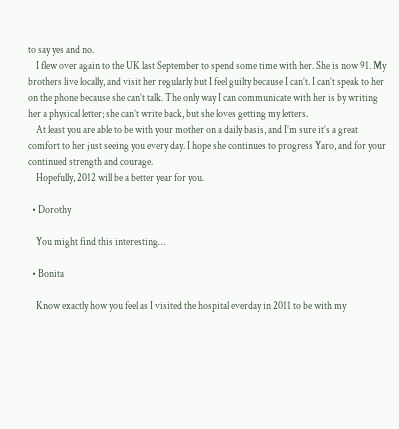to say yes and no.
    I flew over again to the UK last September to spend some time with her. She is now 91. My brothers live locally, and visit her regularly but I feel guilty because I can’t. I can’t speak to her on the phone because she can’t talk. The only way I can communicate with her is by writing her a physical letter; she can’t write back, but she loves getting my letters.
    At least you are able to be with your mother on a daily basis, and I’m sure it’s a great comfort to her just seeing you every day. I hope she continues to progress Yaro, and for your continued strength and courage.
    Hopefully, 2012 will be a better year for you.

  • Dorothy

    You might find this interesting…

  • Bonita

    Know exactly how you feel as I visited the hospital everday in 2011 to be with my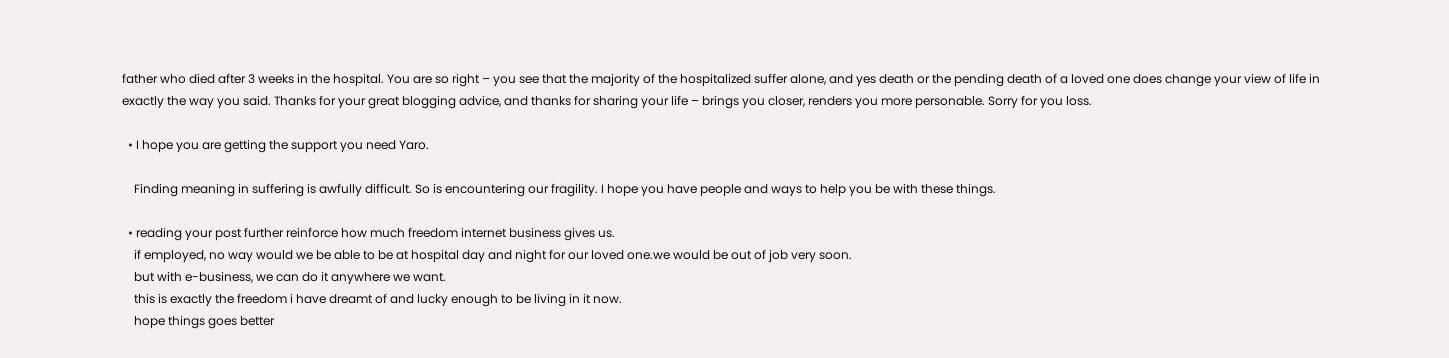father who died after 3 weeks in the hospital. You are so right – you see that the majority of the hospitalized suffer alone, and yes death or the pending death of a loved one does change your view of life in exactly the way you said. Thanks for your great blogging advice, and thanks for sharing your life – brings you closer, renders you more personable. Sorry for you loss.

  • I hope you are getting the support you need Yaro.

    Finding meaning in suffering is awfully difficult. So is encountering our fragility. I hope you have people and ways to help you be with these things.

  • reading your post further reinforce how much freedom internet business gives us.
    if employed, no way would we be able to be at hospital day and night for our loved one.we would be out of job very soon.
    but with e-business, we can do it anywhere we want.
    this is exactly the freedom i have dreamt of and lucky enough to be living in it now.
    hope things goes better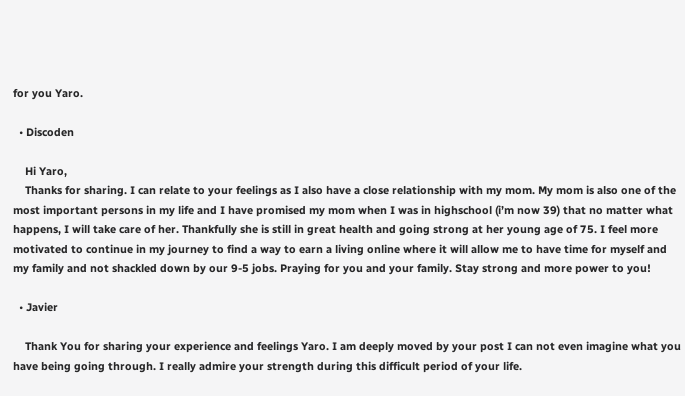for you Yaro.

  • Discoden

    Hi Yaro,
    Thanks for sharing. I can relate to your feelings as I also have a close relationship with my mom. My mom is also one of the most important persons in my life and I have promised my mom when I was in highschool (i’m now 39) that no matter what happens, I will take care of her. Thankfully she is still in great health and going strong at her young age of 75. I feel more motivated to continue in my journey to find a way to earn a living online where it will allow me to have time for myself and my family and not shackled down by our 9-5 jobs. Praying for you and your family. Stay strong and more power to you!

  • Javier

    Thank You for sharing your experience and feelings Yaro. I am deeply moved by your post I can not even imagine what you have being going through. I really admire your strength during this difficult period of your life.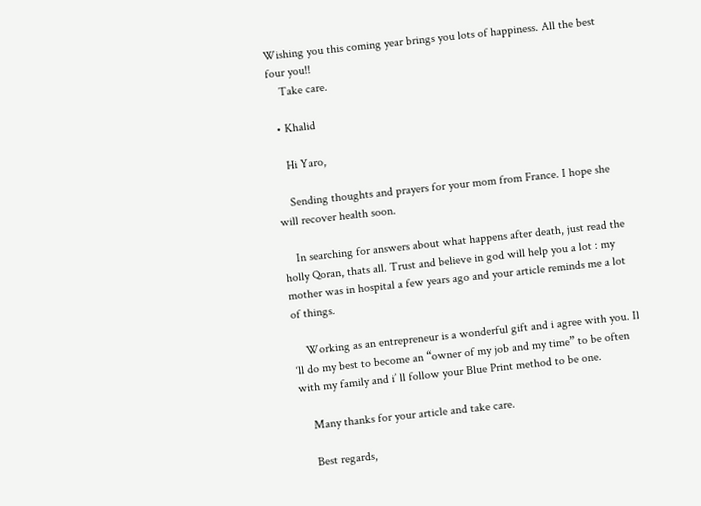Wishing you this coming year brings you lots of happiness. All the best four you!!
    Take care.

  • Khalid

    Hi Yaro,

    Sending thoughts and prayers for your mom from France. I hope she will recover health soon.

    In searching for answers about what happens after death, just read the holly Qoran, thats all. Trust and believe in god will help you a lot : my mother was in hospital a few years ago and your article reminds me a lot of things.

    Working as an entrepreneur is a wonderful gift and i agree with you. Il ‘ll do my best to become an “owner of my job and my time” to be often with my family and i’ ll follow your Blue Print method to be one.

    Many thanks for your article and take care.

    Best regards,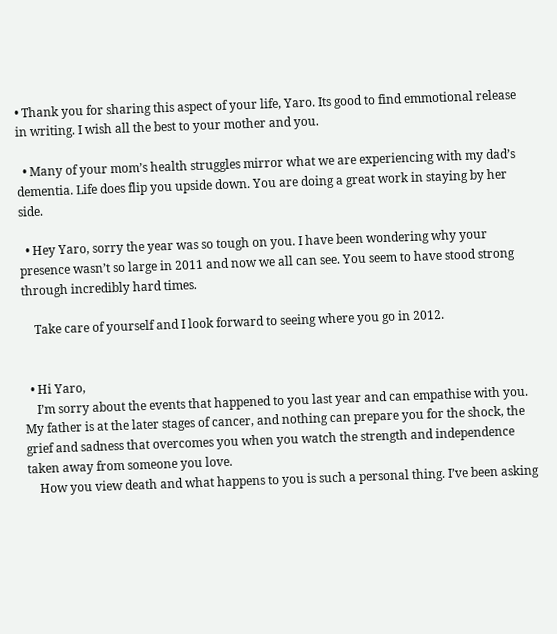• Thank you for sharing this aspect of your life, Yaro. Its good to find emmotional release in writing. I wish all the best to your mother and you.

  • Many of your mom’s health struggles mirror what we are experiencing with my dad’s dementia. Life does flip you upside down. You are doing a great work in staying by her side.

  • Hey Yaro, sorry the year was so tough on you. I have been wondering why your presence wasn’t so large in 2011 and now we all can see. You seem to have stood strong through incredibly hard times.

    Take care of yourself and I look forward to seeing where you go in 2012.


  • Hi Yaro,
    I’m sorry about the events that happened to you last year and can empathise with you. My father is at the later stages of cancer, and nothing can prepare you for the shock, the grief and sadness that overcomes you when you watch the strength and independence taken away from someone you love.
    How you view death and what happens to you is such a personal thing. I’ve been asking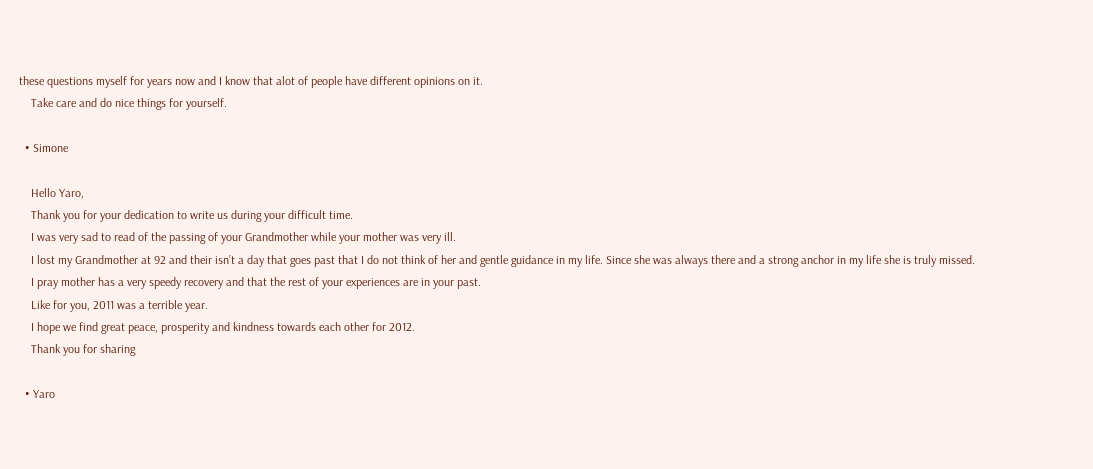these questions myself for years now and I know that alot of people have different opinions on it.
    Take care and do nice things for yourself.

  • Simone

    Hello Yaro,
    Thank you for your dedication to write us during your difficult time.
    I was very sad to read of the passing of your Grandmother while your mother was very ill.
    I lost my Grandmother at 92 and their isn’t a day that goes past that I do not think of her and gentle guidance in my life. Since she was always there and a strong anchor in my life she is truly missed.
    I pray mother has a very speedy recovery and that the rest of your experiences are in your past.
    Like for you, 2011 was a terrible year.
    I hope we find great peace, prosperity and kindness towards each other for 2012.
    Thank you for sharing

  • Yaro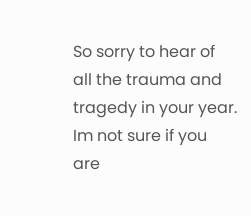So sorry to hear of all the trauma and tragedy in your year. Im not sure if you are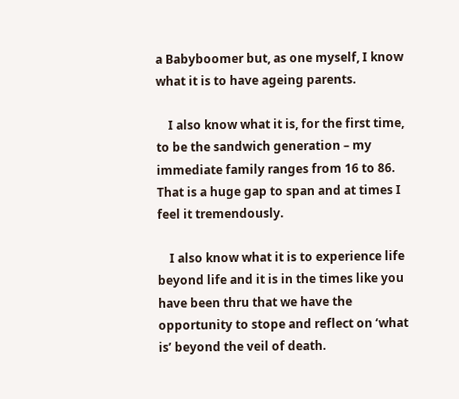a Babyboomer but, as one myself, I know what it is to have ageing parents.

    I also know what it is, for the first time, to be the sandwich generation – my immediate family ranges from 16 to 86. That is a huge gap to span and at times I feel it tremendously.

    I also know what it is to experience life beyond life and it is in the times like you have been thru that we have the opportunity to stope and reflect on ‘what is’ beyond the veil of death.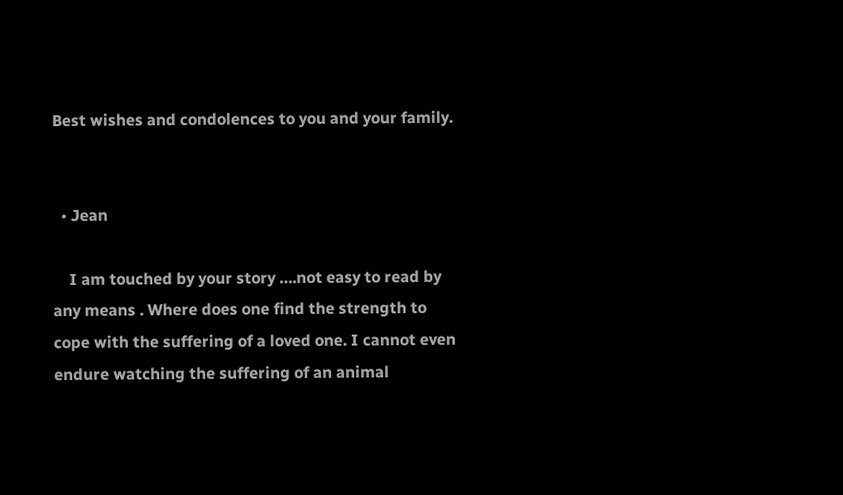Best wishes and condolences to you and your family.


  • Jean

    I am touched by your story ….not easy to read by any means . Where does one find the strength to cope with the suffering of a loved one. I cannot even endure watching the suffering of an animal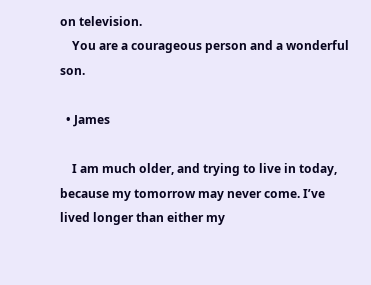on television.
    You are a courageous person and a wonderful son.

  • James

    I am much older, and trying to live in today, because my tomorrow may never come. I’ve lived longer than either my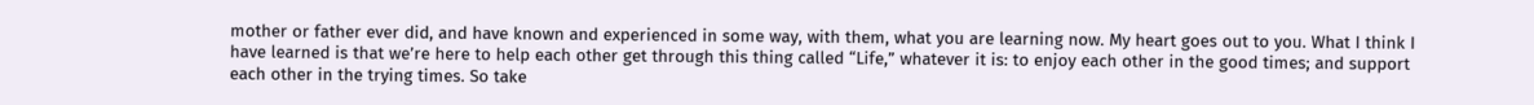mother or father ever did, and have known and experienced in some way, with them, what you are learning now. My heart goes out to you. What I think I have learned is that we’re here to help each other get through this thing called “Life,” whatever it is: to enjoy each other in the good times; and support each other in the trying times. So take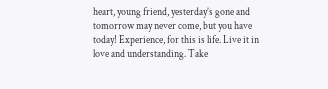heart, young friend, yesterday’s gone and tomorrow may never come, but you have today! Experience, for this is life. Live it in love and understanding. Take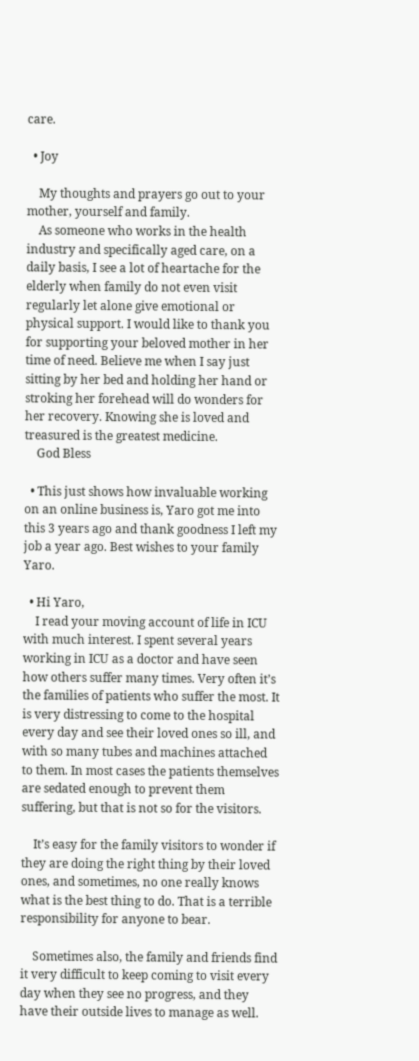care.

  • Joy

    My thoughts and prayers go out to your mother, yourself and family.
    As someone who works in the health industry and specifically aged care, on a daily basis, I see a lot of heartache for the elderly when family do not even visit regularly let alone give emotional or physical support. I would like to thank you for supporting your beloved mother in her time of need. Believe me when I say just sitting by her bed and holding her hand or stroking her forehead will do wonders for her recovery. Knowing she is loved and treasured is the greatest medicine.
    God Bless

  • This just shows how invaluable working on an online business is, Yaro got me into this 3 years ago and thank goodness I left my job a year ago. Best wishes to your family Yaro.

  • Hi Yaro,
    I read your moving account of life in ICU with much interest. I spent several years working in ICU as a doctor and have seen how others suffer many times. Very often it’s the families of patients who suffer the most. It is very distressing to come to the hospital every day and see their loved ones so ill, and with so many tubes and machines attached to them. In most cases the patients themselves are sedated enough to prevent them suffering, but that is not so for the visitors.

    It’s easy for the family visitors to wonder if they are doing the right thing by their loved ones, and sometimes, no one really knows what is the best thing to do. That is a terrible responsibility for anyone to bear.

    Sometimes also, the family and friends find it very difficult to keep coming to visit every day when they see no progress, and they have their outside lives to manage as well.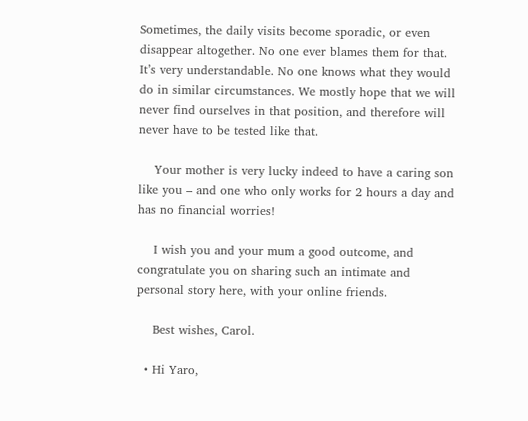Sometimes, the daily visits become sporadic, or even disappear altogether. No one ever blames them for that. It’s very understandable. No one knows what they would do in similar circumstances. We mostly hope that we will never find ourselves in that position, and therefore will never have to be tested like that.

    Your mother is very lucky indeed to have a caring son like you – and one who only works for 2 hours a day and has no financial worries!

    I wish you and your mum a good outcome, and congratulate you on sharing such an intimate and personal story here, with your online friends.

    Best wishes, Carol.

  • Hi Yaro,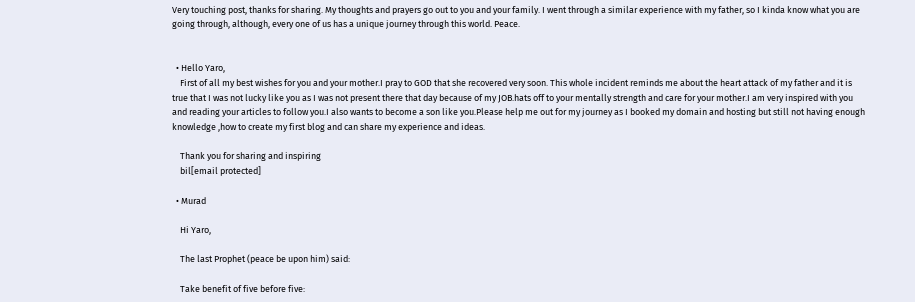Very touching post, thanks for sharing. My thoughts and prayers go out to you and your family. I went through a similar experience with my father, so I kinda know what you are going through, although, every one of us has a unique journey through this world. Peace.


  • Hello Yaro,
    First of all my best wishes for you and your mother.I pray to GOD that she recovered very soon. This whole incident reminds me about the heart attack of my father and it is true that I was not lucky like you as I was not present there that day because of my JOB.hats off to your mentally strength and care for your mother.I am very inspired with you and reading your articles to follow you.I also wants to become a son like you.Please help me out for my journey as I booked my domain and hosting but still not having enough knowledge ,how to create my first blog and can share my experience and ideas.

    Thank you for sharing and inspiring
    bil[email protected]

  • Murad

    Hi Yaro,

    The last Prophet (peace be upon him) said:

    Take benefit of five before five: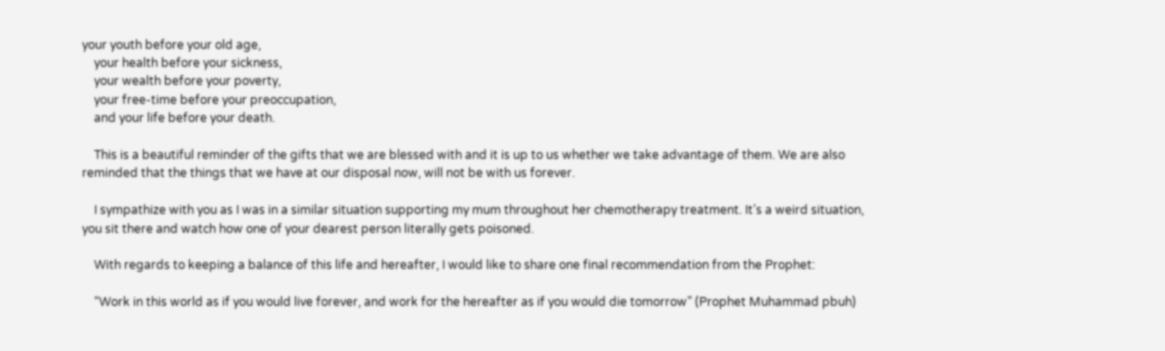your youth before your old age,
    your health before your sickness,
    your wealth before your poverty,
    your free-time before your preoccupation,
    and your life before your death.

    This is a beautiful reminder of the gifts that we are blessed with and it is up to us whether we take advantage of them. We are also reminded that the things that we have at our disposal now, will not be with us forever.

    I sympathize with you as I was in a similar situation supporting my mum throughout her chemotherapy treatment. It’s a weird situation, you sit there and watch how one of your dearest person literally gets poisoned.

    With regards to keeping a balance of this life and hereafter, I would like to share one final recommendation from the Prophet:

    “Work in this world as if you would live forever, and work for the hereafter as if you would die tomorrow” (Prophet Muhammad pbuh)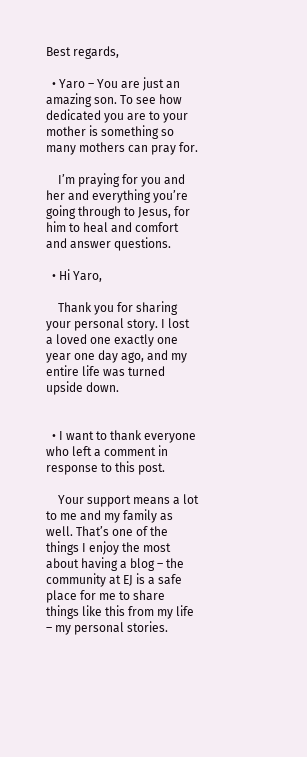Best regards,

  • Yaro – You are just an amazing son. To see how dedicated you are to your mother is something so many mothers can pray for.

    I’m praying for you and her and everything you’re going through to Jesus, for him to heal and comfort and answer questions.

  • Hi Yaro,

    Thank you for sharing your personal story. I lost a loved one exactly one year one day ago, and my entire life was turned upside down.


  • I want to thank everyone who left a comment in response to this post.

    Your support means a lot to me and my family as well. That’s one of the things I enjoy the most about having a blog – the community at EJ is a safe place for me to share things like this from my life – my personal stories.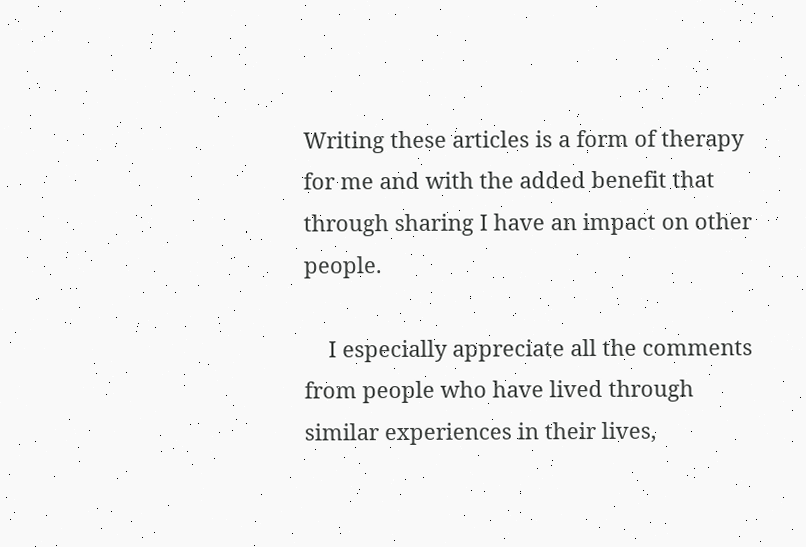Writing these articles is a form of therapy for me and with the added benefit that through sharing I have an impact on other people.

    I especially appreciate all the comments from people who have lived through similar experiences in their lives,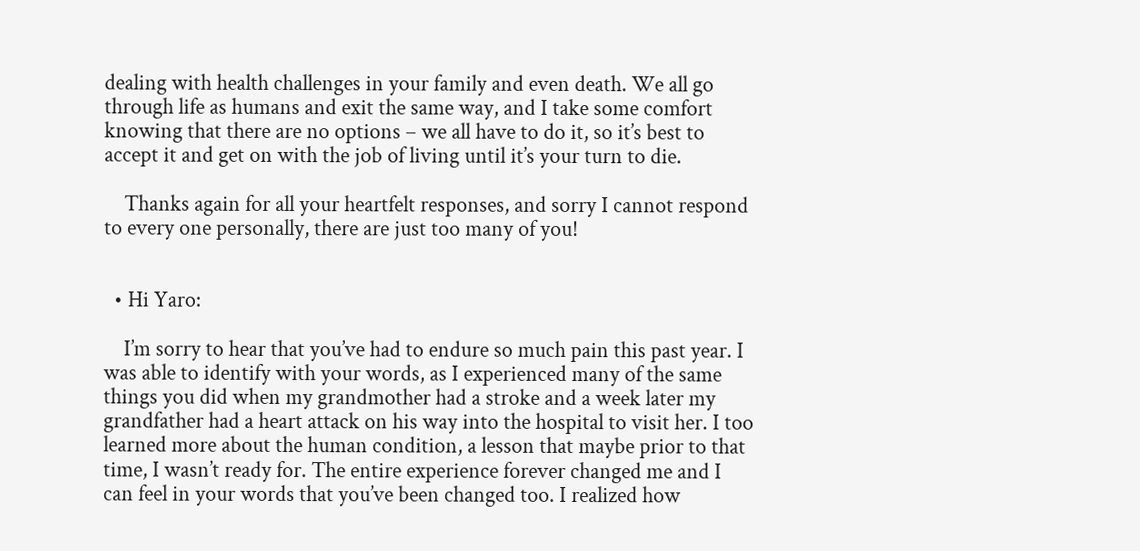dealing with health challenges in your family and even death. We all go through life as humans and exit the same way, and I take some comfort knowing that there are no options – we all have to do it, so it’s best to accept it and get on with the job of living until it’s your turn to die.

    Thanks again for all your heartfelt responses, and sorry I cannot respond to every one personally, there are just too many of you!


  • Hi Yaro:

    I’m sorry to hear that you’ve had to endure so much pain this past year. I was able to identify with your words, as I experienced many of the same things you did when my grandmother had a stroke and a week later my grandfather had a heart attack on his way into the hospital to visit her. I too learned more about the human condition, a lesson that maybe prior to that time, I wasn’t ready for. The entire experience forever changed me and I can feel in your words that you’ve been changed too. I realized how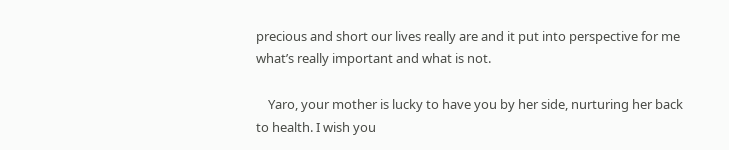precious and short our lives really are and it put into perspective for me what’s really important and what is not.

    Yaro, your mother is lucky to have you by her side, nurturing her back to health. I wish you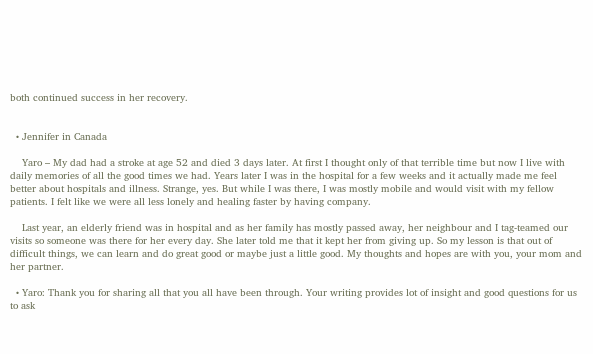both continued success in her recovery.


  • Jennifer in Canada

    Yaro – My dad had a stroke at age 52 and died 3 days later. At first I thought only of that terrible time but now I live with daily memories of all the good times we had. Years later I was in the hospital for a few weeks and it actually made me feel better about hospitals and illness. Strange, yes. But while I was there, I was mostly mobile and would visit with my fellow patients. I felt like we were all less lonely and healing faster by having company.

    Last year, an elderly friend was in hospital and as her family has mostly passed away, her neighbour and I tag-teamed our visits so someone was there for her every day. She later told me that it kept her from giving up. So my lesson is that out of difficult things, we can learn and do great good or maybe just a little good. My thoughts and hopes are with you, your mom and her partner.

  • Yaro: Thank you for sharing all that you all have been through. Your writing provides lot of insight and good questions for us to ask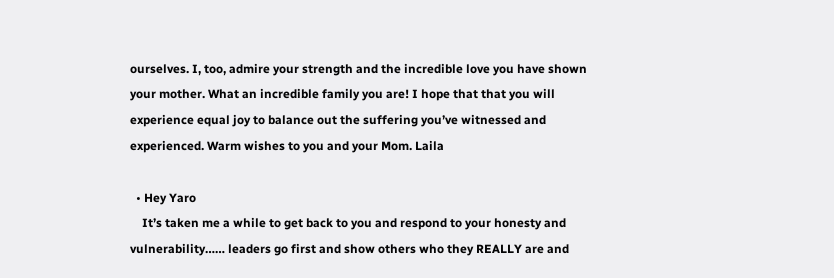ourselves. I, too, admire your strength and the incredible love you have shown your mother. What an incredible family you are! I hope that that you will experience equal joy to balance out the suffering you’ve witnessed and experienced. Warm wishes to you and your Mom. Laila

  • Hey Yaro
    It’s taken me a while to get back to you and respond to your honesty and vulnerability…… leaders go first and show others who they REALLY are and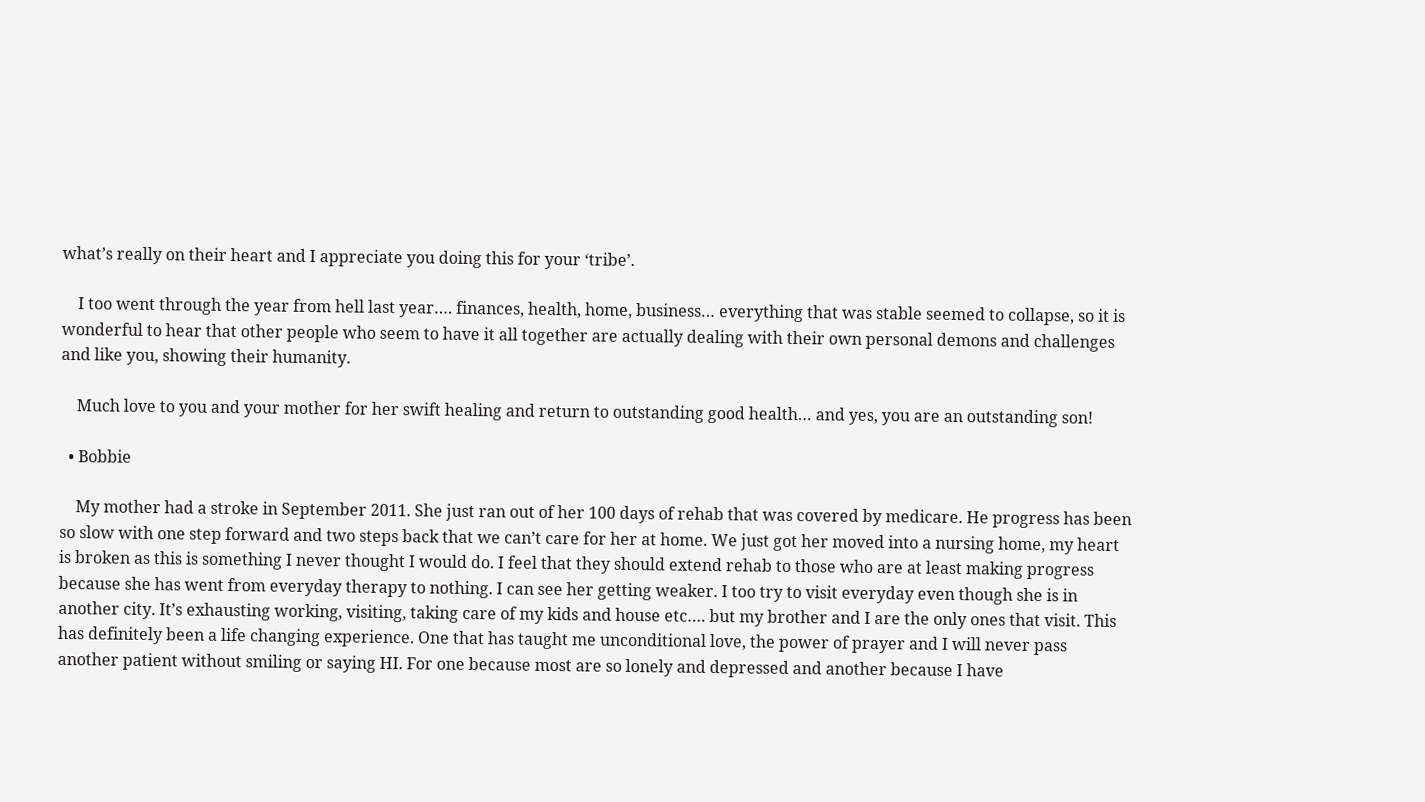what’s really on their heart and I appreciate you doing this for your ‘tribe’.

    I too went through the year from hell last year…. finances, health, home, business… everything that was stable seemed to collapse, so it is wonderful to hear that other people who seem to have it all together are actually dealing with their own personal demons and challenges and like you, showing their humanity.

    Much love to you and your mother for her swift healing and return to outstanding good health… and yes, you are an outstanding son!

  • Bobbie

    My mother had a stroke in September 2011. She just ran out of her 100 days of rehab that was covered by medicare. He progress has been so slow with one step forward and two steps back that we can’t care for her at home. We just got her moved into a nursing home, my heart is broken as this is something I never thought I would do. I feel that they should extend rehab to those who are at least making progress because she has went from everyday therapy to nothing. I can see her getting weaker. I too try to visit everyday even though she is in another city. It’s exhausting working, visiting, taking care of my kids and house etc…. but my brother and I are the only ones that visit. This has definitely been a life changing experience. One that has taught me unconditional love, the power of prayer and I will never pass another patient without smiling or saying HI. For one because most are so lonely and depressed and another because I have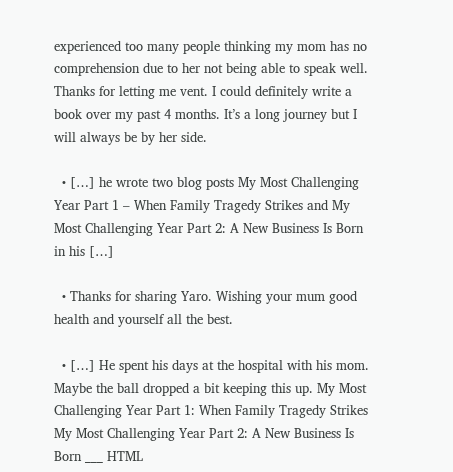experienced too many people thinking my mom has no comprehension due to her not being able to speak well. Thanks for letting me vent. I could definitely write a book over my past 4 months. It’s a long journey but I will always be by her side.

  • […] he wrote two blog posts My Most Challenging Year Part 1 – When Family Tragedy Strikes and My Most Challenging Year Part 2: A New Business Is Born in his […]

  • Thanks for sharing Yaro. Wishing your mum good health and yourself all the best.

  • […] He spent his days at the hospital with his mom. Maybe the ball dropped a bit keeping this up. My Most Challenging Year Part 1: When Family Tragedy Strikes My Most Challenging Year Part 2: A New Business Is Born ___ HTML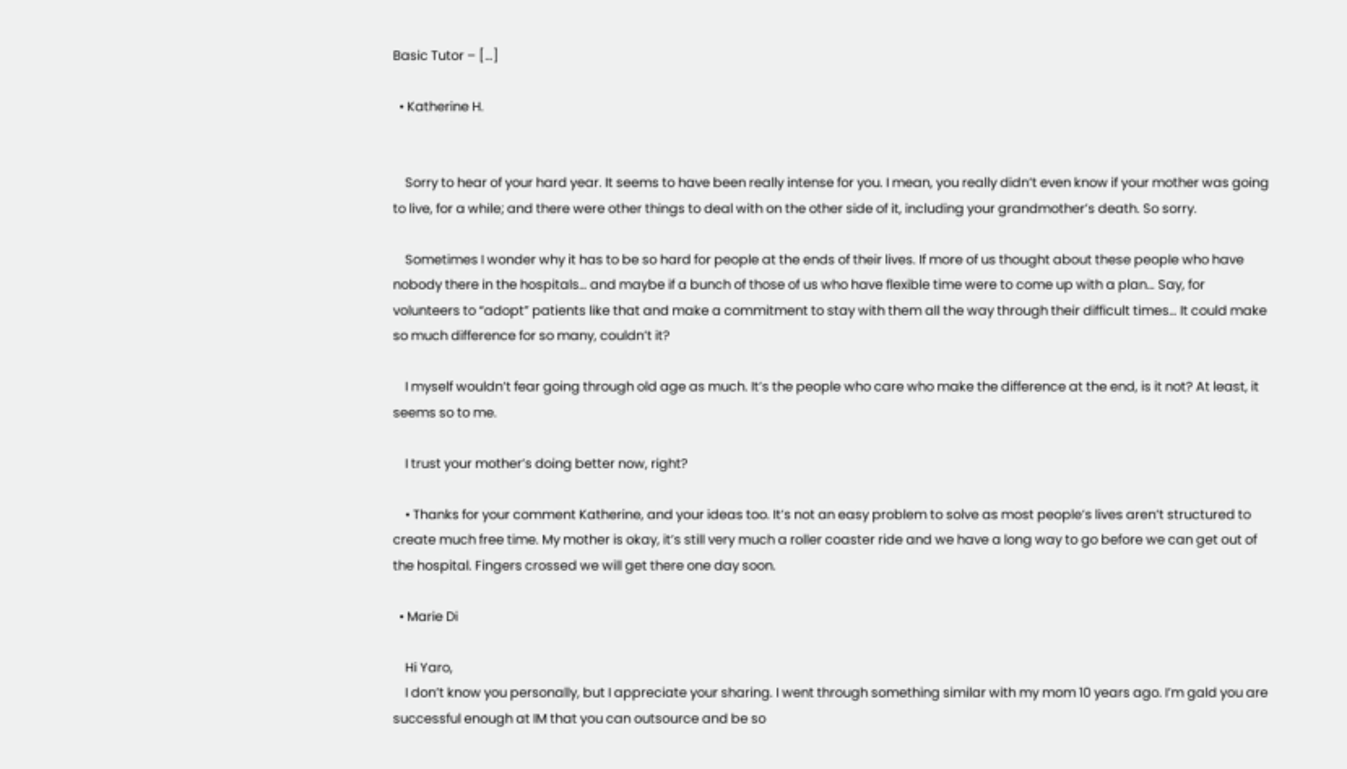Basic Tutor – […]

  • Katherine H.


    Sorry to hear of your hard year. It seems to have been really intense for you. I mean, you really didn’t even know if your mother was going to live, for a while; and there were other things to deal with on the other side of it, including your grandmother’s death. So sorry.

    Sometimes I wonder why it has to be so hard for people at the ends of their lives. If more of us thought about these people who have nobody there in the hospitals… and maybe if a bunch of those of us who have flexible time were to come up with a plan… Say, for volunteers to “adopt” patients like that and make a commitment to stay with them all the way through their difficult times… It could make so much difference for so many, couldn’t it?

    I myself wouldn’t fear going through old age as much. It’s the people who care who make the difference at the end, is it not? At least, it seems so to me.

    I trust your mother’s doing better now, right?

    • Thanks for your comment Katherine, and your ideas too. It’s not an easy problem to solve as most people’s lives aren’t structured to create much free time. My mother is okay, it’s still very much a roller coaster ride and we have a long way to go before we can get out of the hospital. Fingers crossed we will get there one day soon.

  • Marie Di

    Hi Yaro,
    I don’t know you personally, but I appreciate your sharing. I went through something similar with my mom 10 years ago. I’m gald you are successful enough at IM that you can outsource and be so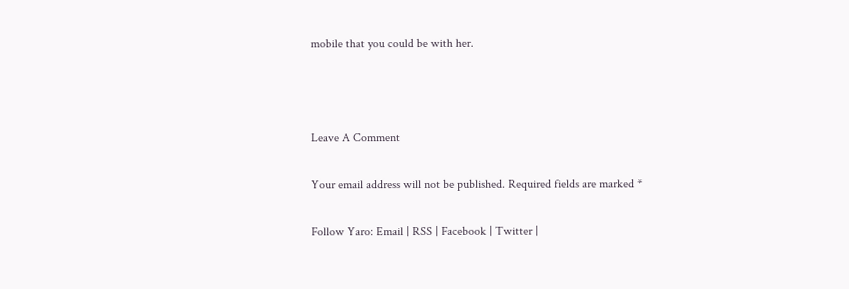mobile that you could be with her.



Leave A Comment

Your email address will not be published. Required fields are marked *

Follow Yaro: Email | RSS | Facebook | Twitter |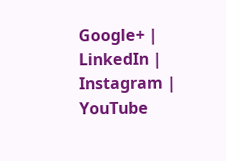Google+ | LinkedIn | Instagram | YouTube